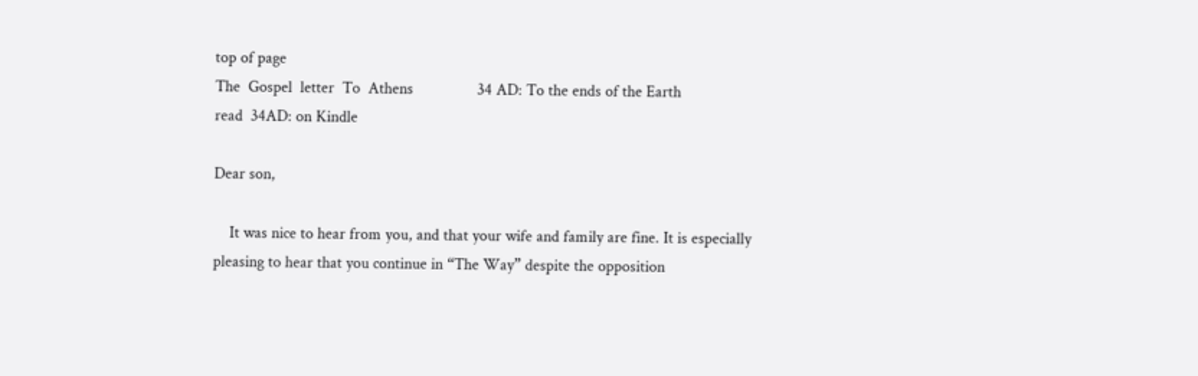top of page
The  Gospel  letter  To  Athens                34 AD: To the ends of the Earth                                                                                                                                                                                                   read  34AD: on Kindle

Dear son,

    It was nice to hear from you, and that your wife and family are fine. It is especially pleasing to hear that you continue in “The Way” despite the opposition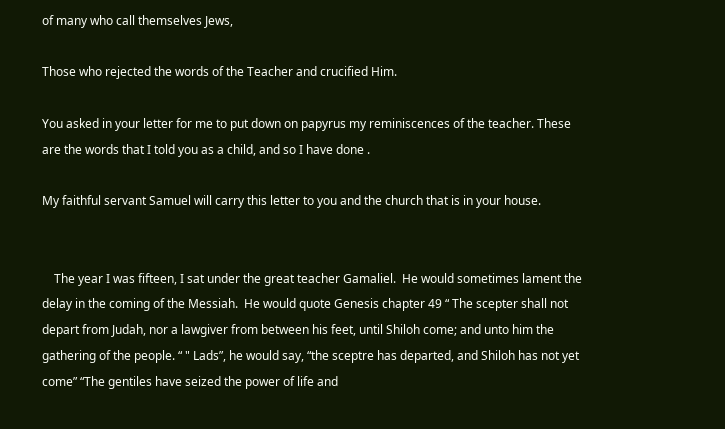of many who call themselves Jews,

Those who rejected the words of the Teacher and crucified Him.

You asked in your letter for me to put down on papyrus my reminiscences of the teacher. These are the words that I told you as a child, and so I have done .

My faithful servant Samuel will carry this letter to you and the church that is in your house.


    The year I was fifteen, I sat under the great teacher Gamaliel.  He would sometimes lament the delay in the coming of the Messiah.  He would quote Genesis chapter 49 “ The scepter shall not depart from Judah, nor a lawgiver from between his feet, until Shiloh come; and unto him the gathering of the people. “ " Lads”, he would say, “the sceptre has departed, and Shiloh has not yet come” “The gentiles have seized the power of life and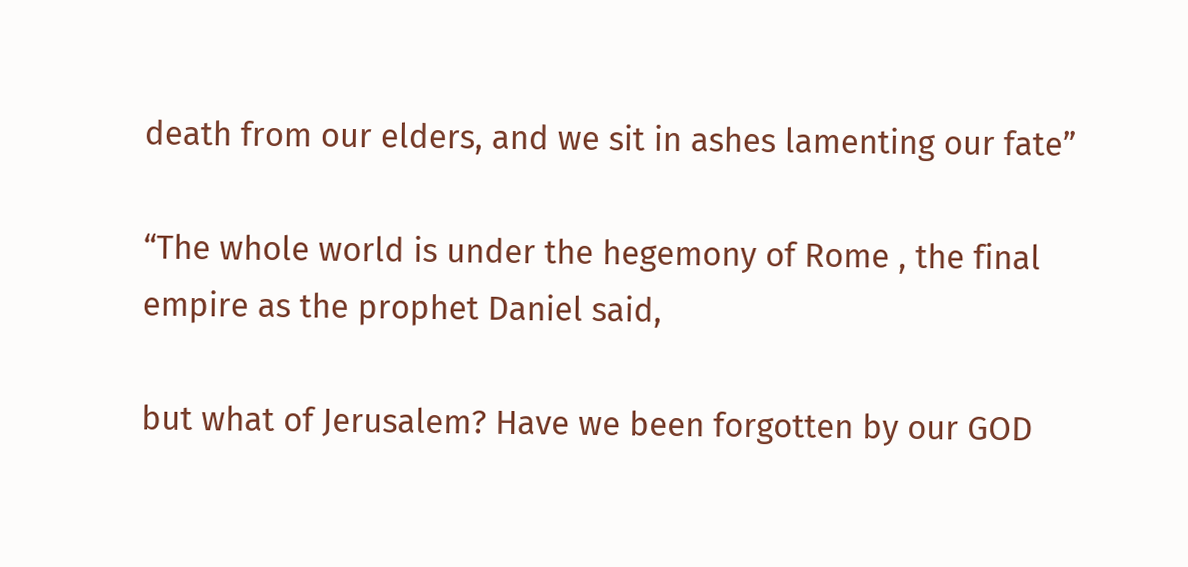death from our elders, and we sit in ashes lamenting our fate”

“The whole world is under the hegemony of Rome , the final empire as the prophet Daniel said,

but what of Jerusalem? Have we been forgotten by our GOD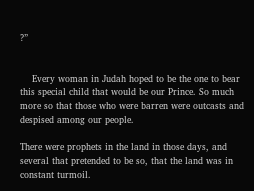?”


    Every woman in Judah hoped to be the one to bear this special child that would be our Prince. So much more so that those who were barren were outcasts and despised among our people.

There were prophets in the land in those days, and several that pretended to be so, that the land was in constant turmoil.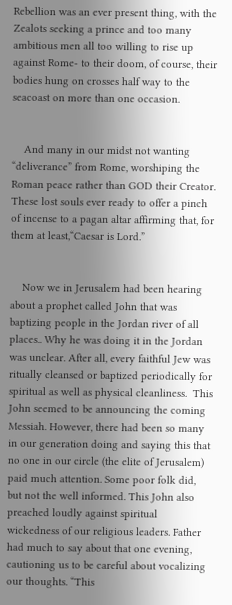Rebellion was an ever present thing, with the Zealots seeking a prince and too many ambitious men all too willing to rise up against Rome- to their doom, of course, their bodies hung on crosses half way to the seacoast on more than one occasion.


    And many in our midst not wanting “deliverance” from Rome, worshiping the Roman peace rather than GOD their Creator.  These lost souls ever ready to offer a pinch of incense to a pagan altar affirming that, for them at least,“Caesar is Lord.”


    Now we in Jerusalem had been hearing about a prophet called John that was baptizing people in the Jordan river of all places.. Why he was doing it in the Jordan was unclear. After all, every faithful Jew was ritually cleansed or baptized periodically for spiritual as well as physical cleanliness.  This John seemed to be announcing the coming Messiah. However, there had been so many in our generation doing and saying this that no one in our circle (the elite of Jerusalem) paid much attention. Some poor folk did, but not the well informed. This John also preached loudly against spiritual wickedness of our religious leaders. Father had much to say about that one evening, cautioning us to be careful about vocalizing our thoughts. “This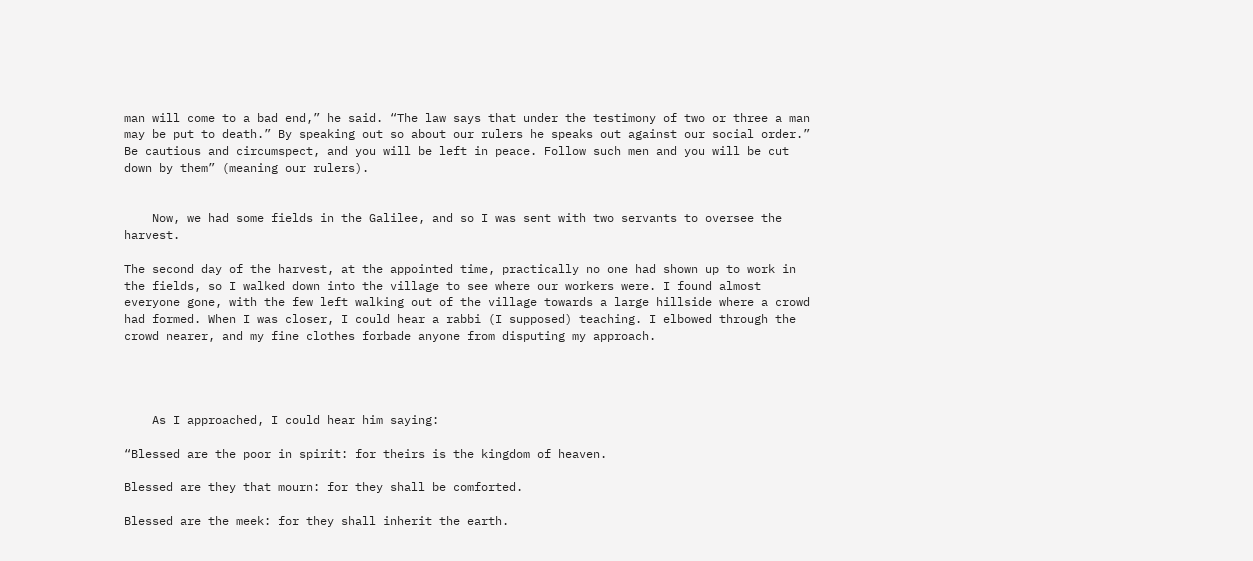man will come to a bad end,” he said. “The law says that under the testimony of two or three a man may be put to death.” By speaking out so about our rulers he speaks out against our social order.” Be cautious and circumspect, and you will be left in peace. Follow such men and you will be cut down by them” (meaning our rulers).


    Now, we had some fields in the Galilee, and so I was sent with two servants to oversee the harvest.

The second day of the harvest, at the appointed time, practically no one had shown up to work in the fields, so I walked down into the village to see where our workers were. I found almost everyone gone, with the few left walking out of the village towards a large hillside where a crowd had formed. When I was closer, I could hear a rabbi (I supposed) teaching. I elbowed through the crowd nearer, and my fine clothes forbade anyone from disputing my approach.




    As I approached, I could hear him saying:

“Blessed are the poor in spirit: for theirs is the kingdom of heaven.

Blessed are they that mourn: for they shall be comforted.

Blessed are the meek: for they shall inherit the earth.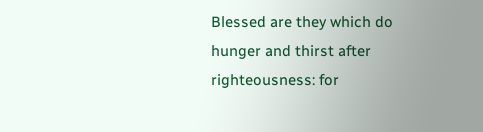Blessed are they which do hunger and thirst after righteousness: for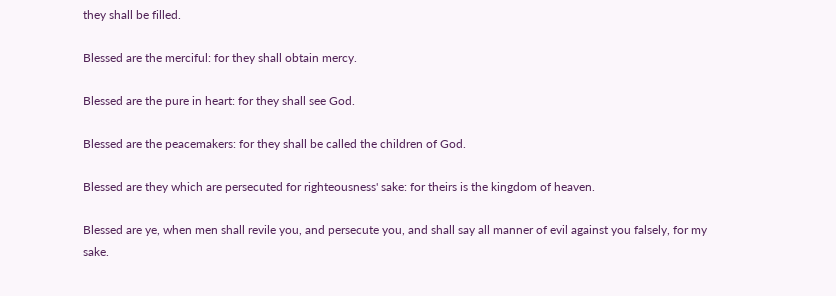they shall be filled.

Blessed are the merciful: for they shall obtain mercy.

Blessed are the pure in heart: for they shall see God.

Blessed are the peacemakers: for they shall be called the children of God.

Blessed are they which are persecuted for righteousness' sake: for theirs is the kingdom of heaven.

Blessed are ye, when men shall revile you, and persecute you, and shall say all manner of evil against you falsely, for my sake.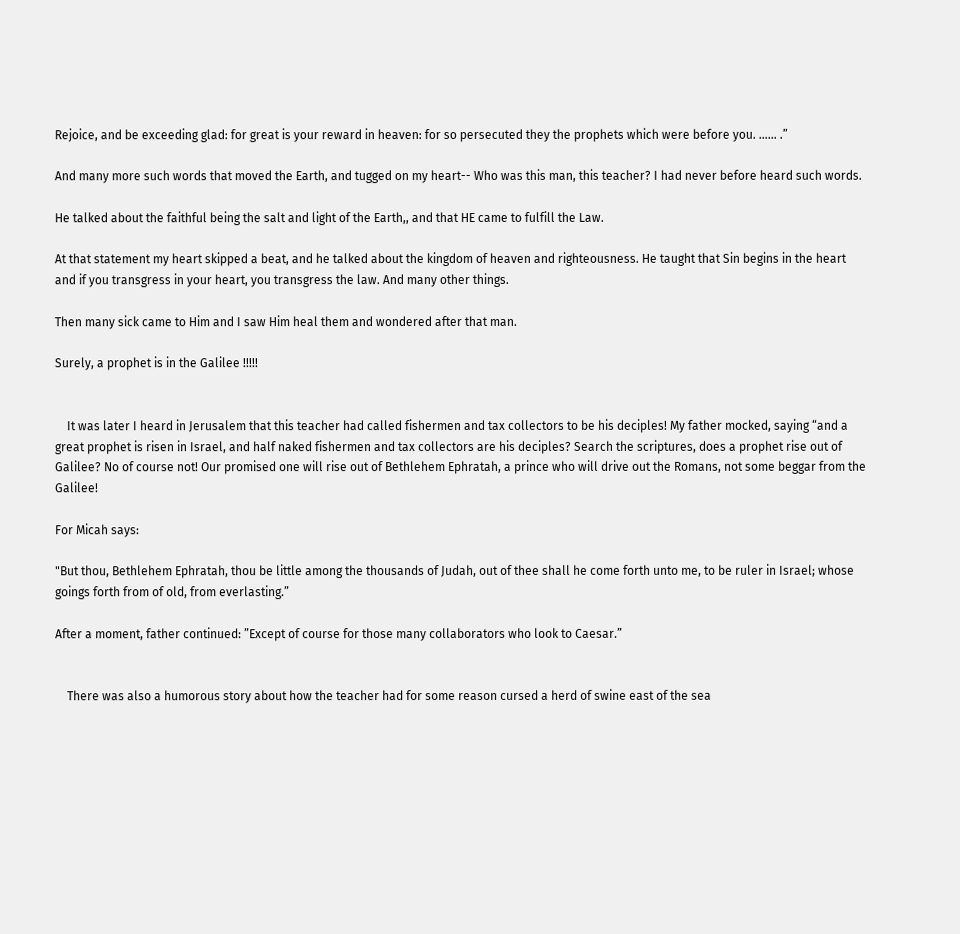Rejoice, and be exceeding glad: for great is your reward in heaven: for so persecuted they the prophets which were before you. …... .”

And many more such words that moved the Earth, and tugged on my heart-- Who was this man, this teacher? I had never before heard such words.

He talked about the faithful being the salt and light of the Earth,, and that HE came to fulfill the Law.

At that statement my heart skipped a beat, and he talked about the kingdom of heaven and righteousness. He taught that Sin begins in the heart and if you transgress in your heart, you transgress the law. And many other things.

Then many sick came to Him and I saw Him heal them and wondered after that man.

Surely, a prophet is in the Galilee !!!!!


    It was later I heard in Jerusalem that this teacher had called fishermen and tax collectors to be his deciples! My father mocked, saying “and a great prophet is risen in Israel, and half naked fishermen and tax collectors are his deciples? Search the scriptures, does a prophet rise out of Galilee? No of course not! Our promised one will rise out of Bethlehem Ephratah, a prince who will drive out the Romans, not some beggar from the Galilee!

For Micah says:

"But thou, Bethlehem Ephratah, thou be little among the thousands of Judah, out of thee shall he come forth unto me, to be ruler in Israel; whose goings forth from of old, from everlasting.”

After a moment, father continued: ”Except of course for those many collaborators who look to Caesar.”


    There was also a humorous story about how the teacher had for some reason cursed a herd of swine east of the sea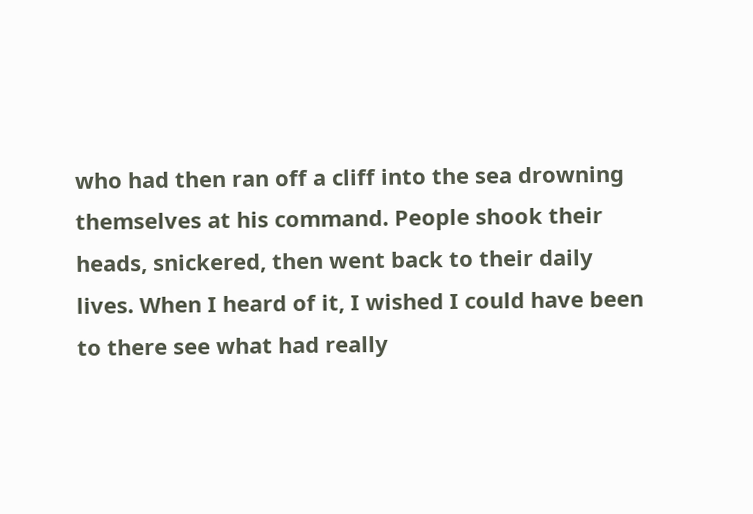who had then ran off a cliff into the sea drowning themselves at his command. People shook their heads, snickered, then went back to their daily lives. When I heard of it, I wished I could have been to there see what had really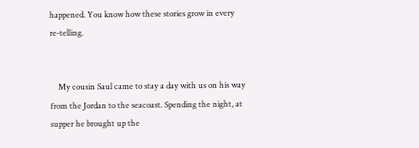happened. You know how these stories grow in every re-telling.


    My cousin Saul came to stay a day with us on his way from the Jordan to the seacoast. Spending the night, at supper he brought up the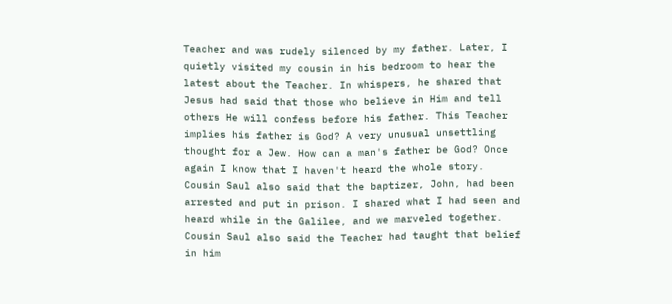Teacher and was rudely silenced by my father. Later, I quietly visited my cousin in his bedroom to hear the latest about the Teacher. In whispers, he shared that Jesus had said that those who believe in Him and tell others He will confess before his father. This Teacher implies his father is God? A very unusual unsettling thought for a Jew. How can a man's father be God? Once again I know that I haven't heard the whole story. Cousin Saul also said that the baptizer, John, had been arrested and put in prison. I shared what I had seen and heard while in the Galilee, and we marveled together. Cousin Saul also said the Teacher had taught that belief in him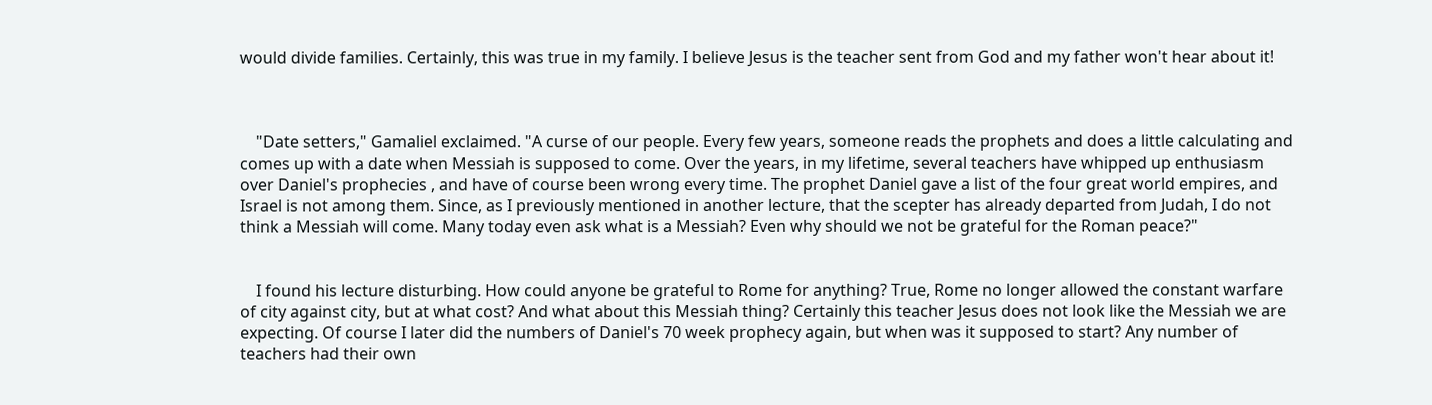would divide families. Certainly, this was true in my family. I believe Jesus is the teacher sent from God and my father won't hear about it!



    "Date setters," Gamaliel exclaimed. "A curse of our people. Every few years, someone reads the prophets and does a little calculating and comes up with a date when Messiah is supposed to come. Over the years, in my lifetime, several teachers have whipped up enthusiasm over Daniel's prophecies , and have of course been wrong every time. The prophet Daniel gave a list of the four great world empires, and Israel is not among them. Since, as I previously mentioned in another lecture, that the scepter has already departed from Judah, I do not think a Messiah will come. Many today even ask what is a Messiah? Even why should we not be grateful for the Roman peace?"


    I found his lecture disturbing. How could anyone be grateful to Rome for anything? True, Rome no longer allowed the constant warfare of city against city, but at what cost? And what about this Messiah thing? Certainly this teacher Jesus does not look like the Messiah we are expecting. Of course I later did the numbers of Daniel's 70 week prophecy again, but when was it supposed to start? Any number of teachers had their own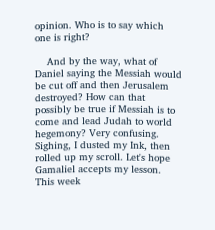opinion. Who is to say which one is right?

    And by the way, what of Daniel saying the Messiah would be cut off and then Jerusalem destroyed? How can that possibly be true if Messiah is to come and lead Judah to world hegemony? Very confusing. Sighing, I dusted my Ink, then rolled up my scroll. Let's hope Gamaliel accepts my lesson. This week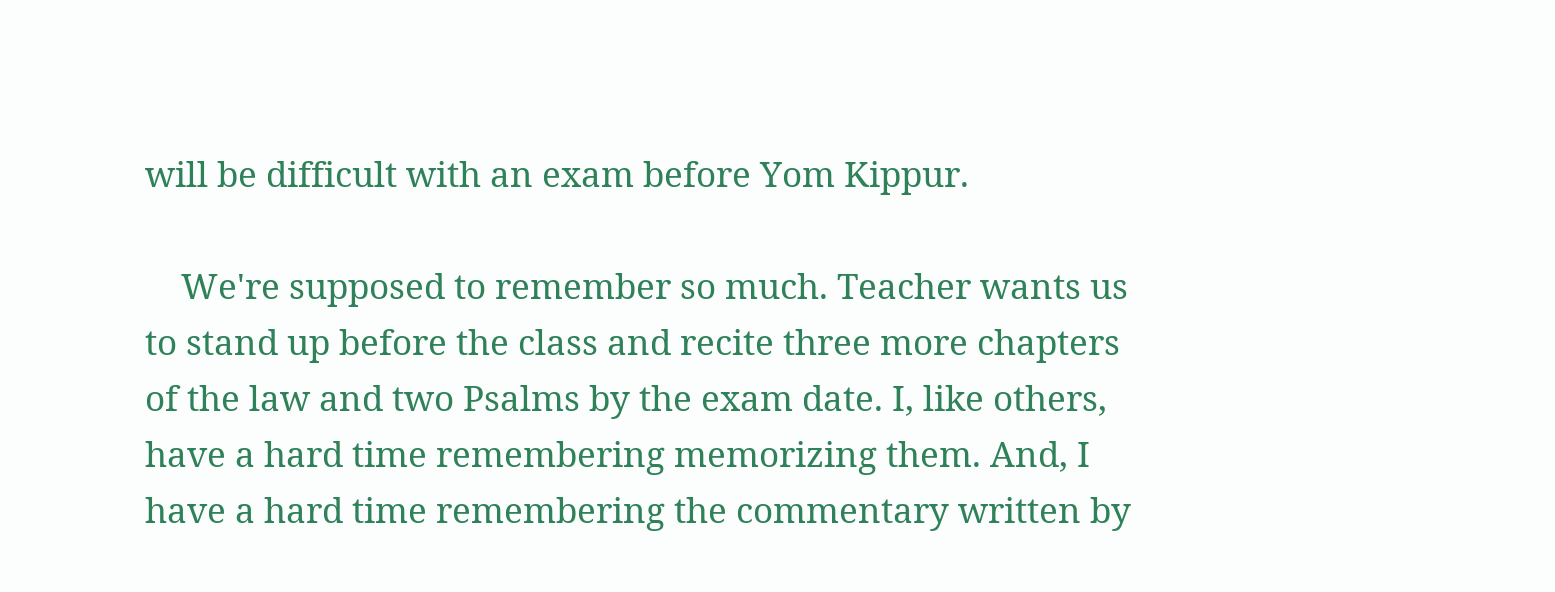will be difficult with an exam before Yom Kippur.

    We're supposed to remember so much. Teacher wants us to stand up before the class and recite three more chapters of the law and two Psalms by the exam date. I, like others,  have a hard time remembering memorizing them. And, I have a hard time remembering the commentary written by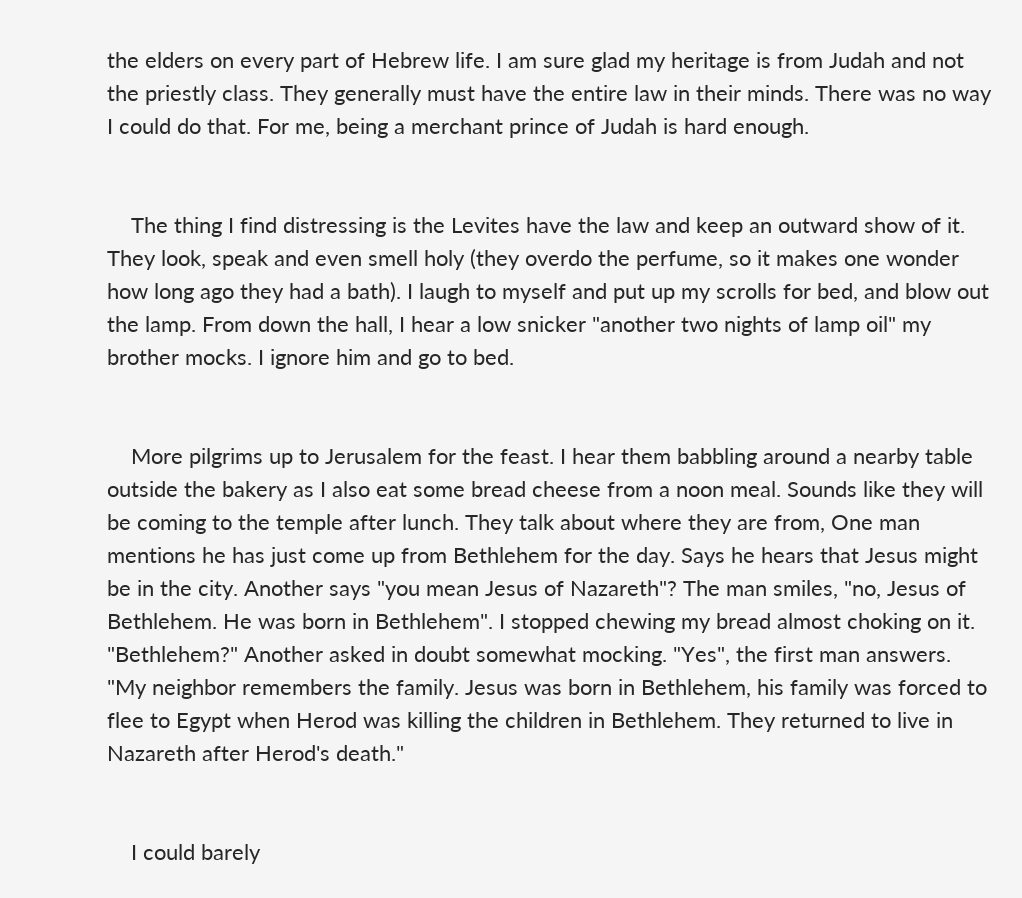the elders on every part of Hebrew life. I am sure glad my heritage is from Judah and not the priestly class. They generally must have the entire law in their minds. There was no way I could do that. For me, being a merchant prince of Judah is hard enough.


    The thing I find distressing is the Levites have the law and keep an outward show of it. They look, speak and even smell holy (they overdo the perfume, so it makes one wonder how long ago they had a bath). I laugh to myself and put up my scrolls for bed, and blow out the lamp. From down the hall, I hear a low snicker "another two nights of lamp oil" my brother mocks. I ignore him and go to bed.


    More pilgrims up to Jerusalem for the feast. I hear them babbling around a nearby table outside the bakery as I also eat some bread cheese from a noon meal. Sounds like they will be coming to the temple after lunch. They talk about where they are from, One man mentions he has just come up from Bethlehem for the day. Says he hears that Jesus might be in the city. Another says "you mean Jesus of Nazareth"? The man smiles, "no, Jesus of Bethlehem. He was born in Bethlehem". I stopped chewing my bread almost choking on it. "Bethlehem?" Another asked in doubt somewhat mocking. "Yes", the first man answers. "My neighbor remembers the family. Jesus was born in Bethlehem, his family was forced to flee to Egypt when Herod was killing the children in Bethlehem. They returned to live in Nazareth after Herod's death."


    I could barely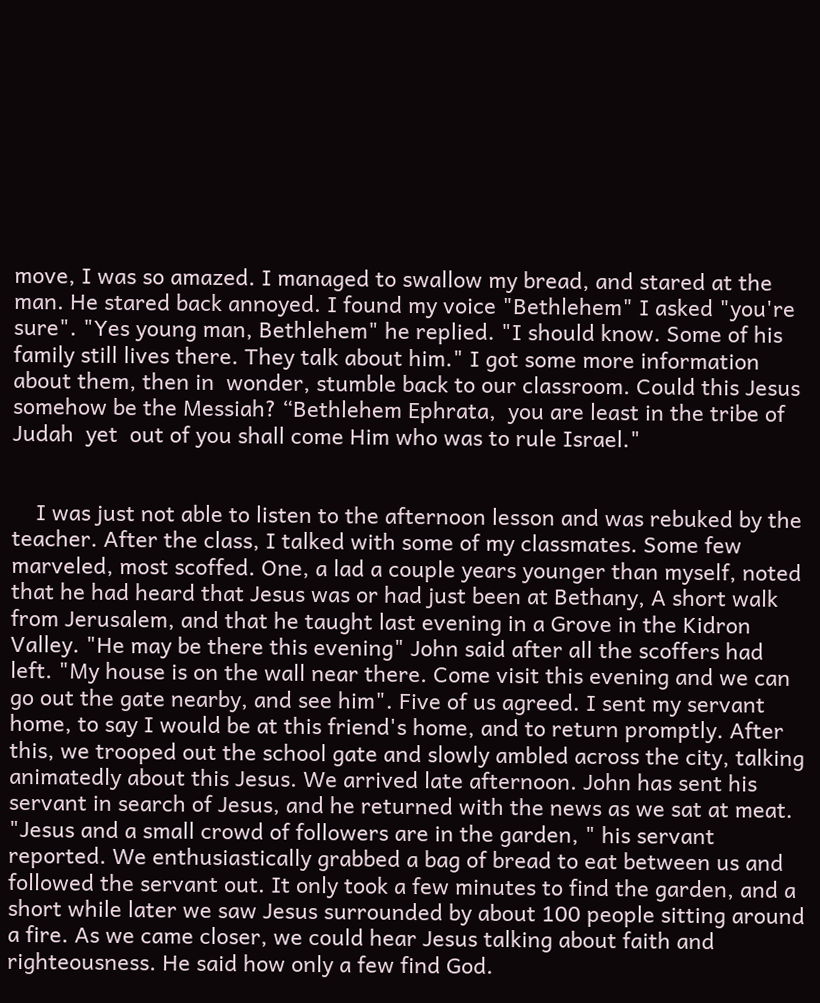move, I was so amazed. I managed to swallow my bread, and stared at the man. He stared back annoyed. I found my voice "Bethlehem" I asked "you're sure". "Yes young man, Bethlehem" he replied. "I should know. Some of his family still lives there. They talk about him." I got some more information about them, then in  wonder, stumble back to our classroom. Could this Jesus somehow be the Messiah? “Bethlehem Ephrata,  you are least in the tribe of Judah  yet  out of you shall come Him who was to rule Israel."


    I was just not able to listen to the afternoon lesson and was rebuked by the teacher. After the class, I talked with some of my classmates. Some few marveled, most scoffed. One, a lad a couple years younger than myself, noted that he had heard that Jesus was or had just been at Bethany, A short walk from Jerusalem, and that he taught last evening in a Grove in the Kidron Valley. "He may be there this evening" John said after all the scoffers had left. "My house is on the wall near there. Come visit this evening and we can go out the gate nearby, and see him". Five of us agreed. I sent my servant  home, to say I would be at this friend's home, and to return promptly. After this, we trooped out the school gate and slowly ambled across the city, talking animatedly about this Jesus. We arrived late afternoon. John has sent his servant in search of Jesus, and he returned with the news as we sat at meat. "Jesus and a small crowd of followers are in the garden, " his servant reported. We enthusiastically grabbed a bag of bread to eat between us and followed the servant out. It only took a few minutes to find the garden, and a short while later we saw Jesus surrounded by about 100 people sitting around a fire. As we came closer, we could hear Jesus talking about faith and righteousness. He said how only a few find God.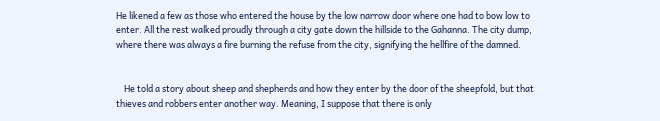He likened a few as those who entered the house by the low narrow door where one had to bow low to enter. All the rest walked proudly through a city gate down the hillside to the Gahanna. The city dump, where there was always a fire burning the refuse from the city, signifying the hellfire of the damned.


    He told a story about sheep and shepherds and how they enter by the door of the sheepfold, but that thieves and robbers enter another way. Meaning, I suppose that there is only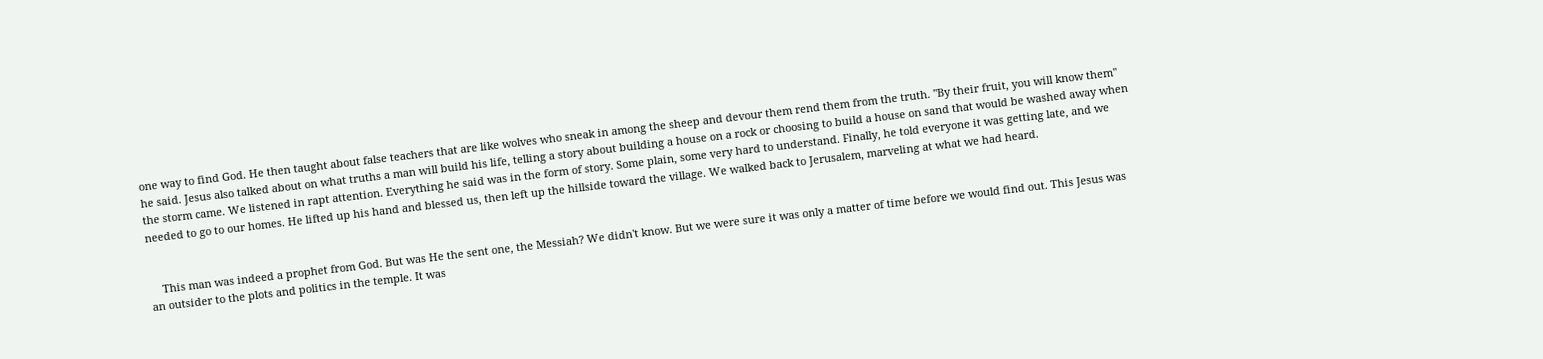one way to find God. He then taught about false teachers that are like wolves who sneak in among the sheep and devour them rend them from the truth. "By their fruit, you will know them" he said. Jesus also talked about on what truths a man will build his life, telling a story about building a house on a rock or choosing to build a house on sand that would be washed away when the storm came. We listened in rapt attention. Everything he said was in the form of story. Some plain, some very hard to understand. Finally, he told everyone it was getting late, and we needed to go to our homes. He lifted up his hand and blessed us, then left up the hillside toward the village. We walked back to Jerusalem, marveling at what we had heard.


    This man was indeed a prophet from God. But was He the sent one, the Messiah? We didn't know. But we were sure it was only a matter of time before we would find out. This Jesus was an outsider to the plots and politics in the temple. It was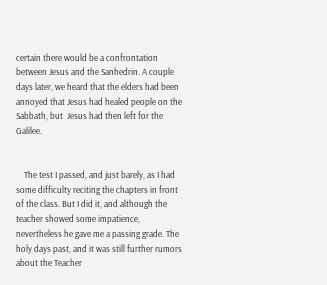certain there would be a confrontation between Jesus and the Sanhedrin. A couple days later, we heard that the elders had been annoyed that Jesus had healed people on the Sabbath, but  Jesus had then left for the Galilee.


    The test I passed, and just barely, as I had some difficulty reciting the chapters in front of the class. But I did it, and although the teacher showed some impatience, nevertheless he gave me a passing grade. The holy days past, and it was still further rumors about the Teacher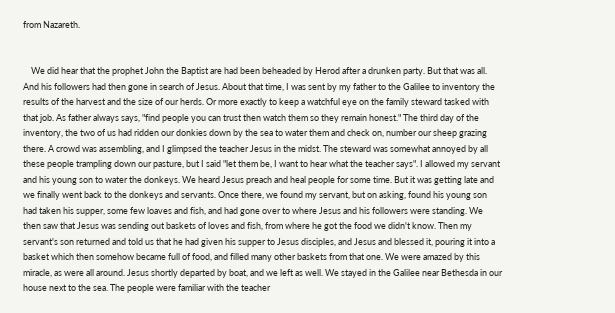from Nazareth.


    We did hear that the prophet John the Baptist are had been beheaded by Herod after a drunken party. But that was all.  And his followers had then gone in search of Jesus. About that time, I was sent by my father to the Galilee to inventory the results of the harvest and the size of our herds. Or more exactly to keep a watchful eye on the family steward tasked with that job. As father always says, "find people you can trust then watch them so they remain honest." The third day of the inventory, the two of us had ridden our donkies down by the sea to water them and check on, number our sheep grazing there. A crowd was assembling, and I glimpsed the teacher Jesus in the midst. The steward was somewhat annoyed by all these people trampling down our pasture, but I said "let them be, I want to hear what the teacher says". I allowed my servant and his young son to water the donkeys. We heard Jesus preach and heal people for some time. But it was getting late and we finally went back to the donkeys and servants. Once there, we found my servant, but on asking, found his young son had taken his supper, some few loaves and fish, and had gone over to where Jesus and his followers were standing. We then saw that Jesus was sending out baskets of loves and fish, from where he got the food we didn't know. Then my servant's son returned and told us that he had given his supper to Jesus disciples, and Jesus and blessed it, pouring it into a basket which then somehow became full of food, and filled many other baskets from that one. We were amazed by this miracle, as were all around. Jesus shortly departed by boat, and we left as well. We stayed in the Galilee near Bethesda in our house next to the sea. The people were familiar with the teacher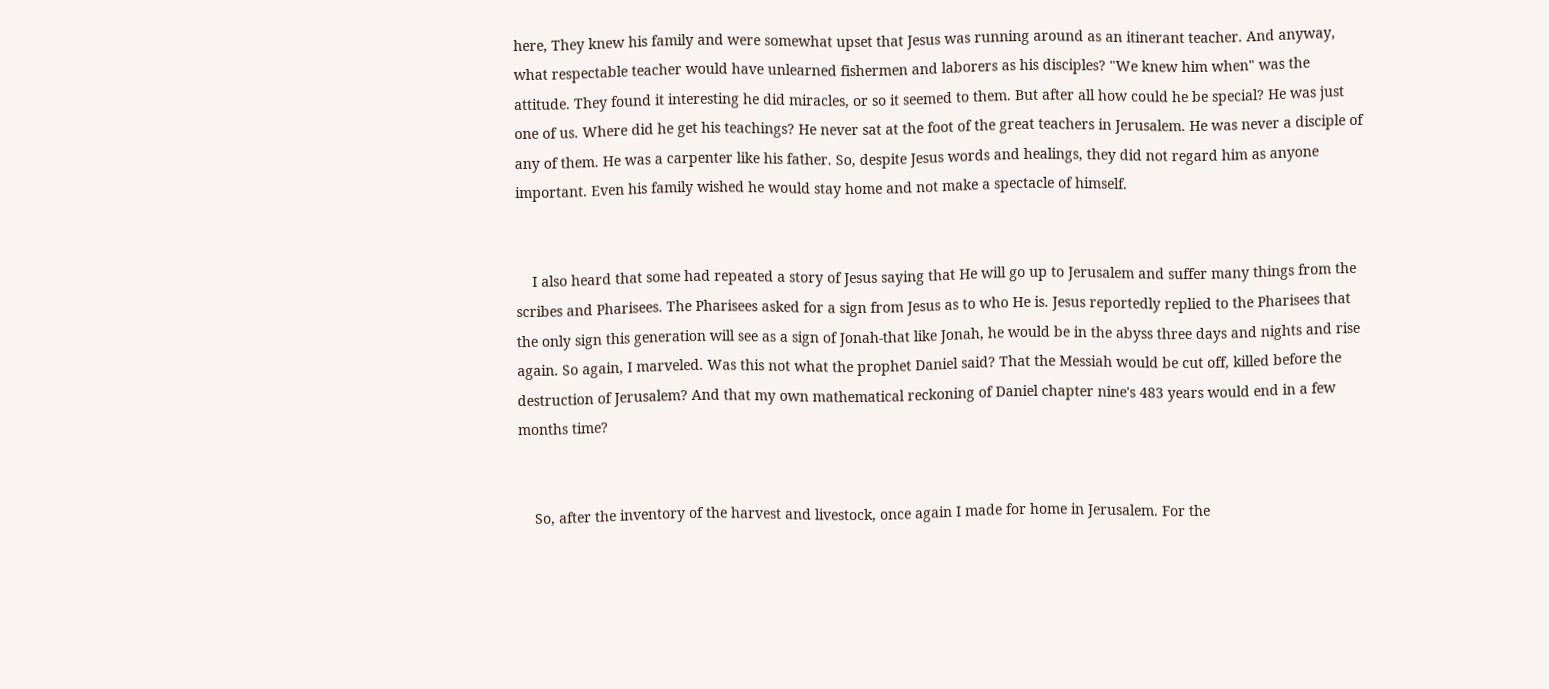here, They knew his family and were somewhat upset that Jesus was running around as an itinerant teacher. And anyway, what respectable teacher would have unlearned fishermen and laborers as his disciples? "We knew him when" was the attitude. They found it interesting he did miracles, or so it seemed to them. But after all how could he be special? He was just one of us. Where did he get his teachings? He never sat at the foot of the great teachers in Jerusalem. He was never a disciple of any of them. He was a carpenter like his father. So, despite Jesus words and healings, they did not regard him as anyone important. Even his family wished he would stay home and not make a spectacle of himself.


    I also heard that some had repeated a story of Jesus saying that He will go up to Jerusalem and suffer many things from the scribes and Pharisees. The Pharisees asked for a sign from Jesus as to who He is. Jesus reportedly replied to the Pharisees that the only sign this generation will see as a sign of Jonah-that like Jonah, he would be in the abyss three days and nights and rise again. So again, I marveled. Was this not what the prophet Daniel said? That the Messiah would be cut off, killed before the destruction of Jerusalem? And that my own mathematical reckoning of Daniel chapter nine's 483 years would end in a few months time?


    So, after the inventory of the harvest and livestock, once again I made for home in Jerusalem. For the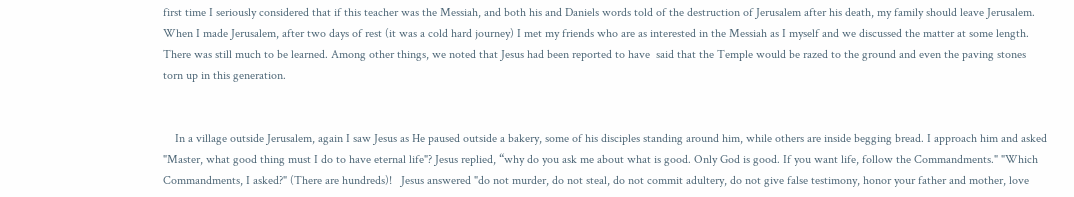first time I seriously considered that if this teacher was the Messiah, and both his and Daniels words told of the destruction of Jerusalem after his death, my family should leave Jerusalem. When I made Jerusalem, after two days of rest (it was a cold hard journey) I met my friends who are as interested in the Messiah as I myself and we discussed the matter at some length. There was still much to be learned. Among other things, we noted that Jesus had been reported to have  said that the Temple would be razed to the ground and even the paving stones torn up in this generation.


    In a village outside Jerusalem, again I saw Jesus as He paused outside a bakery, some of his disciples standing around him, while others are inside begging bread. I approach him and asked "Master, what good thing must I do to have eternal life"? Jesus replied, “why do you ask me about what is good. Only God is good. If you want life, follow the Commandments." "Which Commandments, I asked?" (There are hundreds)!   Jesus answered "do not murder, do not steal, do not commit adultery, do not give false testimony, honor your father and mother, love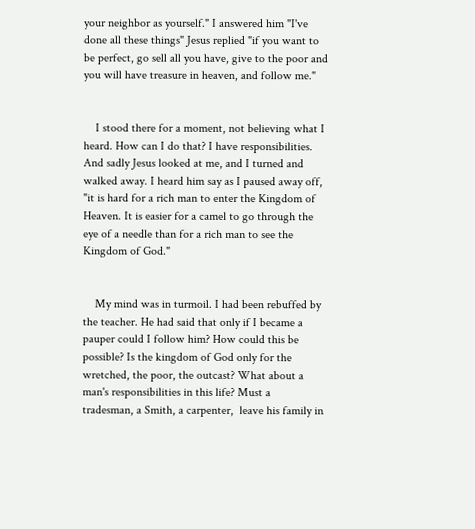your neighbor as yourself." I answered him "I've done all these things" Jesus replied "if you want to be perfect, go sell all you have, give to the poor and you will have treasure in heaven, and follow me."


    I stood there for a moment, not believing what I heard. How can I do that? I have responsibilities. And sadly Jesus looked at me, and I turned and walked away. I heard him say as I paused away off, "it is hard for a rich man to enter the Kingdom of Heaven. It is easier for a camel to go through the eye of a needle than for a rich man to see the Kingdom of God."


    My mind was in turmoil. I had been rebuffed by the teacher. He had said that only if I became a pauper could I follow him? How could this be possible? Is the kingdom of God only for the wretched, the poor, the outcast? What about a man's responsibilities in this life? Must a  tradesman, a Smith, a carpenter,  leave his family in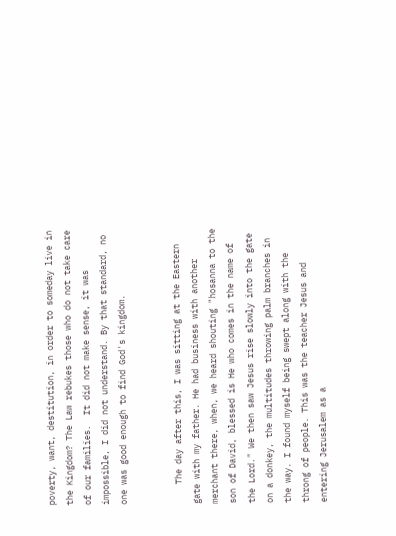poverty, want, destitution, in order to someday live in the Kingdom? The Law rebukes those who do not take care of our families.  It did not make sense, it was impossible, I did not understand. By that standard, no one was good enough to find God's kingdom.


    The day after this, I was sitting at the Eastern gate with my father. He had business with another merchant there, when, we heard shouting "hosanna to the son of David, blessed is He who comes in the name of the Lord." We then saw Jesus rise slowly into the gate on a donkey, the multitudes throwing palm branches in the way. I found myself being swept along with the throng of people. This was the teacher Jesus and entering Jerusalem as a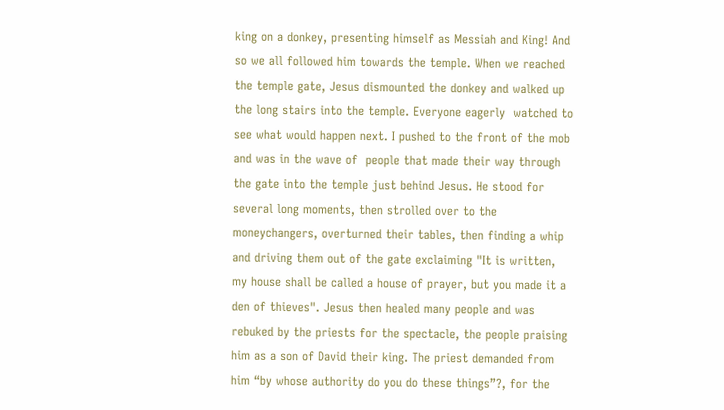king on a donkey, presenting himself as Messiah and King! And so we all followed him towards the temple. When we reached the temple gate, Jesus dismounted the donkey and walked up the long stairs into the temple. Everyone eagerly  watched to see what would happen next. I pushed to the front of the mob and was in the wave of  people that made their way through the gate into the temple just behind Jesus. He stood for several long moments, then strolled over to the moneychangers, overturned their tables, then finding a whip and driving them out of the gate exclaiming "It is written, my house shall be called a house of prayer, but you made it a den of thieves". Jesus then healed many people and was rebuked by the priests for the spectacle, the people praising him as a son of David their king. The priest demanded from him “by whose authority do you do these things”?, for the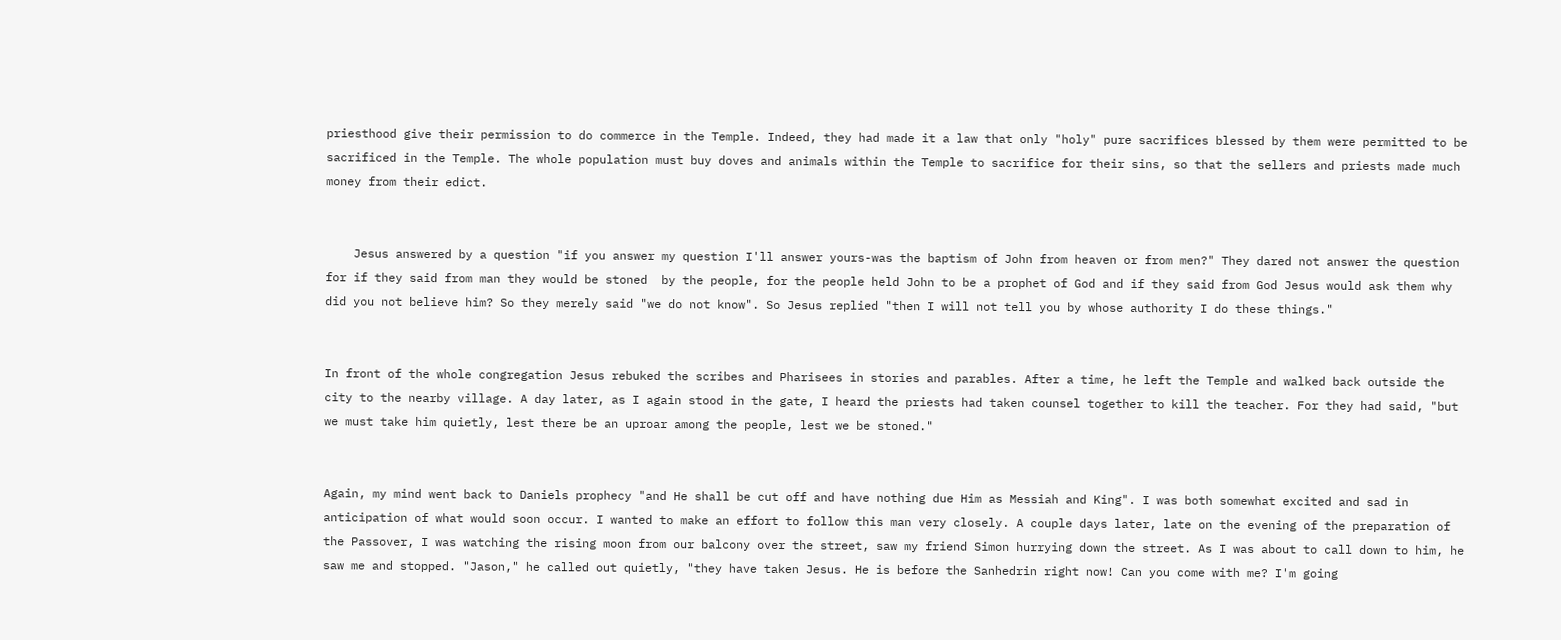priesthood give their permission to do commerce in the Temple. Indeed, they had made it a law that only "holy" pure sacrifices blessed by them were permitted to be sacrificed in the Temple. The whole population must buy doves and animals within the Temple to sacrifice for their sins, so that the sellers and priests made much money from their edict.


    Jesus answered by a question "if you answer my question I'll answer yours-was the baptism of John from heaven or from men?" They dared not answer the question for if they said from man they would be stoned  by the people, for the people held John to be a prophet of God and if they said from God Jesus would ask them why did you not believe him? So they merely said "we do not know". So Jesus replied "then I will not tell you by whose authority I do these things."


In front of the whole congregation Jesus rebuked the scribes and Pharisees in stories and parables. After a time, he left the Temple and walked back outside the city to the nearby village. A day later, as I again stood in the gate, I heard the priests had taken counsel together to kill the teacher. For they had said, "but we must take him quietly, lest there be an uproar among the people, lest we be stoned."


Again, my mind went back to Daniels prophecy "and He shall be cut off and have nothing due Him as Messiah and King". I was both somewhat excited and sad in anticipation of what would soon occur. I wanted to make an effort to follow this man very closely. A couple days later, late on the evening of the preparation of the Passover, I was watching the rising moon from our balcony over the street, saw my friend Simon hurrying down the street. As I was about to call down to him, he saw me and stopped. "Jason," he called out quietly, "they have taken Jesus. He is before the Sanhedrin right now! Can you come with me? I'm going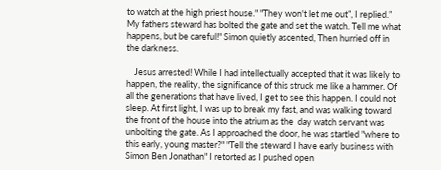to watch at the high priest house." "They won't let me out”, I replied.” My fathers steward has bolted the gate and set the watch. Tell me what happens, but be careful!" Simon quietly ascented, Then hurried off in the darkness.

    Jesus arrested! While I had intellectually accepted that it was likely to happen, the reality, the significance of this struck me like a hammer. Of all the generations that have lived, I get to see this happen. I could not sleep. At first light, I was up to break my fast, and was walking toward the front of the house into the atrium as the  day watch servant was unbolting the gate. As I approached the door, he was startled "where to this early, young master?" "Tell the steward I have early business with Simon Ben Jonathan" I retorted as I pushed open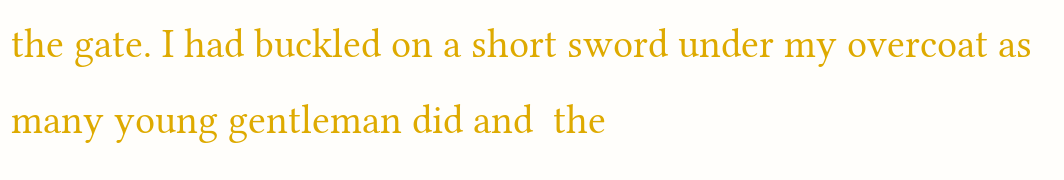the gate. I had buckled on a short sword under my overcoat as many young gentleman did and  the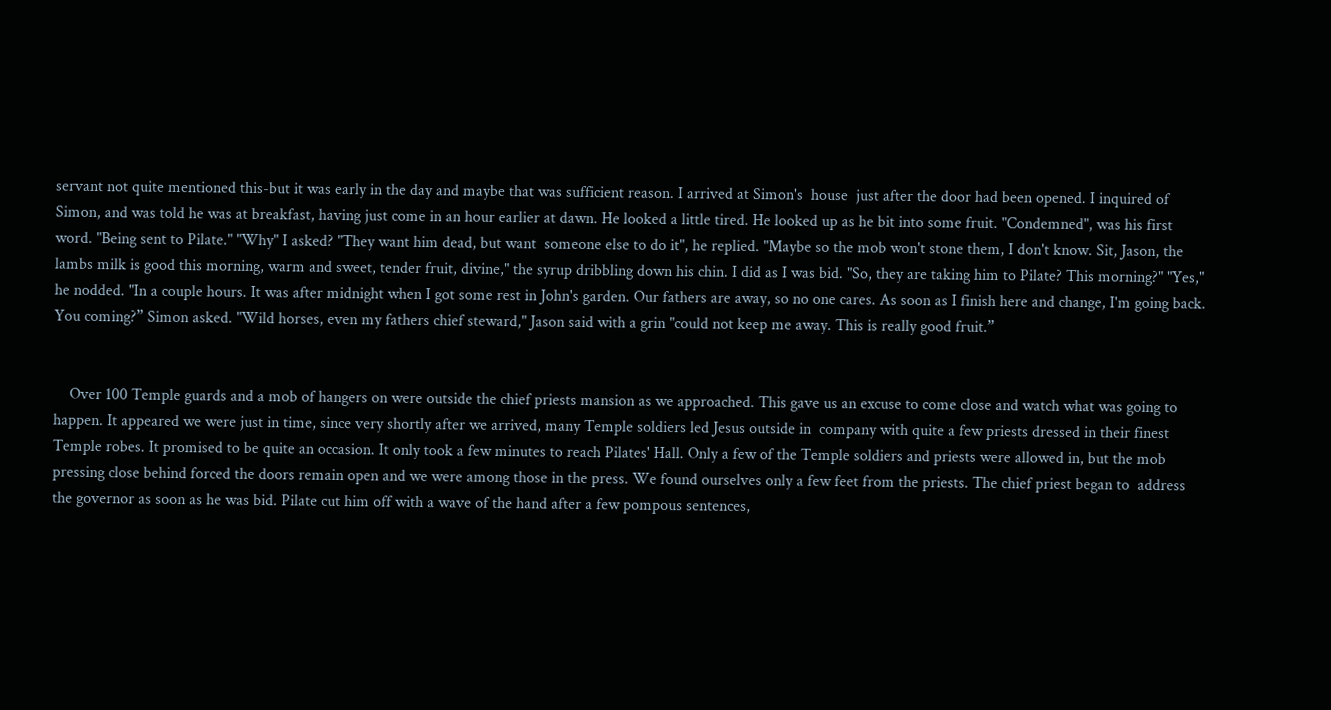servant not quite mentioned this-but it was early in the day and maybe that was sufficient reason. I arrived at Simon's  house  just after the door had been opened. I inquired of Simon, and was told he was at breakfast, having just come in an hour earlier at dawn. He looked a little tired. He looked up as he bit into some fruit. "Condemned", was his first word. "Being sent to Pilate." "Why" I asked? "They want him dead, but want  someone else to do it", he replied. "Maybe so the mob won't stone them, I don't know. Sit, Jason, the lambs milk is good this morning, warm and sweet, tender fruit, divine," the syrup dribbling down his chin. I did as I was bid. "So, they are taking him to Pilate? This morning?" "Yes," he nodded. "In a couple hours. It was after midnight when I got some rest in John's garden. Our fathers are away, so no one cares. As soon as I finish here and change, I'm going back. You coming?” Simon asked. "Wild horses, even my fathers chief steward," Jason said with a grin "could not keep me away. This is really good fruit.”


    Over 100 Temple guards and a mob of hangers on were outside the chief priests mansion as we approached. This gave us an excuse to come close and watch what was going to happen. It appeared we were just in time, since very shortly after we arrived, many Temple soldiers led Jesus outside in  company with quite a few priests dressed in their finest Temple robes. It promised to be quite an occasion. It only took a few minutes to reach Pilates' Hall. Only a few of the Temple soldiers and priests were allowed in, but the mob pressing close behind forced the doors remain open and we were among those in the press. We found ourselves only a few feet from the priests. The chief priest began to  address the governor as soon as he was bid. Pilate cut him off with a wave of the hand after a few pompous sentences,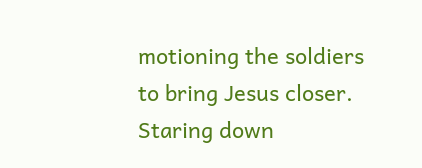motioning the soldiers to bring Jesus closer. Staring down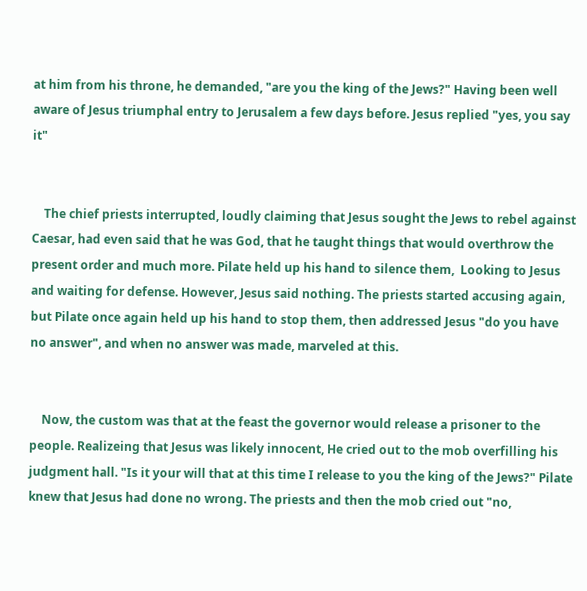at him from his throne, he demanded, "are you the king of the Jews?" Having been well aware of Jesus triumphal entry to Jerusalem a few days before. Jesus replied "yes, you say it"


    The chief priests interrupted, loudly claiming that Jesus sought the Jews to rebel against Caesar, had even said that he was God, that he taught things that would overthrow the present order and much more. Pilate held up his hand to silence them,  Looking to Jesus and waiting for defense. However, Jesus said nothing. The priests started accusing again, but Pilate once again held up his hand to stop them, then addressed Jesus "do you have no answer", and when no answer was made, marveled at this.


    Now, the custom was that at the feast the governor would release a prisoner to the people. Realizeing that Jesus was likely innocent, He cried out to the mob overfilling his judgment hall. "Is it your will that at this time I release to you the king of the Jews?" Pilate knew that Jesus had done no wrong. The priests and then the mob cried out "no,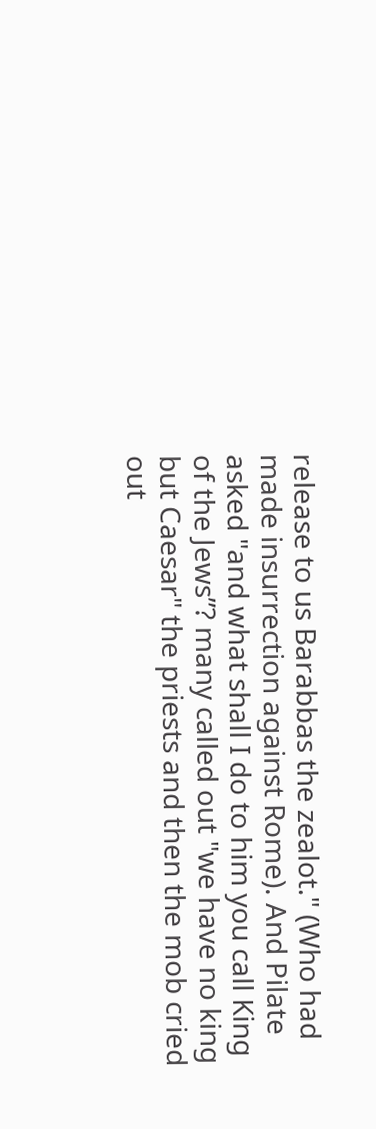release to us Barabbas the zealot." (Who had made insurrection against Rome). And Pilate asked "and what shall I do to him you call King of the Jews”? many called out "we have no king but Caesar" the priests and then the mob cried out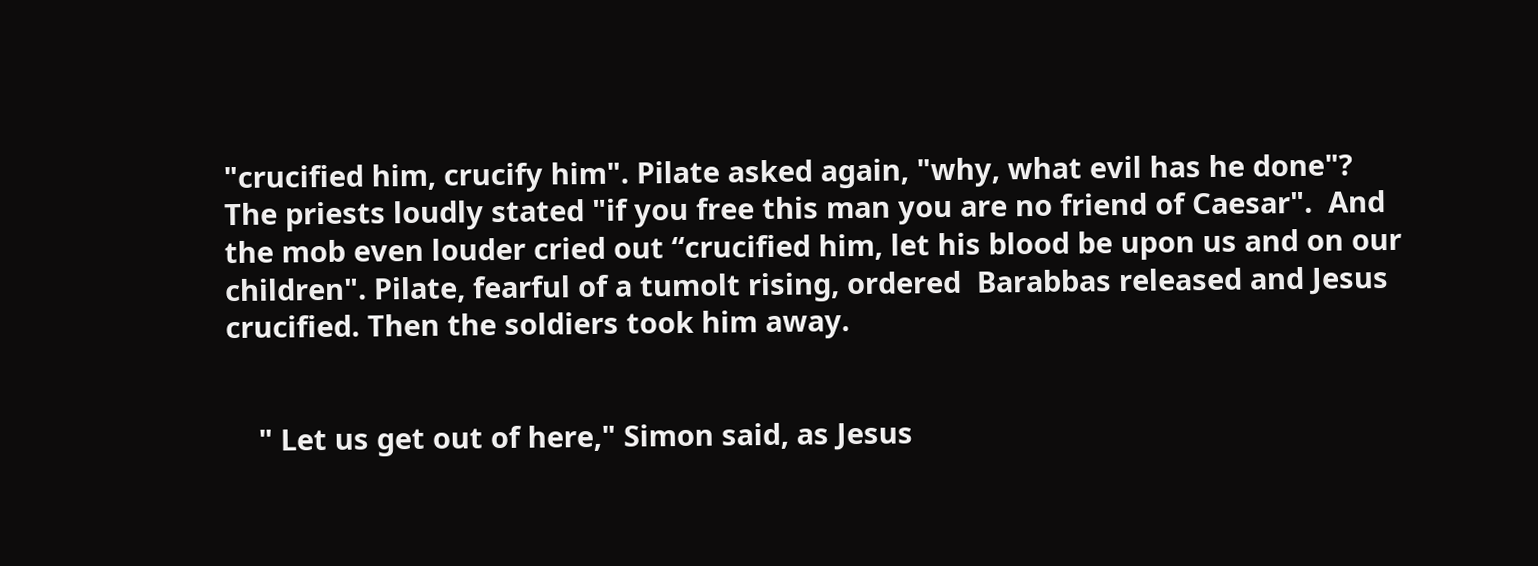"crucified him, crucify him". Pilate asked again, "why, what evil has he done"? The priests loudly stated "if you free this man you are no friend of Caesar".  And the mob even louder cried out “crucified him, let his blood be upon us and on our children". Pilate, fearful of a tumolt rising, ordered  Barabbas released and Jesus crucified. Then the soldiers took him away.


    " Let us get out of here," Simon said, as Jesus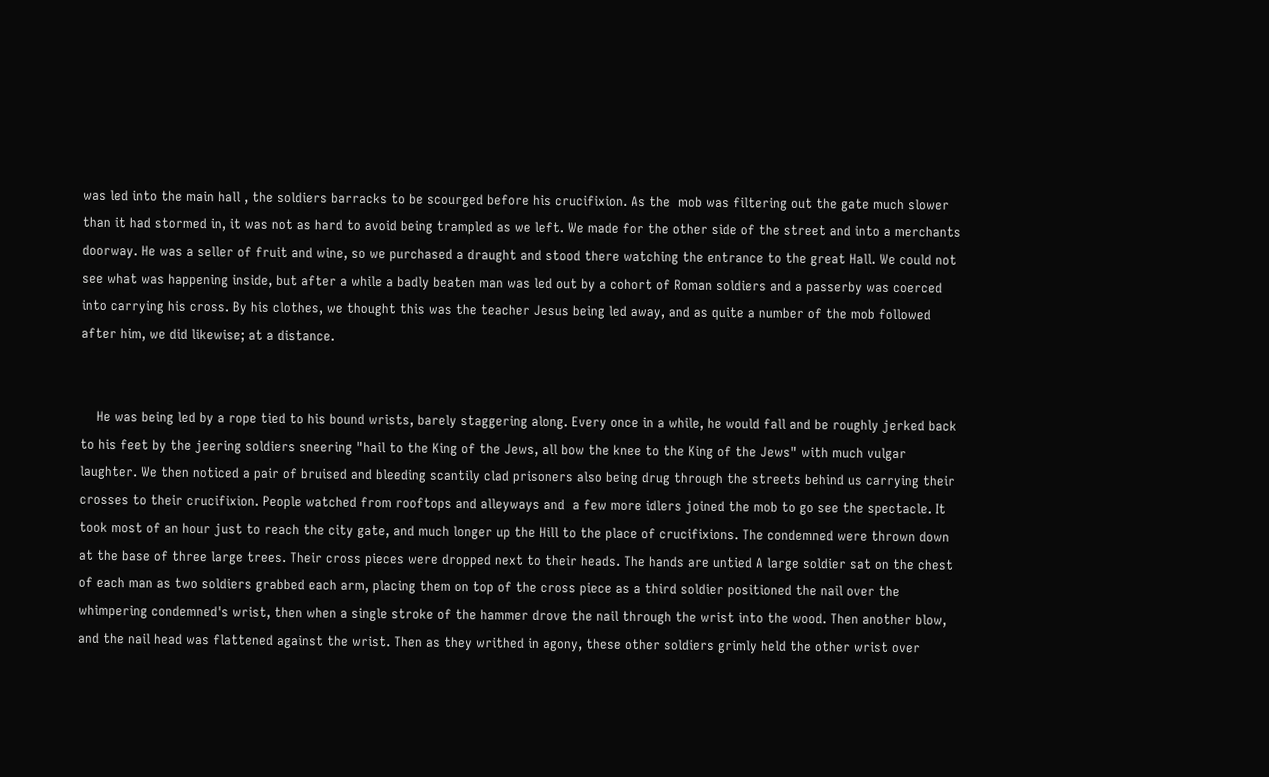was led into the main hall , the soldiers barracks to be scourged before his crucifixion. As the  mob was filtering out the gate much slower than it had stormed in, it was not as hard to avoid being trampled as we left. We made for the other side of the street and into a merchants doorway. He was a seller of fruit and wine, so we purchased a draught and stood there watching the entrance to the great Hall. We could not see what was happening inside, but after a while a badly beaten man was led out by a cohort of Roman soldiers and a passerby was coerced into carrying his cross. By his clothes, we thought this was the teacher Jesus being led away, and as quite a number of the mob followed after him, we did likewise; at a distance.


    He was being led by a rope tied to his bound wrists, barely staggering along. Every once in a while, he would fall and be roughly jerked back to his feet by the jeering soldiers sneering "hail to the King of the Jews, all bow the knee to the King of the Jews" with much vulgar laughter. We then noticed a pair of bruised and bleeding scantily clad prisoners also being drug through the streets behind us carrying their crosses to their crucifixion. People watched from rooftops and alleyways and  a few more idlers joined the mob to go see the spectacle. It took most of an hour just to reach the city gate, and much longer up the Hill to the place of crucifixions. The condemned were thrown down at the base of three large trees. Their cross pieces were dropped next to their heads. The hands are untied A large soldier sat on the chest of each man as two soldiers grabbed each arm, placing them on top of the cross piece as a third soldier positioned the nail over the whimpering condemned's wrist, then when a single stroke of the hammer drove the nail through the wrist into the wood. Then another blow, and the nail head was flattened against the wrist. Then as they writhed in agony, these other soldiers grimly held the other wrist over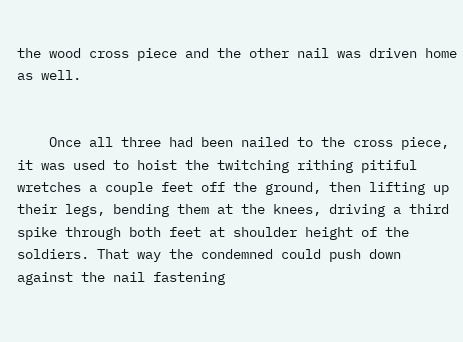the wood cross piece and the other nail was driven home as well.


    Once all three had been nailed to the cross piece, it was used to hoist the twitching rithing pitiful wretches a couple feet off the ground, then lifting up their legs, bending them at the knees, driving a third spike through both feet at shoulder height of the soldiers. That way the condemned could push down against the nail fastening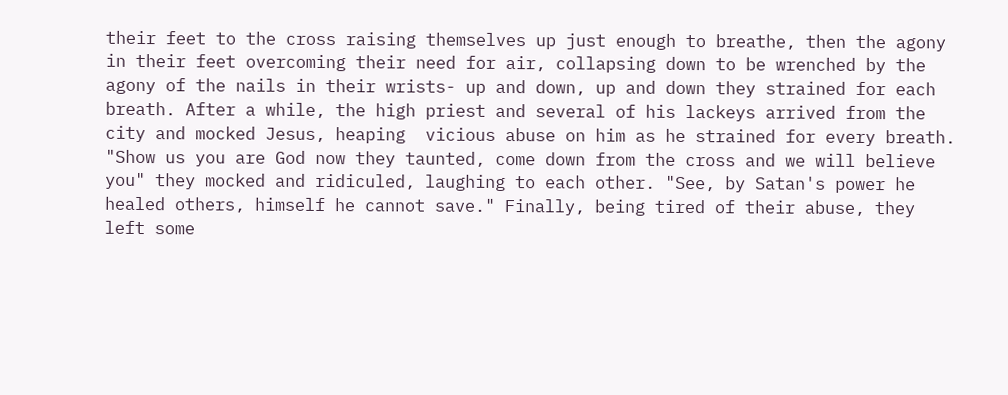their feet to the cross raising themselves up just enough to breathe, then the agony in their feet overcoming their need for air, collapsing down to be wrenched by the agony of the nails in their wrists- up and down, up and down they strained for each breath. After a while, the high priest and several of his lackeys arrived from the city and mocked Jesus, heaping  vicious abuse on him as he strained for every breath. "Show us you are God now they taunted, come down from the cross and we will believe you" they mocked and ridiculed, laughing to each other. "See, by Satan's power he healed others, himself he cannot save." Finally, being tired of their abuse, they left some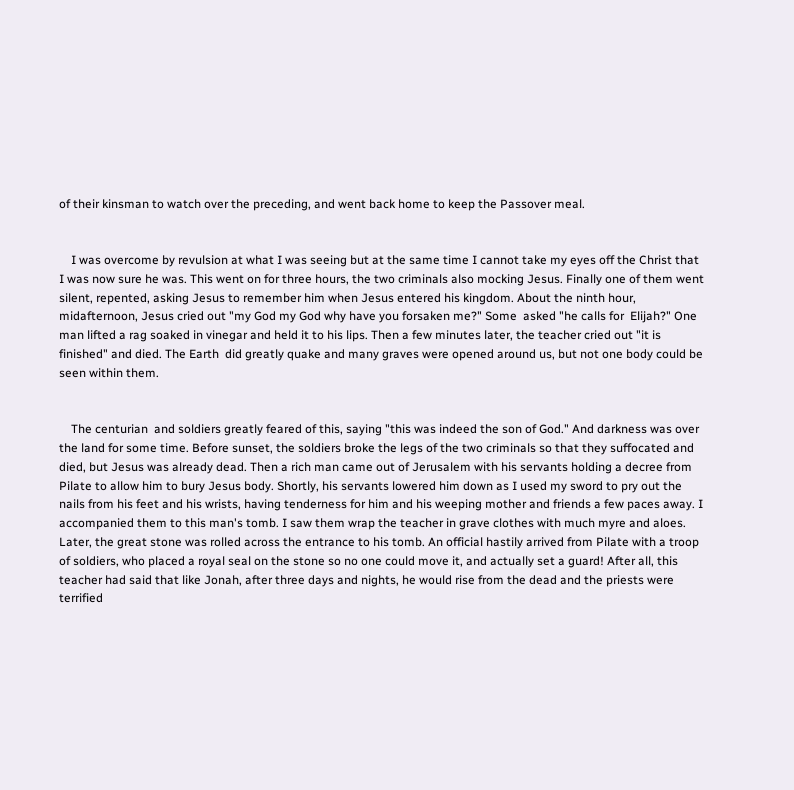of their kinsman to watch over the preceding, and went back home to keep the Passover meal.


    I was overcome by revulsion at what I was seeing but at the same time I cannot take my eyes off the Christ that I was now sure he was. This went on for three hours, the two criminals also mocking Jesus. Finally one of them went silent, repented, asking Jesus to remember him when Jesus entered his kingdom. About the ninth hour, midafternoon, Jesus cried out "my God my God why have you forsaken me?" Some  asked "he calls for  Elijah?" One man lifted a rag soaked in vinegar and held it to his lips. Then a few minutes later, the teacher cried out "it is finished" and died. The Earth  did greatly quake and many graves were opened around us, but not one body could be seen within them.


    The centurian  and soldiers greatly feared of this, saying "this was indeed the son of God." And darkness was over the land for some time. Before sunset, the soldiers broke the legs of the two criminals so that they suffocated and died, but Jesus was already dead. Then a rich man came out of Jerusalem with his servants holding a decree from Pilate to allow him to bury Jesus body. Shortly, his servants lowered him down as I used my sword to pry out the nails from his feet and his wrists, having tenderness for him and his weeping mother and friends a few paces away. I accompanied them to this man's tomb. I saw them wrap the teacher in grave clothes with much myre and aloes. Later, the great stone was rolled across the entrance to his tomb. An official hastily arrived from Pilate with a troop of soldiers, who placed a royal seal on the stone so no one could move it, and actually set a guard! After all, this teacher had said that like Jonah, after three days and nights, he would rise from the dead and the priests were terrified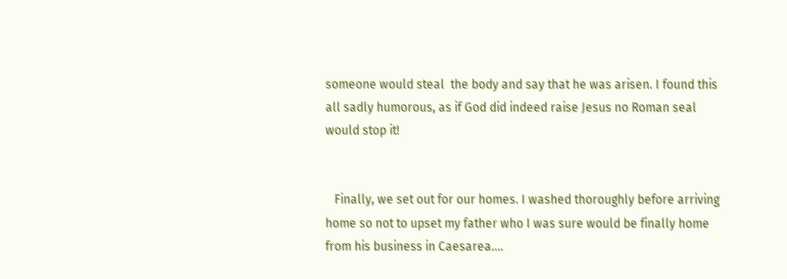someone would steal  the body and say that he was arisen. I found this all sadly humorous, as if God did indeed raise Jesus no Roman seal would stop it!


   Finally, we set out for our homes. I washed thoroughly before arriving home so not to upset my father who I was sure would be finally home from his business in Caesarea....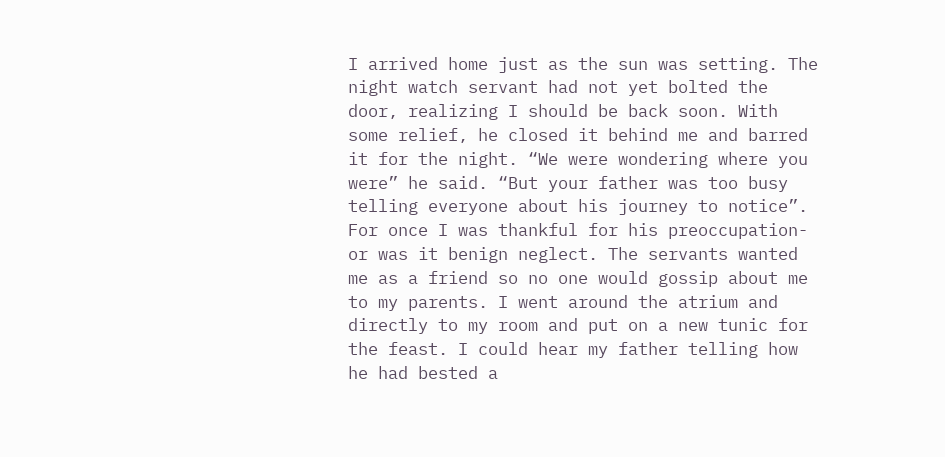I arrived home just as the sun was setting. The night watch servant had not yet bolted the door, realizing I should be back soon. With some relief, he closed it behind me and barred it for the night. “We were wondering where you were” he said. “But your father was too busy telling everyone about his journey to notice”. For once I was thankful for his preoccupation-or was it benign neglect. The servants wanted me as a friend so no one would gossip about me to my parents. I went around the atrium and directly to my room and put on a new tunic for the feast. I could hear my father telling how he had bested a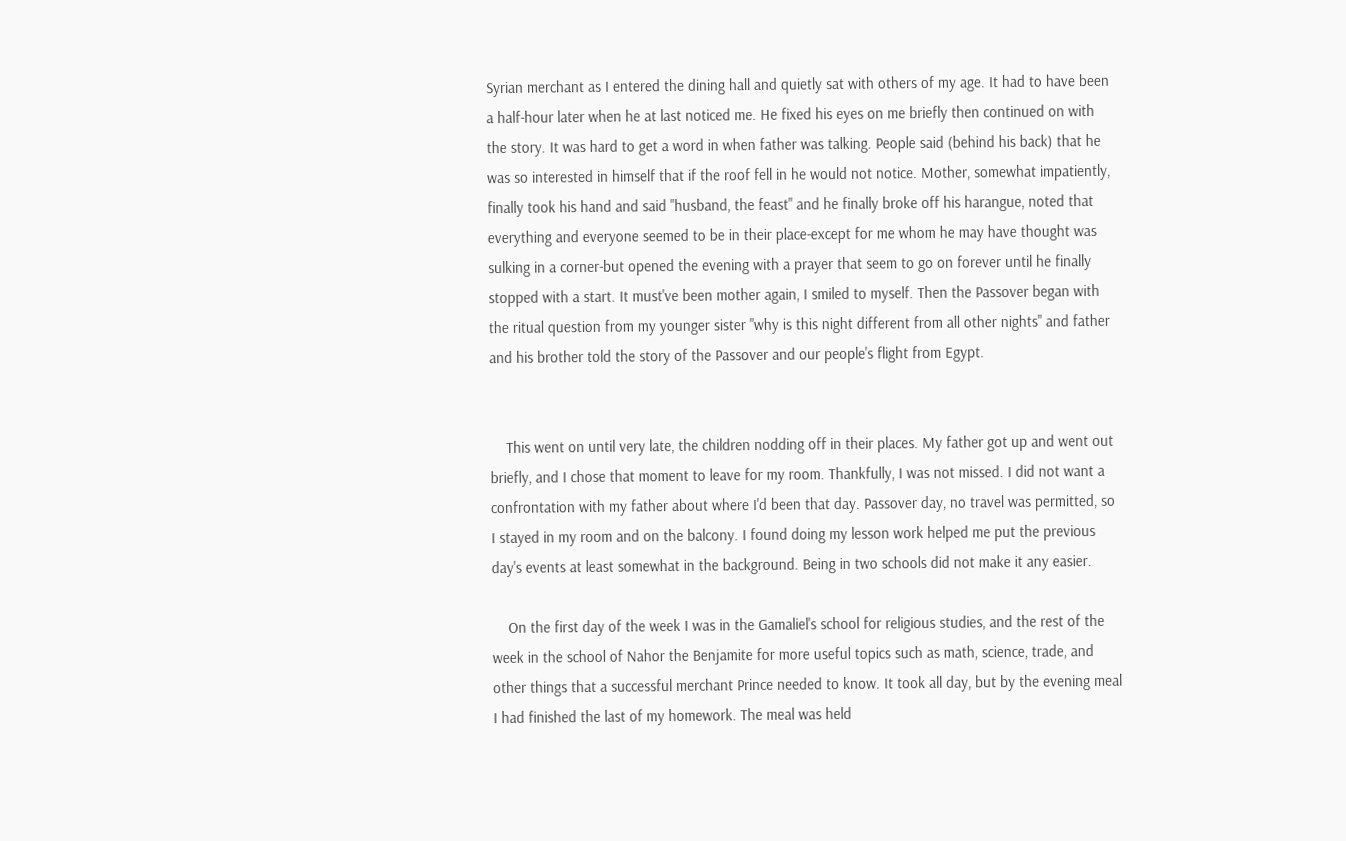Syrian merchant as I entered the dining hall and quietly sat with others of my age. It had to have been a half-hour later when he at last noticed me. He fixed his eyes on me briefly then continued on with the story. It was hard to get a word in when father was talking. People said (behind his back) that he was so interested in himself that if the roof fell in he would not notice. Mother, somewhat impatiently, finally took his hand and said "husband, the feast" and he finally broke off his harangue, noted that everything and everyone seemed to be in their place-except for me whom he may have thought was sulking in a corner-but opened the evening with a prayer that seem to go on forever until he finally stopped with a start. It must've been mother again, I smiled to myself. Then the Passover began with the ritual question from my younger sister "why is this night different from all other nights" and father and his brother told the story of the Passover and our people's flight from Egypt.


    This went on until very late, the children nodding off in their places. My father got up and went out briefly, and I chose that moment to leave for my room. Thankfully, I was not missed. I did not want a confrontation with my father about where I'd been that day. Passover day, no travel was permitted, so I stayed in my room and on the balcony. I found doing my lesson work helped me put the previous day's events at least somewhat in the background. Being in two schools did not make it any easier.

    On the first day of the week I was in the Gamaliel's school for religious studies, and the rest of the week in the school of Nahor the Benjamite for more useful topics such as math, science, trade, and other things that a successful merchant Prince needed to know. It took all day, but by the evening meal I had finished the last of my homework. The meal was held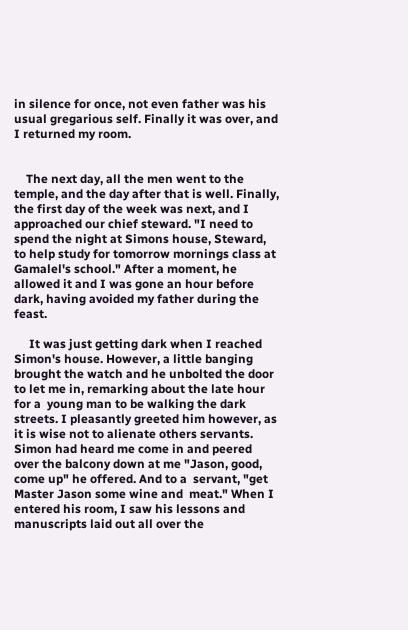in silence for once, not even father was his usual gregarious self. Finally it was over, and I returned my room.


    The next day, all the men went to the temple, and the day after that is well. Finally, the first day of the week was next, and I approached our chief steward. "I need to spend the night at Simons house, Steward, to help study for tomorrow mornings class at Gamalel's school." After a moment, he allowed it and I was gone an hour before dark, having avoided my father during the feast.

     It was just getting dark when I reached Simon's house. However, a little banging brought the watch and he unbolted the door to let me in, remarking about the late hour for a  young man to be walking the dark streets. I pleasantly greeted him however, as it is wise not to alienate others servants. Simon had heard me come in and peered over the balcony down at me "Jason, good, come up" he offered. And to a  servant, "get Master Jason some wine and  meat." When I entered his room, I saw his lessons and manuscripts laid out all over the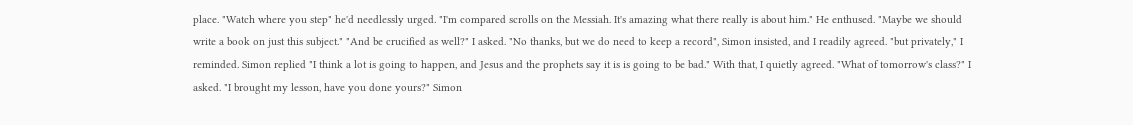place. "Watch where you step" he'd needlessly urged. "I'm compared scrolls on the Messiah. It's amazing what there really is about him." He enthused. "Maybe we should write a book on just this subject." "And be crucified as well?" I asked. "No thanks, but we do need to keep a record", Simon insisted, and I readily agreed. "but privately," I reminded. Simon replied "I think a lot is going to happen, and Jesus and the prophets say it is is going to be bad." With that, I quietly agreed. "What of tomorrow's class?" I asked. "I brought my lesson, have you done yours?" Simon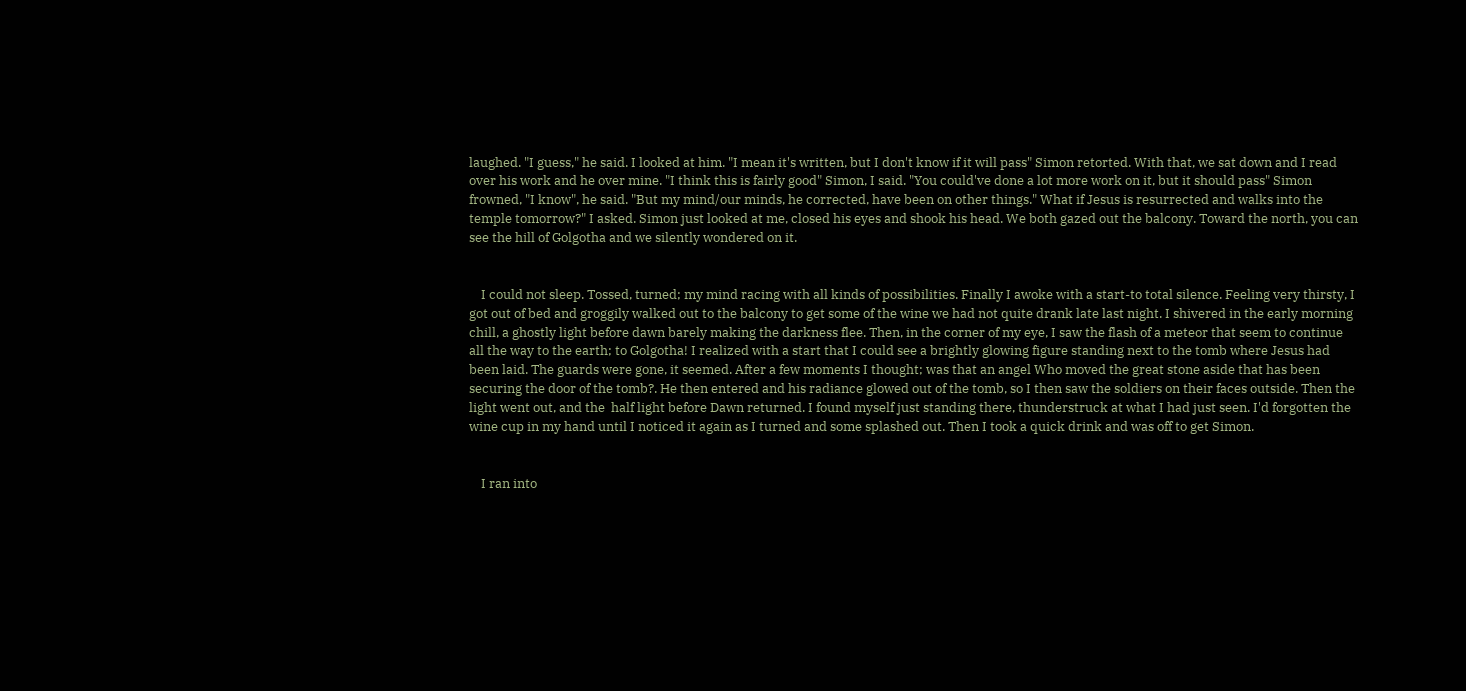laughed. "I guess," he said. I looked at him. "I mean it's written, but I don't know if it will pass" Simon retorted. With that, we sat down and I read over his work and he over mine. "I think this is fairly good" Simon, I said. "You could've done a lot more work on it, but it should pass" Simon frowned, "I know", he said. "But my mind/our minds, he corrected, have been on other things." What if Jesus is resurrected and walks into the temple tomorrow?" I asked. Simon just looked at me, closed his eyes and shook his head. We both gazed out the balcony. Toward the north, you can see the hill of Golgotha and we silently wondered on it.


    I could not sleep. Tossed, turned; my mind racing with all kinds of possibilities. Finally I awoke with a start-to total silence. Feeling very thirsty, I got out of bed and groggily walked out to the balcony to get some of the wine we had not quite drank late last night. I shivered in the early morning chill, a ghostly light before dawn barely making the darkness flee. Then, in the corner of my eye, I saw the flash of a meteor that seem to continue all the way to the earth; to Golgotha! I realized with a start that I could see a brightly glowing figure standing next to the tomb where Jesus had been laid. The guards were gone, it seemed. After a few moments I thought; was that an angel Who moved the great stone aside that has been securing the door of the tomb?. He then entered and his radiance glowed out of the tomb, so I then saw the soldiers on their faces outside. Then the light went out, and the  half light before Dawn returned. I found myself just standing there, thunderstruck at what I had just seen. I'd forgotten the wine cup in my hand until I noticed it again as I turned and some splashed out. Then I took a quick drink and was off to get Simon.


    I ran into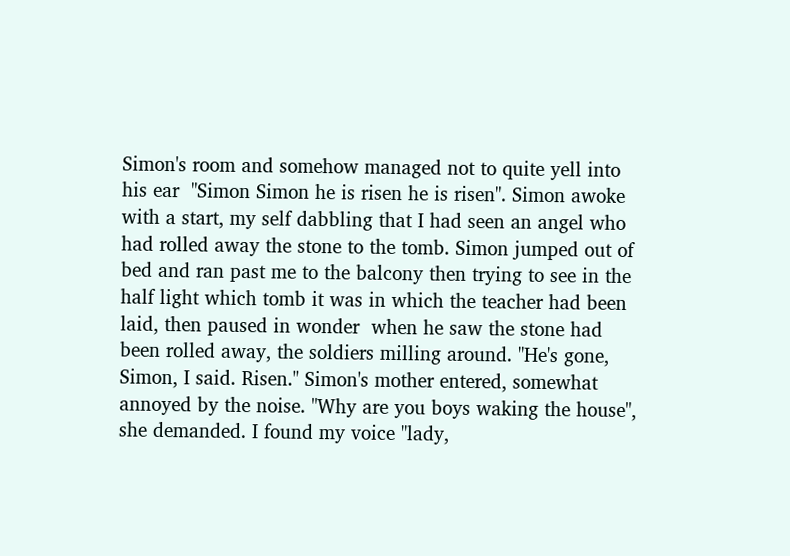Simon's room and somehow managed not to quite yell into his ear  "Simon Simon he is risen he is risen". Simon awoke with a start, my self dabbling that I had seen an angel who had rolled away the stone to the tomb. Simon jumped out of bed and ran past me to the balcony then trying to see in the half light which tomb it was in which the teacher had been laid, then paused in wonder  when he saw the stone had been rolled away, the soldiers milling around. "He's gone, Simon, I said. Risen." Simon's mother entered, somewhat annoyed by the noise. "Why are you boys waking the house", she demanded. I found my voice "lady,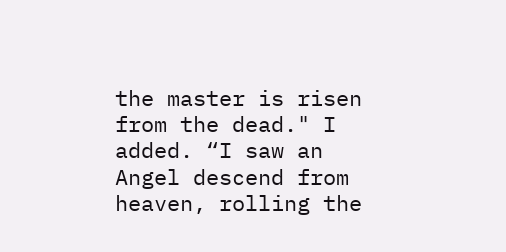the master is risen from the dead." I added. “I saw an Angel descend from heaven, rolling the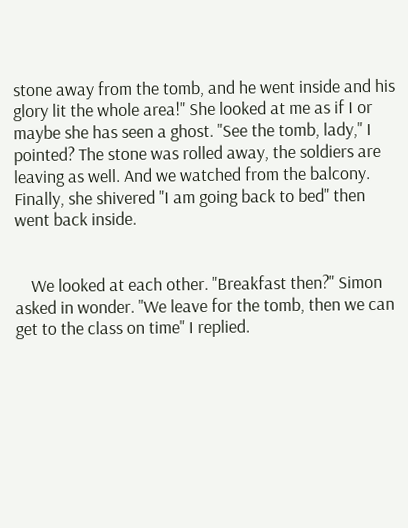stone away from the tomb, and he went inside and his glory lit the whole area!" She looked at me as if I or maybe she has seen a ghost. "See the tomb, lady," I pointed? The stone was rolled away, the soldiers are leaving as well. And we watched from the balcony. Finally, she shivered "I am going back to bed" then went back inside.


    We looked at each other. "Breakfast then?" Simon asked in wonder. "We leave for the tomb, then we can get to the class on time" I replied.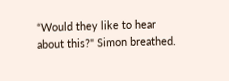“Would they like to hear about this?" Simon breathed.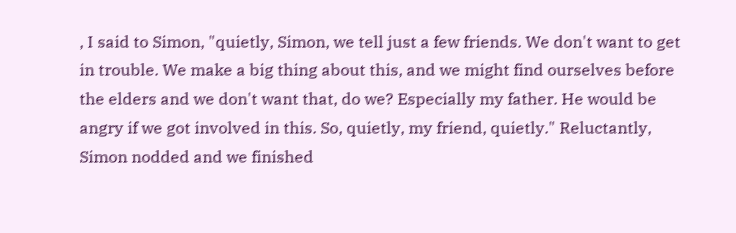, I said to Simon, "quietly, Simon, we tell just a few friends. We don't want to get in trouble. We make a big thing about this, and we might find ourselves before the elders and we don't want that, do we? Especially my father. He would be angry if we got involved in this. So, quietly, my friend, quietly." Reluctantly, Simon nodded and we finished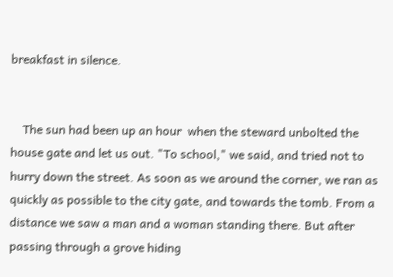breakfast in silence.


    The sun had been up an hour  when the steward unbolted the house gate and let us out. "To school," we said, and tried not to hurry down the street. As soon as we around the corner, we ran as quickly as possible to the city gate, and towards the tomb. From a distance we saw a man and a woman standing there. But after passing through a grove hiding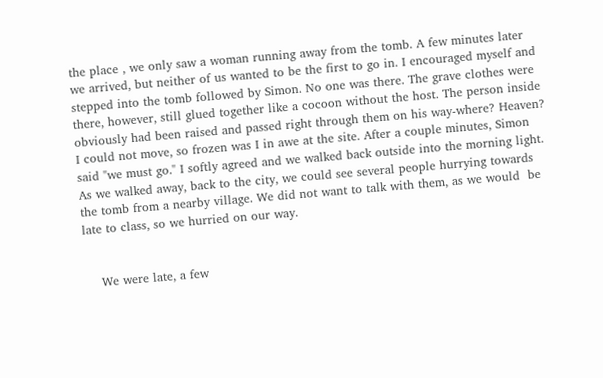the place , we only saw a woman running away from the tomb. A few minutes later we arrived, but neither of us wanted to be the first to go in. I encouraged myself and stepped into the tomb followed by Simon. No one was there. The grave clothes were there, however, still glued together like a cocoon without the host. The person inside obviously had been raised and passed right through them on his way-where? Heaven? I could not move, so frozen was I in awe at the site. After a couple minutes, Simon said "we must go." I softly agreed and we walked back outside into the morning light. As we walked away, back to the city, we could see several people hurrying towards the tomb from a nearby village. We did not want to talk with them, as we would  be late to class, so we hurried on our way.


    We were late, a few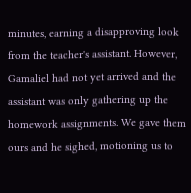minutes, earning a disapproving look from the teacher's assistant. However, Gamaliel had not yet arrived and the assistant was only gathering up the homework assignments. We gave them ours and he sighed, motioning us to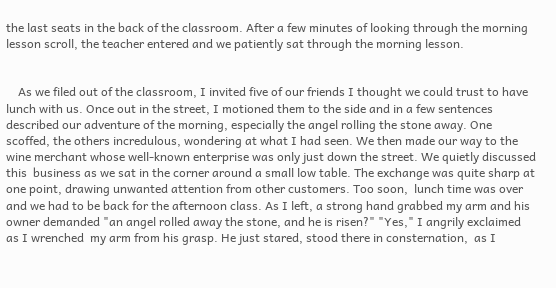the last seats in the back of the classroom. After a few minutes of looking through the morning lesson scroll, the teacher entered and we patiently sat through the morning lesson.


    As we filed out of the classroom, I invited five of our friends I thought we could trust to have lunch with us. Once out in the street, I motioned them to the side and in a few sentences described our adventure of the morning, especially the angel rolling the stone away. One scoffed, the others incredulous, wondering at what I had seen. We then made our way to the wine merchant whose well-known enterprise was only just down the street. We quietly discussed this  business as we sat in the corner around a small low table. The exchange was quite sharp at one point, drawing unwanted attention from other customers. Too soon,  lunch time was over and we had to be back for the afternoon class. As I left, a strong hand grabbed my arm and his owner demanded "an angel rolled away the stone, and he is risen?" "Yes," I angrily exclaimed as I wrenched  my arm from his grasp. He just stared, stood there in consternation,  as I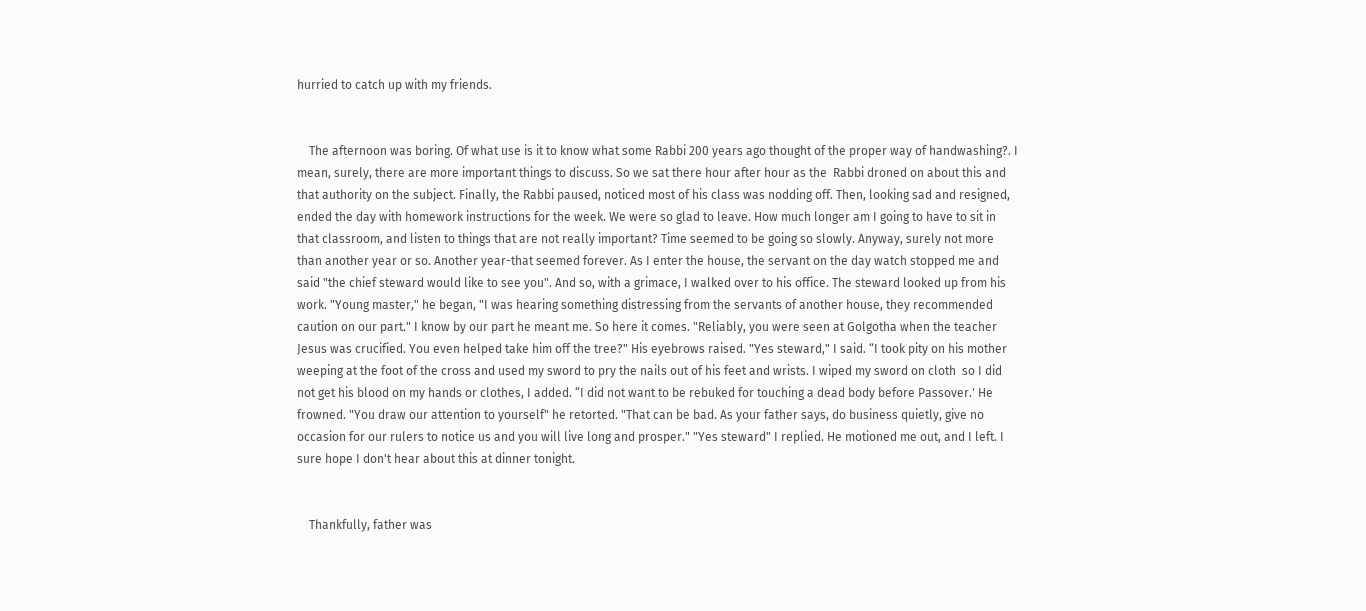hurried to catch up with my friends.


    The afternoon was boring. Of what use is it to know what some Rabbi 200 years ago thought of the proper way of handwashing?. I mean, surely, there are more important things to discuss. So we sat there hour after hour as the  Rabbi droned on about this and that authority on the subject. Finally, the Rabbi paused, noticed most of his class was nodding off. Then, looking sad and resigned, ended the day with homework instructions for the week. We were so glad to leave. How much longer am I going to have to sit in that classroom, and listen to things that are not really important? Time seemed to be going so slowly. Anyway, surely not more than another year or so. Another year-that seemed forever. As I enter the house, the servant on the day watch stopped me and said "the chief steward would like to see you". And so, with a grimace, I walked over to his office. The steward looked up from his work. "Young master," he began, "I was hearing something distressing from the servants of another house, they recommended caution on our part." I know by our part he meant me. So here it comes. "Reliably, you were seen at Golgotha when the teacher Jesus was crucified. You even helped take him off the tree?" His eyebrows raised. "Yes steward," I said. “I took pity on his mother weeping at the foot of the cross and used my sword to pry the nails out of his feet and wrists. I wiped my sword on cloth  so I did not get his blood on my hands or clothes, I added. “I did not want to be rebuked for touching a dead body before Passover.' He frowned. "You draw our attention to yourself" he retorted. "That can be bad. As your father says, do business quietly, give no occasion for our rulers to notice us and you will live long and prosper." "Yes steward" I replied. He motioned me out, and I left. I sure hope I don't hear about this at dinner tonight.


    Thankfully, father was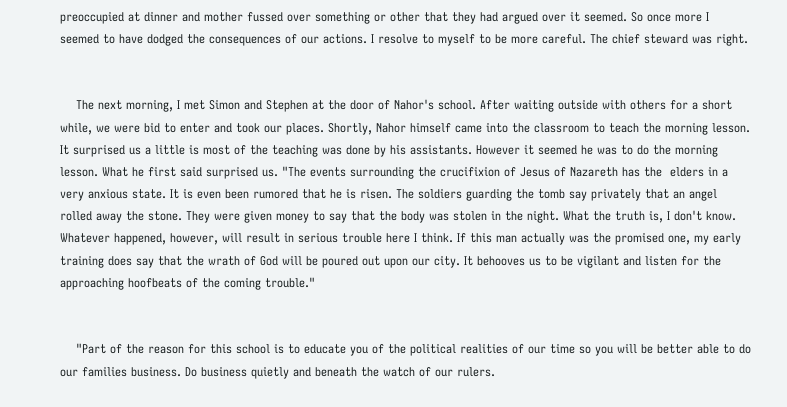preoccupied at dinner and mother fussed over something or other that they had argued over it seemed. So once more I seemed to have dodged the consequences of our actions. I resolve to myself to be more careful. The chief steward was right.


    The next morning, I met Simon and Stephen at the door of Nahor's school. After waiting outside with others for a short while, we were bid to enter and took our places. Shortly, Nahor himself came into the classroom to teach the morning lesson. It surprised us a little is most of the teaching was done by his assistants. However it seemed he was to do the morning lesson. What he first said surprised us. "The events surrounding the crucifixion of Jesus of Nazareth has the  elders in a very anxious state. It is even been rumored that he is risen. The soldiers guarding the tomb say privately that an angel rolled away the stone. They were given money to say that the body was stolen in the night. What the truth is, I don't know. Whatever happened, however, will result in serious trouble here I think. If this man actually was the promised one, my early training does say that the wrath of God will be poured out upon our city. It behooves us to be vigilant and listen for the approaching hoofbeats of the coming trouble."


    "Part of the reason for this school is to educate you of the political realities of our time so you will be better able to do our families business. Do business quietly and beneath the watch of our rulers.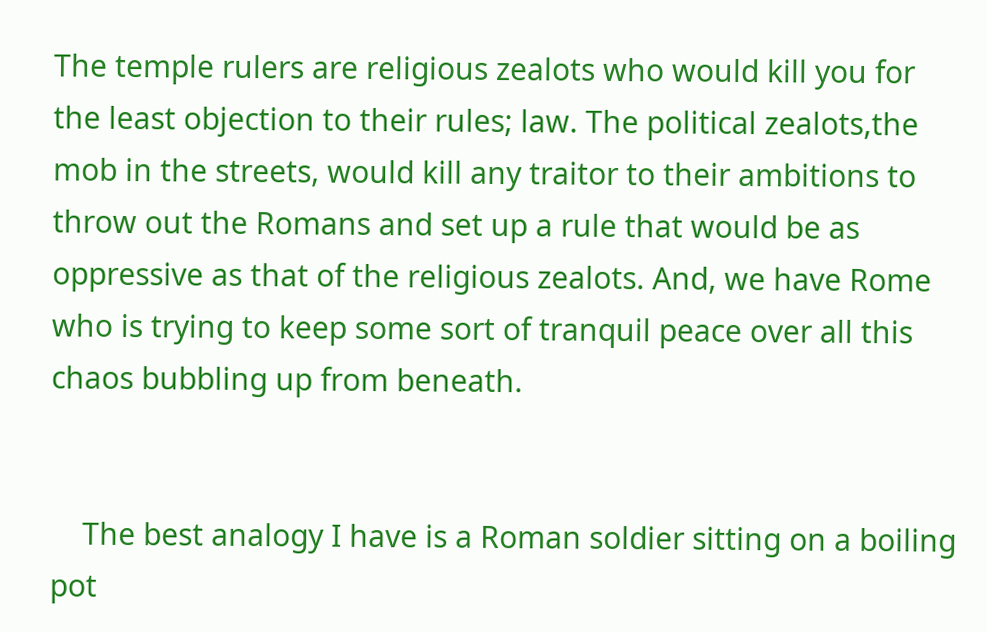The temple rulers are religious zealots who would kill you for the least objection to their rules; law. The political zealots,the mob in the streets, would kill any traitor to their ambitions to throw out the Romans and set up a rule that would be as oppressive as that of the religious zealots. And, we have Rome who is trying to keep some sort of tranquil peace over all this chaos bubbling up from beneath.


    The best analogy I have is a Roman soldier sitting on a boiling pot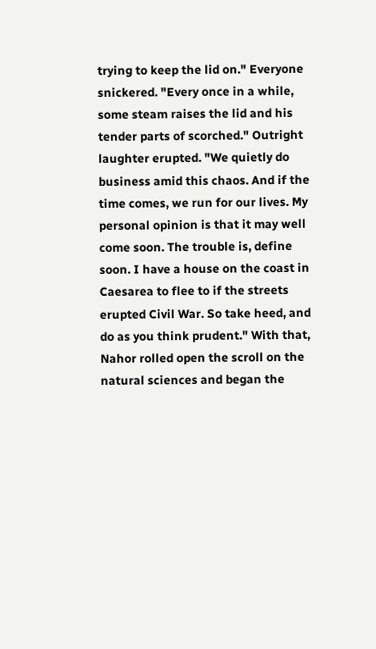trying to keep the lid on." Everyone snickered. "Every once in a while, some steam raises the lid and his tender parts of scorched." Outright laughter erupted. "We quietly do business amid this chaos. And if the time comes, we run for our lives. My personal opinion is that it may well come soon. The trouble is, define soon. I have a house on the coast in Caesarea to flee to if the streets erupted Civil War. So take heed, and do as you think prudent." With that, Nahor rolled open the scroll on the natural sciences and began the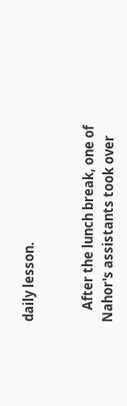daily lesson.


    After the lunch break, one of Nahor's assistants took over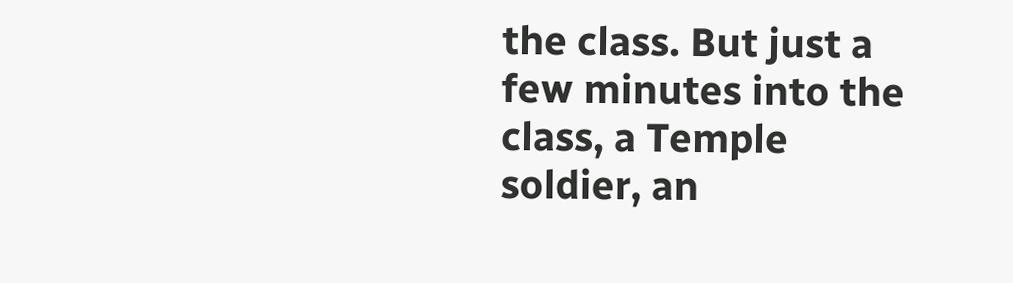the class. But just a few minutes into the class, a Temple soldier, an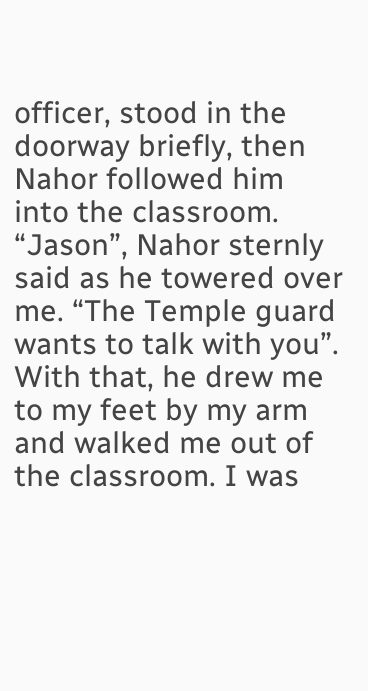officer, stood in the doorway briefly, then Nahor followed him into the classroom. “Jason”, Nahor sternly said as he towered over me. “The Temple guard wants to talk with you”. With that, he drew me to my feet by my arm and walked me out of the classroom. I was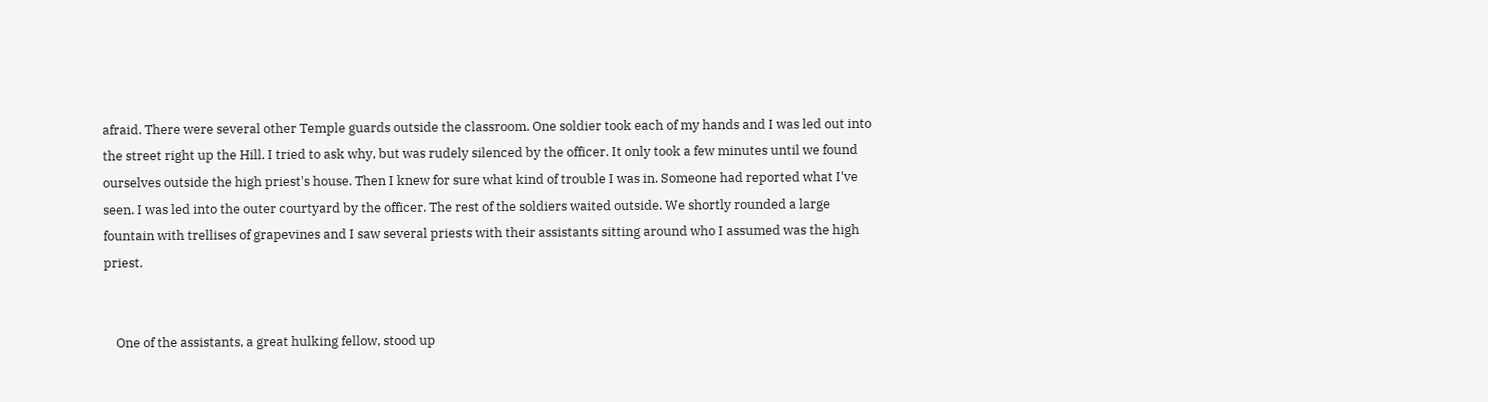afraid. There were several other Temple guards outside the classroom. One soldier took each of my hands and I was led out into the street right up the Hill. I tried to ask why, but was rudely silenced by the officer. It only took a few minutes until we found ourselves outside the high priest's house. Then I knew for sure what kind of trouble I was in. Someone had reported what I've seen. I was led into the outer courtyard by the officer. The rest of the soldiers waited outside. We shortly rounded a large fountain with trellises of grapevines and I saw several priests with their assistants sitting around who I assumed was the high priest.


    One of the assistants, a great hulking fellow, stood up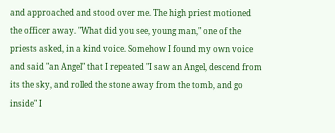and approached and stood over me. The high priest motioned the officer away. "What did you see, young man," one of the priests asked, in a kind voice. Somehow I found my own voice and said "an Angel" that I repeated "I saw an Angel, descend from its the sky, and rolled the stone away from the tomb, and go inside" I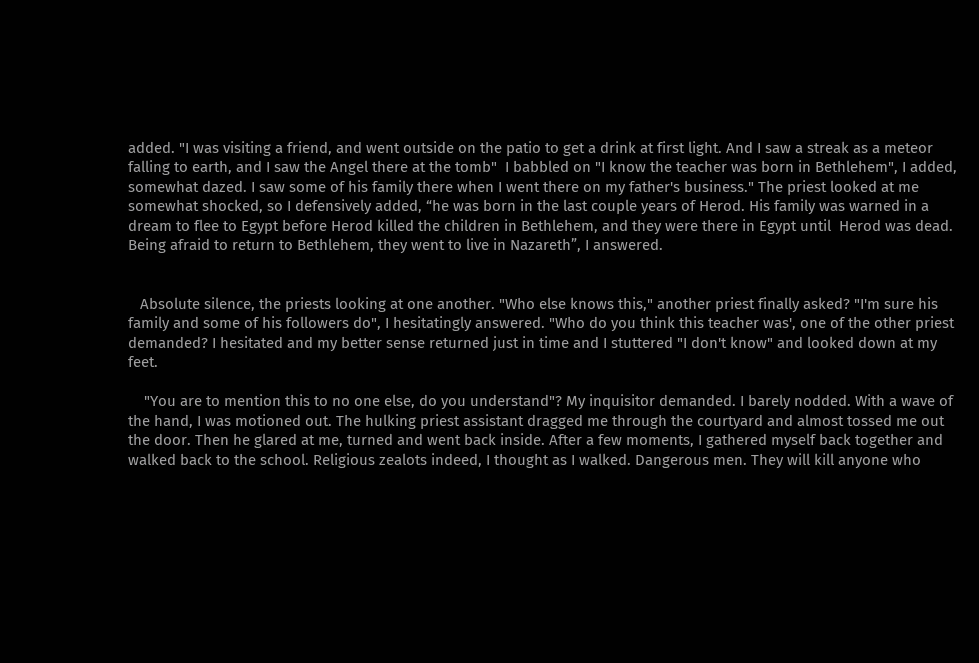added. "I was visiting a friend, and went outside on the patio to get a drink at first light. And I saw a streak as a meteor falling to earth, and I saw the Angel there at the tomb"  I babbled on "I know the teacher was born in Bethlehem", I added, somewhat dazed. I saw some of his family there when I went there on my father's business." The priest looked at me somewhat shocked, so I defensively added, “he was born in the last couple years of Herod. His family was warned in a dream to flee to Egypt before Herod killed the children in Bethlehem, and they were there in Egypt until  Herod was dead. Being afraid to return to Bethlehem, they went to live in Nazareth”, I answered.


   Absolute silence, the priests looking at one another. "Who else knows this," another priest finally asked? "I'm sure his family and some of his followers do", I hesitatingly answered. "Who do you think this teacher was', one of the other priest demanded? I hesitated and my better sense returned just in time and I stuttered "I don't know" and looked down at my feet.

    "You are to mention this to no one else, do you understand"? My inquisitor demanded. I barely nodded. With a wave of the hand, I was motioned out. The hulking priest assistant dragged me through the courtyard and almost tossed me out the door. Then he glared at me, turned and went back inside. After a few moments, I gathered myself back together and walked back to the school. Religious zealots indeed, I thought as I walked. Dangerous men. They will kill anyone who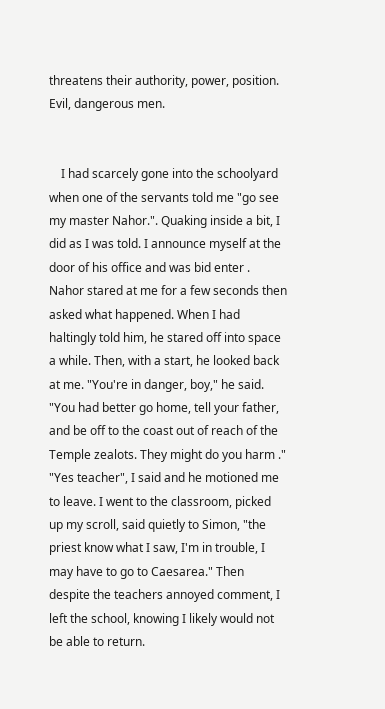threatens their authority, power, position. Evil, dangerous men.


    I had scarcely gone into the schoolyard when one of the servants told me "go see my master Nahor.". Quaking inside a bit, I did as I was told. I announce myself at the door of his office and was bid enter . Nahor stared at me for a few seconds then asked what happened. When I had haltingly told him, he stared off into space a while. Then, with a start, he looked back at me. "You're in danger, boy," he said. "You had better go home, tell your father, and be off to the coast out of reach of the Temple zealots. They might do you harm ." "Yes teacher", I said and he motioned me to leave. I went to the classroom, picked up my scroll, said quietly to Simon, "the priest know what I saw, I'm in trouble, I may have to go to Caesarea." Then despite the teachers annoyed comment, I left the school, knowing I likely would not be able to return.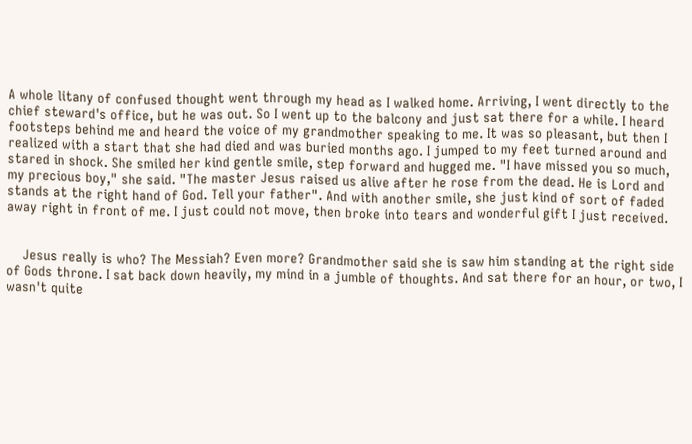A whole litany of confused thought went through my head as I walked home. Arriving, I went directly to the chief steward's office, but he was out. So I went up to the balcony and just sat there for a while. I heard footsteps behind me and heard the voice of my grandmother speaking to me. It was so pleasant, but then I realized with a start that she had died and was buried months ago. I jumped to my feet turned around and stared in shock. She smiled her kind gentle smile, step forward and hugged me. "I have missed you so much, my precious boy," she said. "The master Jesus raised us alive after he rose from the dead. He is Lord and stands at the right hand of God. Tell your father". And with another smile, she just kind of sort of faded away right in front of me. I just could not move, then broke into tears and wonderful gift I just received.


    Jesus really is who? The Messiah? Even more? Grandmother said she is saw him standing at the right side of Gods throne. I sat back down heavily, my mind in a jumble of thoughts. And sat there for an hour, or two, I wasn't quite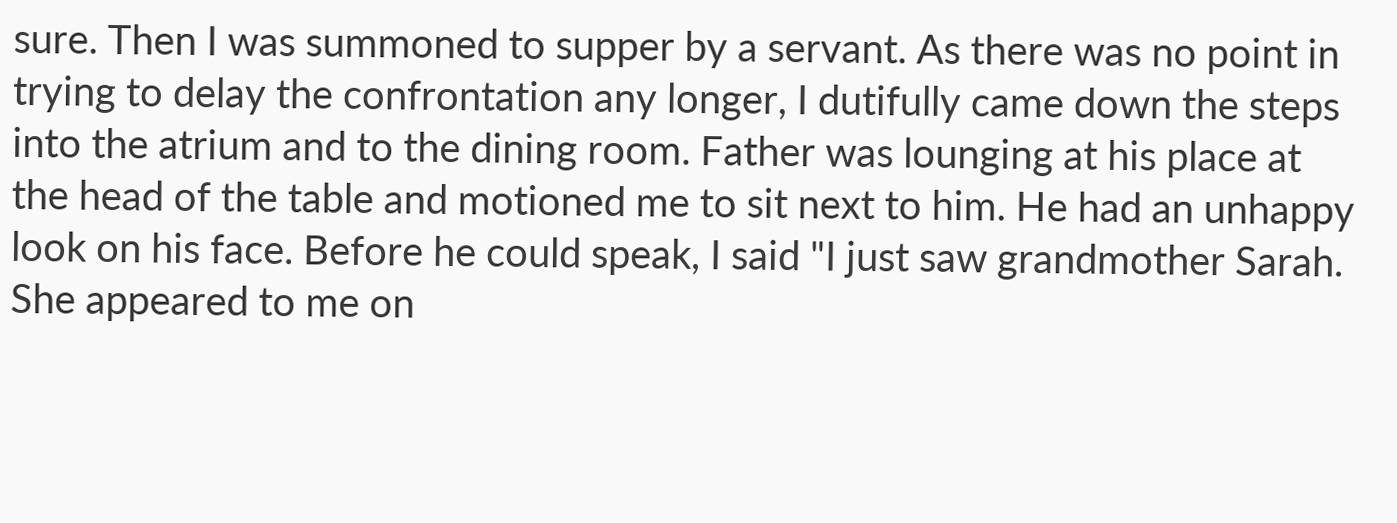sure. Then I was summoned to supper by a servant. As there was no point in trying to delay the confrontation any longer, I dutifully came down the steps into the atrium and to the dining room. Father was lounging at his place at the head of the table and motioned me to sit next to him. He had an unhappy look on his face. Before he could speak, I said "I just saw grandmother Sarah. She appeared to me on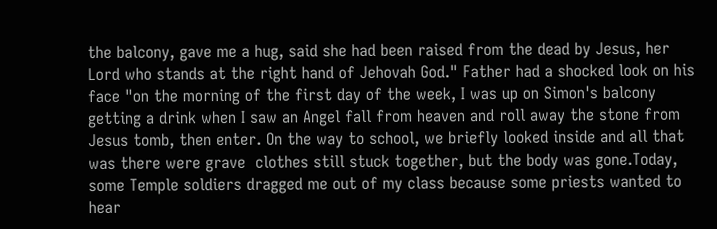the balcony, gave me a hug, said she had been raised from the dead by Jesus, her Lord who stands at the right hand of Jehovah God." Father had a shocked look on his face "on the morning of the first day of the week, I was up on Simon's balcony getting a drink when I saw an Angel fall from heaven and roll away the stone from Jesus tomb, then enter. On the way to school, we briefly looked inside and all that was there were grave  clothes still stuck together, but the body was gone.Today, some Temple soldiers dragged me out of my class because some priests wanted to hear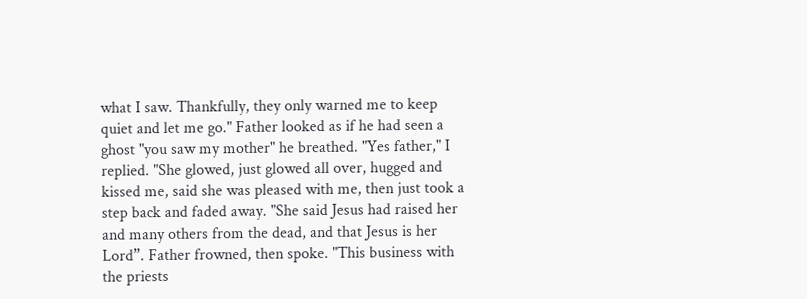what I saw. Thankfully, they only warned me to keep quiet and let me go." Father looked as if he had seen a ghost "you saw my mother" he breathed. "Yes father," I replied. "She glowed, just glowed all over, hugged and kissed me, said she was pleased with me, then just took a step back and faded away. "She said Jesus had raised her and many others from the dead, and that Jesus is her Lord”. Father frowned, then spoke. "This business with the priests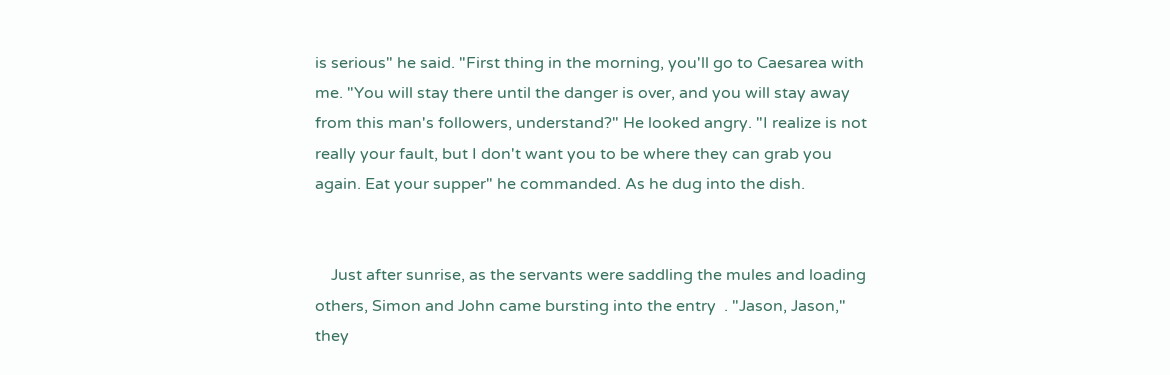is serious" he said. "First thing in the morning, you'll go to Caesarea with me. "You will stay there until the danger is over, and you will stay away from this man's followers, understand?" He looked angry. "I realize is not really your fault, but I don't want you to be where they can grab you again. Eat your supper" he commanded. As he dug into the dish.


    Just after sunrise, as the servants were saddling the mules and loading others, Simon and John came bursting into the entry  . "Jason, Jason," they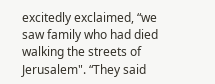excitedly exclaimed, “we saw family who had died walking the streets of Jerusalem". “They said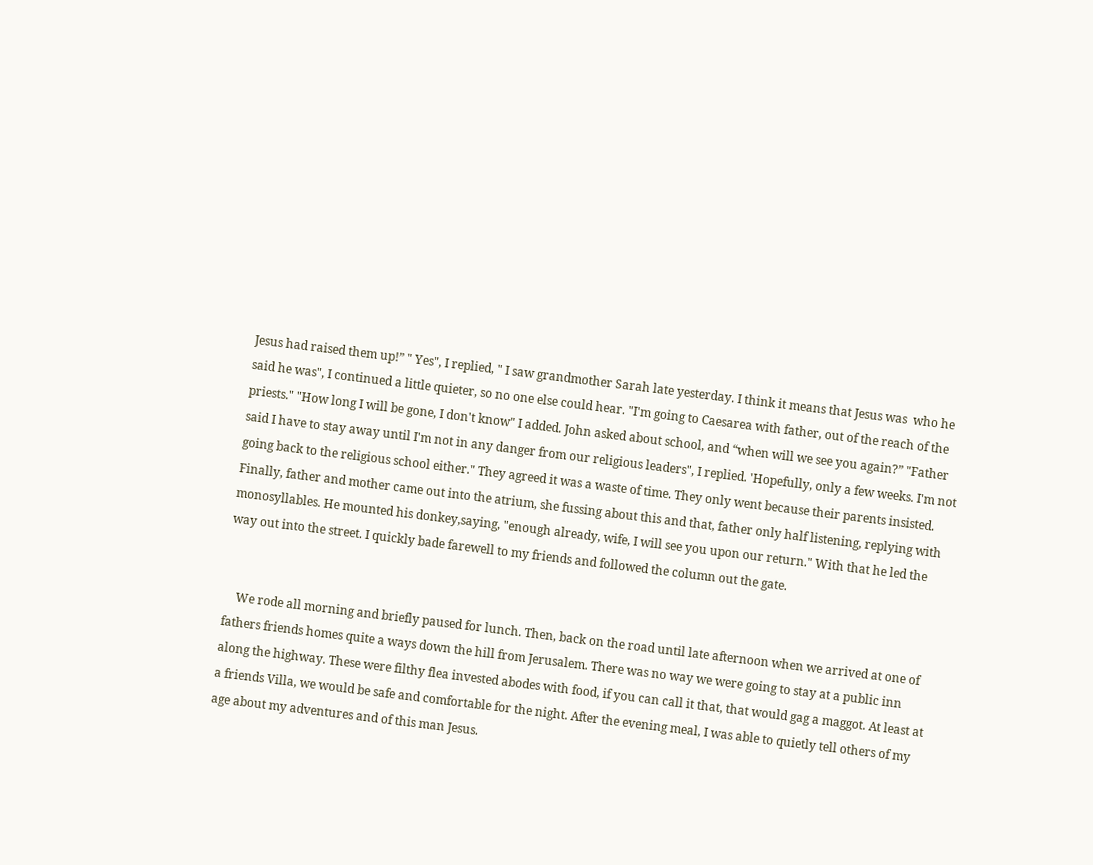Jesus had raised them up!” " Yes", I replied, " I saw grandmother Sarah late yesterday. I think it means that Jesus was  who he said he was", I continued a little quieter, so no one else could hear. "I'm going to Caesarea with father, out of the reach of the priests." "How long I will be gone, I don't know" I added. John asked about school, and “when will we see you again?” "Father said I have to stay away until I'm not in any danger from our religious leaders", I replied. 'Hopefully, only a few weeks. I'm not going back to the religious school either." They agreed it was a waste of time. They only went because their parents insisted. Finally, father and mother came out into the atrium, she fussing about this and that, father only half listening, replying with monosyllables. He mounted his donkey,saying, "enough already, wife, I will see you upon our return." With that he led the way out into the street. I quickly bade farewell to my friends and followed the column out the gate.


    We rode all morning and briefly paused for lunch. Then, back on the road until late afternoon when we arrived at one of fathers friends homes quite a ways down the hill from Jerusalem. There was no way we were going to stay at a public inn along the highway. These were filthy flea invested abodes with food, if you can call it that, that would gag a maggot. At least at a friends Villa, we would be safe and comfortable for the night. After the evening meal, I was able to quietly tell others of my age about my adventures and of this man Jesus.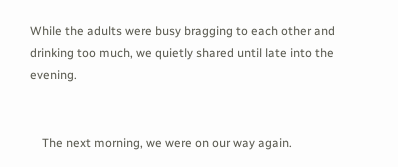While the adults were busy bragging to each other and drinking too much, we quietly shared until late into the evening.


    The next morning, we were on our way again.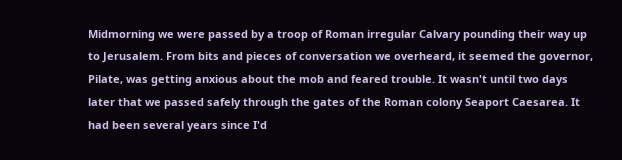Midmorning we were passed by a troop of Roman irregular Calvary pounding their way up to Jerusalem. From bits and pieces of conversation we overheard, it seemed the governor, Pilate, was getting anxious about the mob and feared trouble. It wasn't until two days later that we passed safely through the gates of the Roman colony Seaport Caesarea. It had been several years since I'd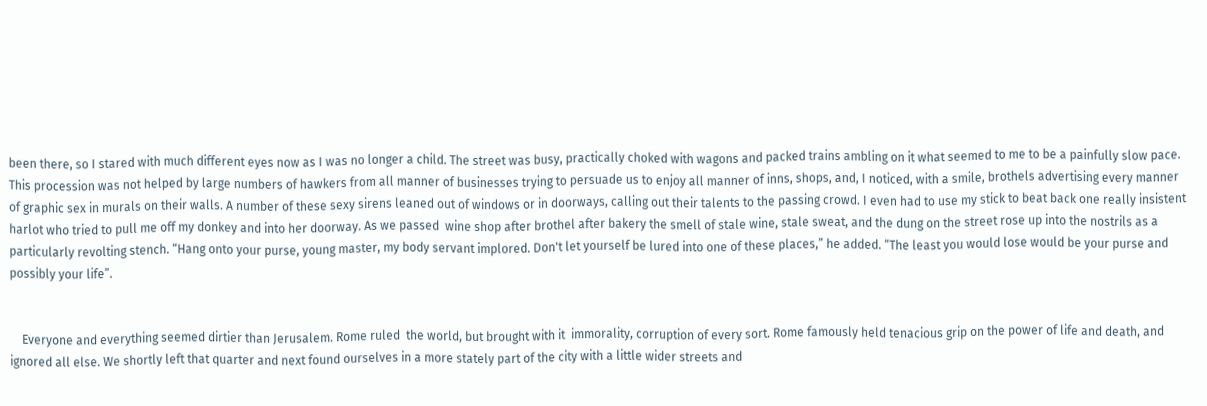been there, so I stared with much different eyes now as I was no longer a child. The street was busy, practically choked with wagons and packed trains ambling on it what seemed to me to be a painfully slow pace. This procession was not helped by large numbers of hawkers from all manner of businesses trying to persuade us to enjoy all manner of inns, shops, and, I noticed, with a smile, brothels advertising every manner of graphic sex in murals on their walls. A number of these sexy sirens leaned out of windows or in doorways, calling out their talents to the passing crowd. I even had to use my stick to beat back one really insistent harlot who tried to pull me off my donkey and into her doorway. As we passed  wine shop after brothel after bakery the smell of stale wine, stale sweat, and the dung on the street rose up into the nostrils as a particularly revolting stench. “Hang onto your purse, young master, my body servant implored. Don't let yourself be lured into one of these places,” he added. “The least you would lose would be your purse and possibly your life”.


    Everyone and everything seemed dirtier than Jerusalem. Rome ruled  the world, but brought with it  immorality, corruption of every sort. Rome famously held tenacious grip on the power of life and death, and ignored all else. We shortly left that quarter and next found ourselves in a more stately part of the city with a little wider streets and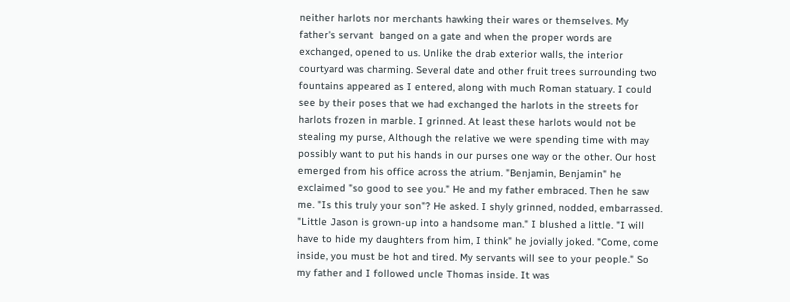neither harlots nor merchants hawking their wares or themselves. My father's servant  banged on a gate and when the proper words are exchanged, opened to us. Unlike the drab exterior walls, the interior courtyard was charming. Several date and other fruit trees surrounding two fountains appeared as I entered, along with much Roman statuary. I could see by their poses that we had exchanged the harlots in the streets for harlots frozen in marble. I grinned. At least these harlots would not be stealing my purse, Although the relative we were spending time with may possibly want to put his hands in our purses one way or the other. Our host emerged from his office across the atrium. "Benjamin, Benjamin" he exclaimed "so good to see you." He and my father embraced. Then he saw me. "Is this truly your son"? He asked. I shyly grinned, nodded, embarrassed. "Little Jason is grown-up into a handsome man." I blushed a little. "I will have to hide my daughters from him, I think" he jovially joked. "Come, come inside, you must be hot and tired. My servants will see to your people." So my father and I followed uncle Thomas inside. It was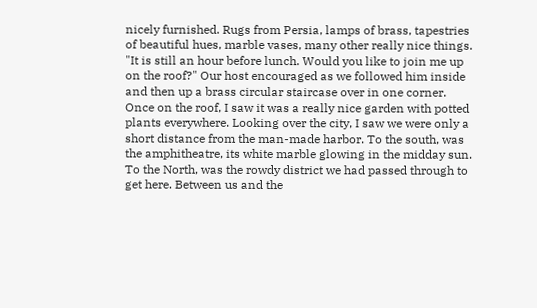nicely furnished. Rugs from Persia, lamps of brass, tapestries of beautiful hues, marble vases, many other really nice things. "It is still an hour before lunch. Would you like to join me up on the roof?" Our host encouraged as we followed him inside and then up a brass circular staircase over in one corner. Once on the roof, I saw it was a really nice garden with potted plants everywhere. Looking over the city, I saw we were only a short distance from the man-made harbor. To the south, was the amphitheatre, its white marble glowing in the midday sun. To the North, was the rowdy district we had passed through to get here. Between us and the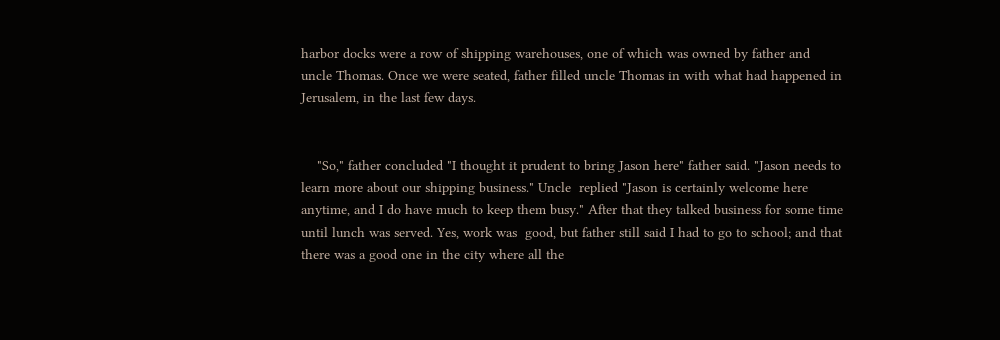harbor docks were a row of shipping warehouses, one of which was owned by father and uncle Thomas. Once we were seated, father filled uncle Thomas in with what had happened in Jerusalem, in the last few days.


    "So," father concluded "I thought it prudent to bring Jason here" father said. "Jason needs to learn more about our shipping business." Uncle  replied "Jason is certainly welcome here anytime, and I do have much to keep them busy." After that they talked business for some time until lunch was served. Yes, work was  good, but father still said I had to go to school; and that there was a good one in the city where all the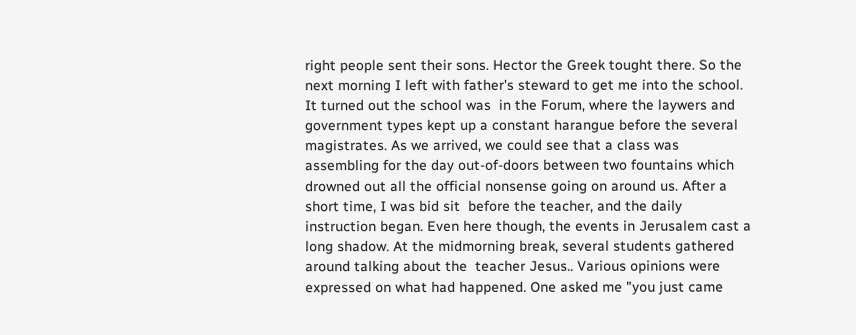right people sent their sons. Hector the Greek tought there. So the next morning I left with father's steward to get me into the school. It turned out the school was  in the Forum, where the laywers and government types kept up a constant harangue before the several magistrates. As we arrived, we could see that a class was assembling for the day out-of-doors between two fountains which drowned out all the official nonsense going on around us. After a short time, I was bid sit  before the teacher, and the daily instruction began. Even here though, the events in Jerusalem cast a long shadow. At the midmorning break, several students gathered around talking about the  teacher Jesus.. Various opinions were expressed on what had happened. One asked me "you just came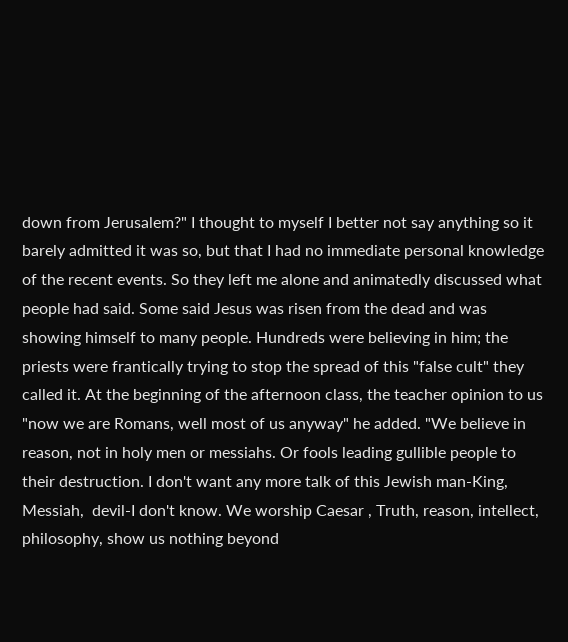down from Jerusalem?" I thought to myself I better not say anything so it barely admitted it was so, but that I had no immediate personal knowledge of the recent events. So they left me alone and animatedly discussed what people had said. Some said Jesus was risen from the dead and was showing himself to many people. Hundreds were believing in him; the priests were frantically trying to stop the spread of this "false cult" they called it. At the beginning of the afternoon class, the teacher opinion to us "now we are Romans, well most of us anyway" he added. "We believe in reason, not in holy men or messiahs. Or fools leading gullible people to their destruction. I don't want any more talk of this Jewish man-King, Messiah,  devil-I don't know. We worship Caesar , Truth, reason, intellect, philosophy, show us nothing beyond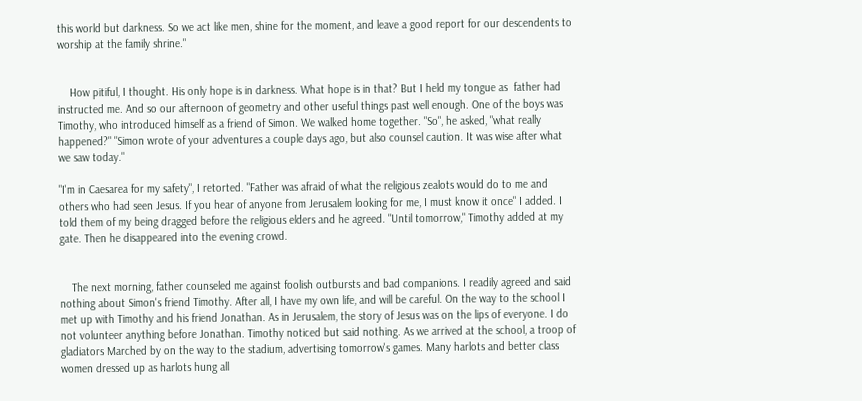this world but darkness. So we act like men, shine for the moment, and leave a good report for our descendents to worship at the family shrine."


    How pitiful, I thought. His only hope is in darkness. What hope is in that? But I held my tongue as  father had instructed me. And so our afternoon of geometry and other useful things past well enough. One of the boys was Timothy, who introduced himself as a friend of Simon. We walked home together. "So", he asked, "what really happened?" "Simon wrote of your adventures a couple days ago, but also counsel caution. It was wise after what we saw today."

"I'm in Caesarea for my safety", I retorted. "Father was afraid of what the religious zealots would do to me and others who had seen Jesus. If you hear of anyone from Jerusalem looking for me, I must know it once" I added. I told them of my being dragged before the religious elders and he agreed. "Until tomorrow," Timothy added at my gate. Then he disappeared into the evening crowd.


    The next morning, father counseled me against foolish outbursts and bad companions. I readily agreed and said nothing about Simon's friend Timothy. After all, I have my own life, and will be careful. On the way to the school I met up with Timothy and his friend Jonathan. As in Jerusalem, the story of Jesus was on the lips of everyone. I do not volunteer anything before Jonathan. Timothy noticed but said nothing. As we arrived at the school, a troop of gladiators Marched by on the way to the stadium, advertising tomorrow's games. Many harlots and better class women dressed up as harlots hung all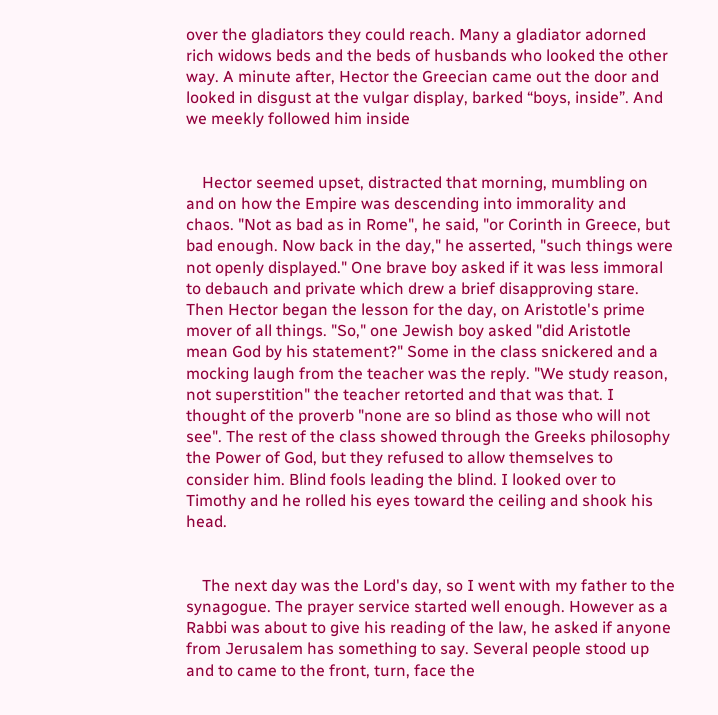over the gladiators they could reach. Many a gladiator adorned rich widows beds and the beds of husbands who looked the other way. A minute after, Hector the Greecian came out the door and looked in disgust at the vulgar display, barked “boys, inside”. And we meekly followed him inside


    Hector seemed upset, distracted that morning, mumbling on and on how the Empire was descending into immorality and chaos. "Not as bad as in Rome", he said, "or Corinth in Greece, but bad enough. Now back in the day," he asserted, "such things were not openly displayed." One brave boy asked if it was less immoral to debauch and private which drew a brief disapproving stare. Then Hector began the lesson for the day, on Aristotle's prime mover of all things. "So," one Jewish boy asked "did Aristotle mean God by his statement?" Some in the class snickered and a mocking laugh from the teacher was the reply. "We study reason, not superstition" the teacher retorted and that was that. I thought of the proverb "none are so blind as those who will not see". The rest of the class showed through the Greeks philosophy the Power of God, but they refused to allow themselves to consider him. Blind fools leading the blind. I looked over to Timothy and he rolled his eyes toward the ceiling and shook his head.


    The next day was the Lord's day, so I went with my father to the synagogue. The prayer service started well enough. However as a Rabbi was about to give his reading of the law, he asked if anyone from Jerusalem has something to say. Several people stood up and to came to the front, turn, face the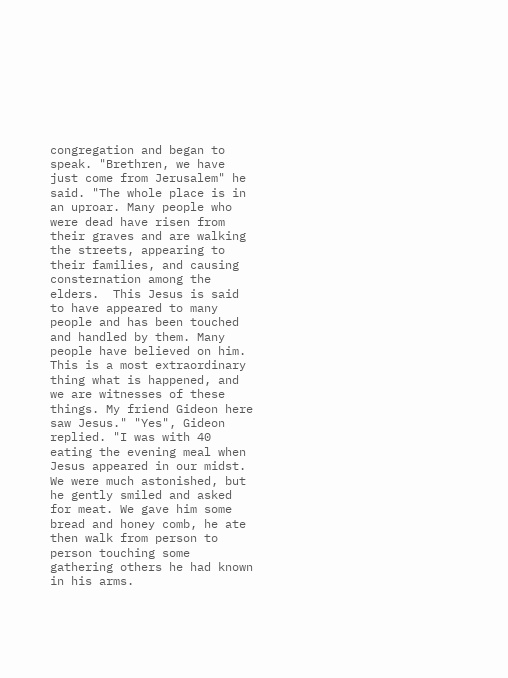congregation and began to speak. "Brethren, we have just come from Jerusalem" he said. "The whole place is in an uproar. Many people who were dead have risen from their graves and are walking the streets, appearing to their families, and causing consternation among the elders.  This Jesus is said to have appeared to many people and has been touched and handled by them. Many people have believed on him. This is a most extraordinary thing what is happened, and we are witnesses of these things. My friend Gideon here saw Jesus." "Yes", Gideon replied. "I was with 40 eating the evening meal when Jesus appeared in our midst. We were much astonished, but he gently smiled and asked for meat. We gave him some bread and honey comb, he ate then walk from person to person touching some gathering others he had known in his arms.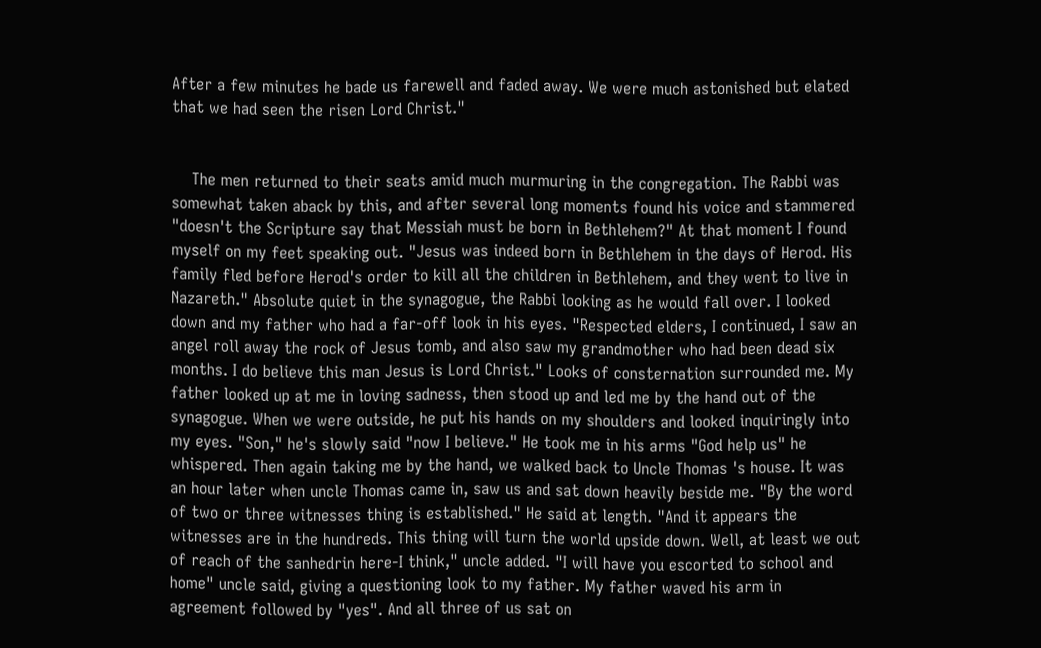After a few minutes he bade us farewell and faded away. We were much astonished but elated that we had seen the risen Lord Christ."


    The men returned to their seats amid much murmuring in the congregation. The Rabbi was somewhat taken aback by this, and after several long moments found his voice and stammered "doesn't the Scripture say that Messiah must be born in Bethlehem?" At that moment I found myself on my feet speaking out. "Jesus was indeed born in Bethlehem in the days of Herod. His family fled before Herod's order to kill all the children in Bethlehem, and they went to live in Nazareth." Absolute quiet in the synagogue, the Rabbi looking as he would fall over. I looked down and my father who had a far-off look in his eyes. "Respected elders, I continued, I saw an angel roll away the rock of Jesus tomb, and also saw my grandmother who had been dead six months. I do believe this man Jesus is Lord Christ." Looks of consternation surrounded me. My father looked up at me in loving sadness, then stood up and led me by the hand out of the synagogue. When we were outside, he put his hands on my shoulders and looked inquiringly into my eyes. "Son," he's slowly said "now I believe." He took me in his arms "God help us" he whispered. Then again taking me by the hand, we walked back to Uncle Thomas 's house. It was an hour later when uncle Thomas came in, saw us and sat down heavily beside me. "By the word of two or three witnesses thing is established." He said at length. "And it appears the witnesses are in the hundreds. This thing will turn the world upside down. Well, at least we out of reach of the sanhedrin here-I think," uncle added. "I will have you escorted to school and home" uncle said, giving a questioning look to my father. My father waved his arm in agreement followed by "yes". And all three of us sat on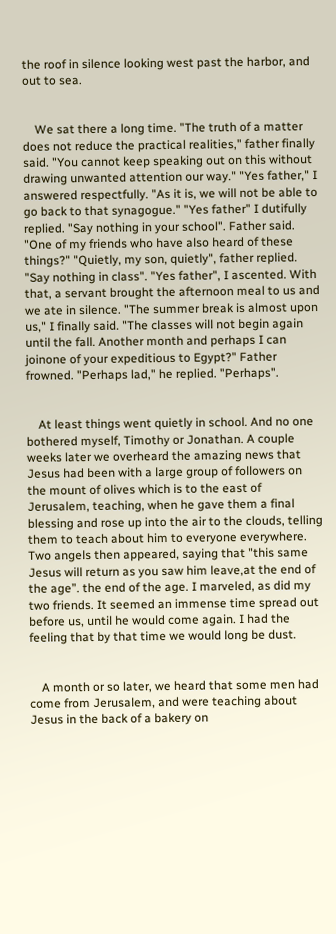the roof in silence looking west past the harbor, and out to sea.


    We sat there a long time. "The truth of a matter does not reduce the practical realities," father finally said. "You cannot keep speaking out on this without drawing unwanted attention our way." "Yes father," I answered respectfully. "As it is, we will not be able to go back to that synagogue." "Yes father" I dutifully replied. "Say nothing in your school". Father said. "One of my friends who have also heard of these things?" "Quietly, my son, quietly", father replied. "Say nothing in class". "Yes father", I ascented. With that, a servant brought the afternoon meal to us and we ate in silence. "The summer break is almost upon us," I finally said. "The classes will not begin again until the fall. Another month and perhaps I can joinone of your expeditious to Egypt?" Father frowned. "Perhaps lad," he replied. "Perhaps".


    At least things went quietly in school. And no one bothered myself, Timothy or Jonathan. A couple weeks later we overheard the amazing news that Jesus had been with a large group of followers on the mount of olives which is to the east of Jerusalem, teaching, when he gave them a final blessing and rose up into the air to the clouds, telling them to teach about him to everyone everywhere. Two angels then appeared, saying that "this same Jesus will return as you saw him leave,at the end of the age”. the end of the age. I marveled, as did my two friends. It seemed an immense time spread out before us, until he would come again. I had the feeling that by that time we would long be dust.


    A month or so later, we heard that some men had come from Jerusalem, and were teaching about Jesus in the back of a bakery on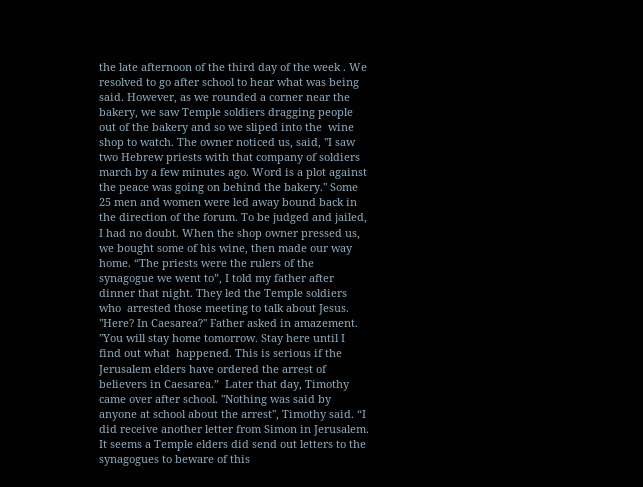the late afternoon of the third day of the week . We resolved to go after school to hear what was being said. However, as we rounded a corner near the bakery, we saw Temple soldiers dragging people out of the bakery and so we sliped into the  wine shop to watch. The owner noticed us, said, "I saw two Hebrew priests with that company of soldiers march by a few minutes ago. Word is a plot against the peace was going on behind the bakery." Some 25 men and women were led away bound back in the direction of the forum. To be judged and jailed, I had no doubt. When the shop owner pressed us, we bought some of his wine, then made our way home. “The priests were the rulers of the synagogue we went to”, I told my father after dinner that night. They led the Temple soldiers who  arrested those meeting to talk about Jesus. "Here? In Caesarea?" Father asked in amazement. "You will stay home tomorrow. Stay here until I find out what  happened. This is serious if the Jerusalem elders have ordered the arrest of believers in Caesarea.”  Later that day, Timothy came over after school. "Nothing was said by anyone at school about the arrest", Timothy said. “I did receive another letter from Simon in Jerusalem. It seems a Temple elders did send out letters to the synagogues to beware of this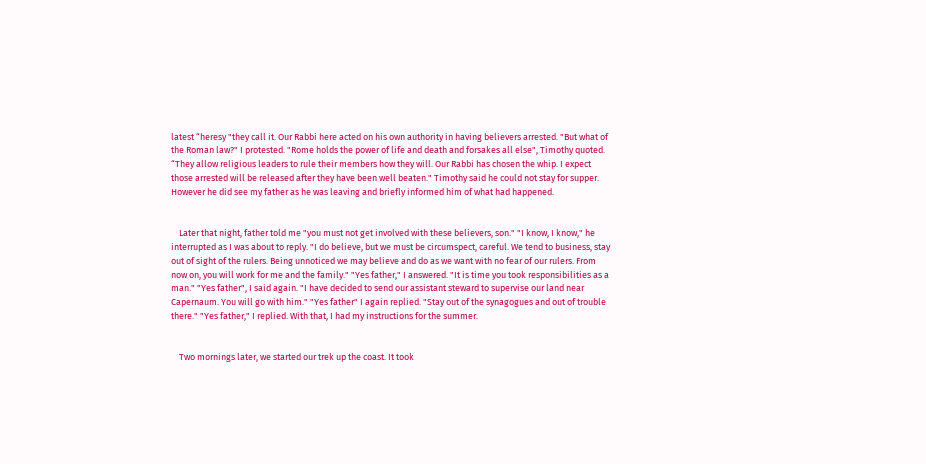latest “heresy "they call it. Our Rabbi here acted on his own authority in having believers arrested. "But what of the Roman law?" I protested. "Rome holds the power of life and death and forsakes all else", Timothy quoted. “They allow religious leaders to rule their members how they will. Our Rabbi has chosen the whip. I expect those arrested will be released after they have been well beaten." Timothy said he could not stay for supper. However he did see my father as he was leaving and briefly informed him of what had happened.


    Later that night, father told me "you must not get involved with these believers, son." "I know, I know," he interrupted as I was about to reply. "I do believe, but we must be circumspect, careful. We tend to business, stay out of sight of the rulers. Being unnoticed we may believe and do as we want with no fear of our rulers. From now on, you will work for me and the family." "Yes father," I answered. "It is time you took responsibilities as a man." "Yes father", I said again. "I have decided to send our assistant steward to supervise our land near Capernaum. You will go with him." "Yes father" I again replied. "Stay out of the synagogues and out of trouble there." "Yes father," I replied. With that, I had my instructions for the summer.


    Two mornings later, we started our trek up the coast. It took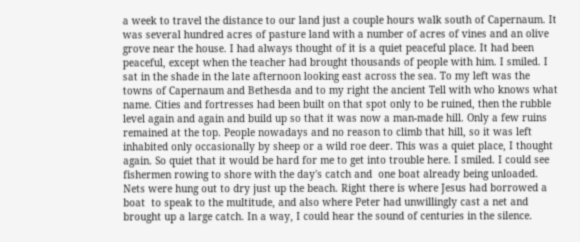a week to travel the distance to our land just a couple hours walk south of Capernaum. It was several hundred acres of pasture land with a number of acres of vines and an olive grove near the house. I had always thought of it is a quiet peaceful place. It had been peaceful, except when the teacher had brought thousands of people with him. I smiled. I sat in the shade in the late afternoon looking east across the sea. To my left was the  towns of Capernaum and Bethesda and to my right the ancient Tell with who knows what name. Cities and fortresses had been built on that spot only to be ruined, then the rubble level again and again and build up so that it was now a man-made hill. Only a few ruins remained at the top. People nowadays and no reason to climb that hill, so it was left inhabited only occasionally by sheep or a wild roe deer. This was a quiet place, I thought again. So quiet that it would be hard for me to get into trouble here. I smiled. I could see fishermen rowing to shore with the day's catch and  one boat already being unloaded. Nets were hung out to dry just up the beach. Right there is where Jesus had borrowed a boat  to speak to the multitude, and also where Peter had unwillingly cast a net and brought up a large catch. In a way, I could hear the sound of centuries in the silence.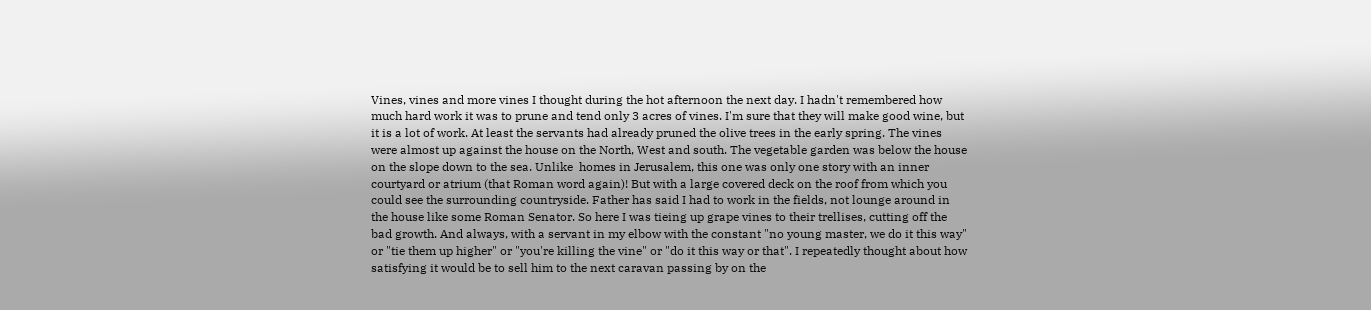Vines, vines and more vines I thought during the hot afternoon the next day. I hadn't remembered how much hard work it was to prune and tend only 3 acres of vines. I'm sure that they will make good wine, but it is a lot of work. At least the servants had already pruned the olive trees in the early spring. The vines were almost up against the house on the North, West and south. The vegetable garden was below the house on the slope down to the sea. Unlike  homes in Jerusalem, this one was only one story with an inner courtyard or atrium (that Roman word again)! But with a large covered deck on the roof from which you could see the surrounding countryside. Father has said I had to work in the fields, not lounge around in the house like some Roman Senator. So here I was tieing up grape vines to their trellises, cutting off the bad growth. And always, with a servant in my elbow with the constant "no young master, we do it this way" or "tie them up higher" or "you're killing the vine" or "do it this way or that". I repeatedly thought about how satisfying it would be to sell him to the next caravan passing by on the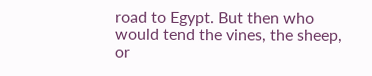road to Egypt. But then who would tend the vines, the sheep, or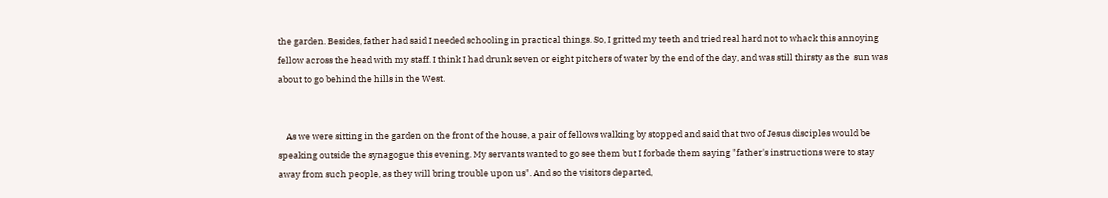the garden. Besides, father had said I needed schooling in practical things. So, I gritted my teeth and tried real hard not to whack this annoying fellow across the head with my staff. I think I had drunk seven or eight pitchers of water by the end of the day, and was still thirsty as the  sun was about to go behind the hills in the West.


    As we were sitting in the garden on the front of the house, a pair of fellows walking by stopped and said that two of Jesus disciples would be speaking outside the synagogue this evening. My servants wanted to go see them but I forbade them saying "father's instructions were to stay away from such people, as they will bring trouble upon us". And so the visitors departed,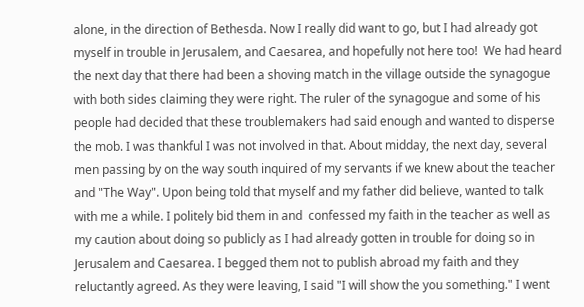alone, in the direction of Bethesda. Now I really did want to go, but I had already got myself in trouble in Jerusalem, and Caesarea, and hopefully not here too!  We had heard the next day that there had been a shoving match in the village outside the synagogue with both sides claiming they were right. The ruler of the synagogue and some of his people had decided that these troublemakers had said enough and wanted to disperse the mob. I was thankful I was not involved in that. About midday, the next day, several men passing by on the way south inquired of my servants if we knew about the teacher and "The Way". Upon being told that myself and my father did believe, wanted to talk with me a while. I politely bid them in and  confessed my faith in the teacher as well as my caution about doing so publicly as I had already gotten in trouble for doing so in Jerusalem and Caesarea. I begged them not to publish abroad my faith and they reluctantly agreed. As they were leaving, I said "I will show the you something." I went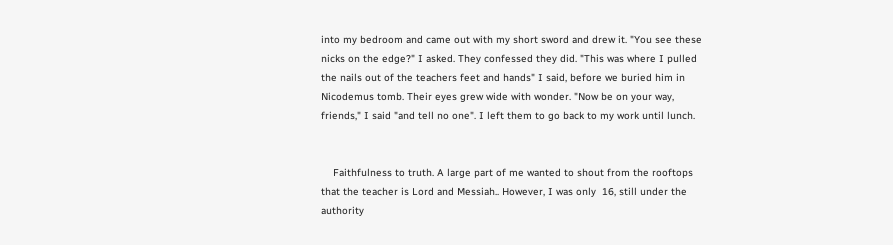into my bedroom and came out with my short sword and drew it. "You see these nicks on the edge?" I asked. They confessed they did. "This was where I pulled the nails out of the teachers feet and hands" I said, before we buried him in Nicodemus tomb. Their eyes grew wide with wonder. "Now be on your way, friends," I said "and tell no one". I left them to go back to my work until lunch.


    Faithfulness to truth. A large part of me wanted to shout from the rooftops that the teacher is Lord and Messiah.. However, I was only  16, still under the authority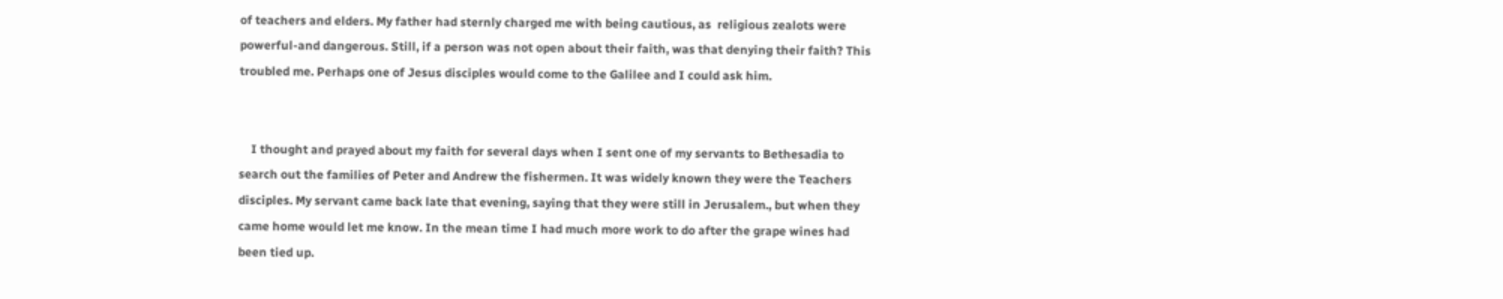of teachers and elders. My father had sternly charged me with being cautious, as  religious zealots were powerful-and dangerous. Still, if a person was not open about their faith, was that denying their faith? This troubled me. Perhaps one of Jesus disciples would come to the Galilee and I could ask him.


    I thought and prayed about my faith for several days when I sent one of my servants to Bethesadia to search out the families of Peter and Andrew the fishermen. It was widely known they were the Teachers disciples. My servant came back late that evening, saying that they were still in Jerusalem., but when they came home would let me know. In the mean time I had much more work to do after the grape wines had been tied up.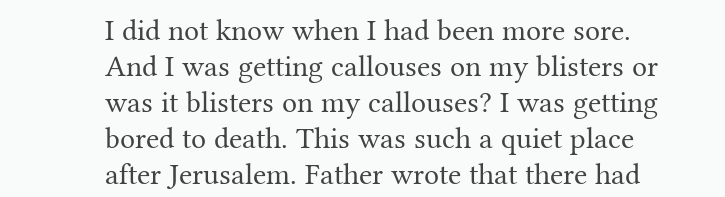I did not know when I had been more sore. And I was getting callouses on my blisters or was it blisters on my callouses? I was getting bored to death. This was such a quiet place after Jerusalem. Father wrote that there had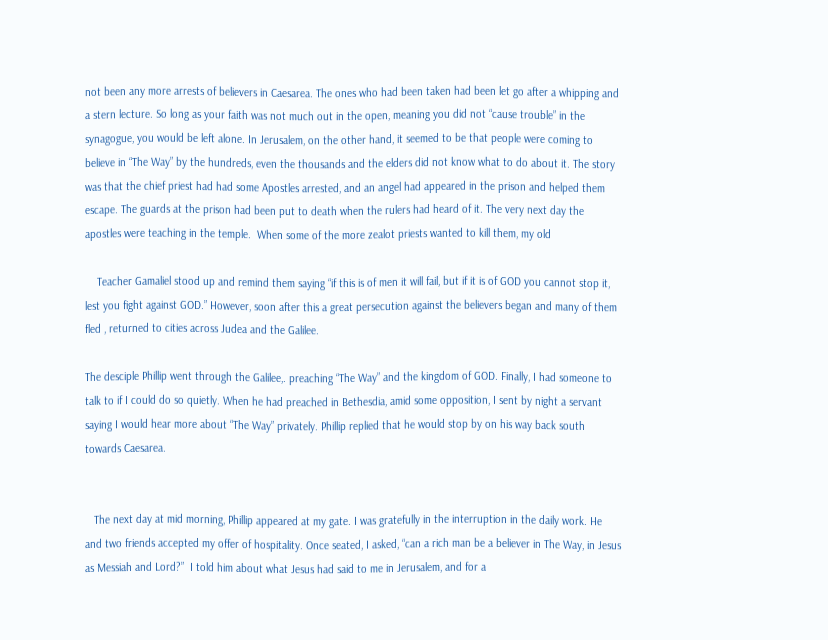not been any more arrests of believers in Caesarea. The ones who had been taken had been let go after a whipping and a stern lecture. So long as your faith was not much out in the open, meaning you did not “cause trouble” in the synagogue, you would be left alone. In Jerusalem, on the other hand, it seemed to be that people were coming to believe in “The Way” by the hundreds, even the thousands and the elders did not know what to do about it. The story was that the chief priest had had some Apostles arrested, and an angel had appeared in the prison and helped them escape. The guards at the prison had been put to death when the rulers had heard of it. The very next day the apostles were teaching in the temple.  When some of the more zealot priests wanted to kill them, my old

    Teacher Gamaliel stood up and remind them saying “if this is of men it will fail, but if it is of GOD you cannot stop it, lest you fight against GOD.” However, soon after this a great persecution against the believers began and many of them fled , returned to cities across Judea and the Galilee.

The desciple Phillip went through the Galilee,. preaching “The Way” and the kingdom of GOD. Finally, I had someone to talk to if I could do so quietly. When he had preached in Bethesdia, amid some opposition, I sent by night a servant saying I would hear more about “The Way” privately. Phillip replied that he would stop by on his way back south towards Caesarea.


   The next day at mid morning, Phillip appeared at my gate. I was gratefully in the interruption in the daily work. He and two friends accepted my offer of hospitality. Once seated, I asked, “can a rich man be a believer in The Way, in Jesus as Messiah and Lord?”  I told him about what Jesus had said to me in Jerusalem, and for a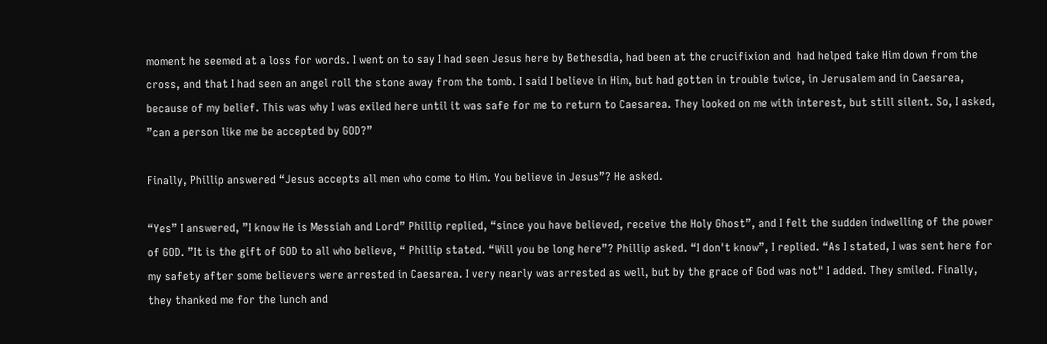moment he seemed at a loss for words. I went on to say I had seen Jesus here by Bethesdia, had been at the crucifixion and  had helped take Him down from the cross, and that I had seen an angel roll the stone away from the tomb. I said I believe in Him, but had gotten in trouble twice, in Jerusalem and in Caesarea, because of my belief. This was why I was exiled here until it was safe for me to return to Caesarea. They looked on me with interest, but still silent. So, I asked, ”can a person like me be accepted by GOD?”

Finally, Phillip answered “Jesus accepts all men who come to Him. You believe in Jesus”? He asked.

“Yes” I answered, ”I know He is Messiah and Lord” Phillip replied, “since you have believed, receive the Holy Ghost”, and I felt the sudden indwelling of the power of GOD. ”It is the gift of GOD to all who believe, “ Phillip stated. “Will you be long here”? Phillip asked. “I don't know”, I replied. “As I stated, I was sent here for my safety after some believers were arrested in Caesarea. I very nearly was arrested as well, but by the grace of God was not" I added. They smiled. Finally, they thanked me for the lunch and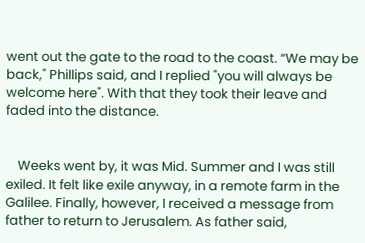went out the gate to the road to the coast. “We may be back," Phillips said, and I replied "you will always be welcome here". With that they took their leave and faded into the distance.


    Weeks went by, it was Mid. Summer and I was still exiled. It felt like exile anyway, in a remote farm in the Galilee. Finally, however, I received a message from father to return to Jerusalem. As father said,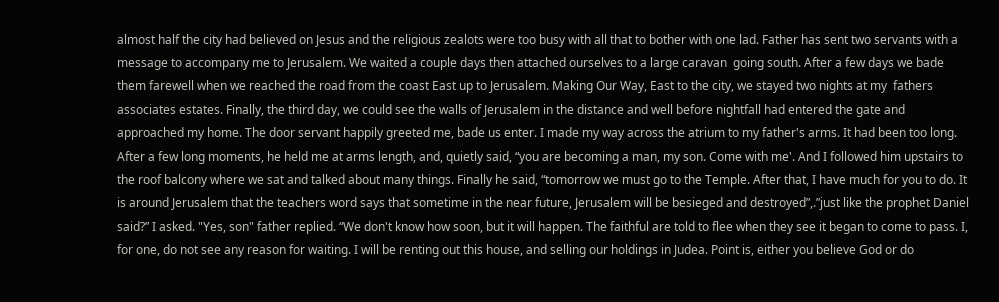almost half the city had believed on Jesus and the religious zealots were too busy with all that to bother with one lad. Father has sent two servants with a message to accompany me to Jerusalem. We waited a couple days then attached ourselves to a large caravan  going south. After a few days we bade them farewell when we reached the road from the coast East up to Jerusalem. Making Our Way, East to the city, we stayed two nights at my  fathers associates estates. Finally, the third day, we could see the walls of Jerusalem in the distance and well before nightfall had entered the gate and approached my home. The door servant happily greeted me, bade us enter. I made my way across the atrium to my father's arms. It had been too long. After a few long moments, he held me at arms length, and, quietly said, “you are becoming a man, my son. Come with me'. And I followed him upstairs to the roof balcony where we sat and talked about many things. Finally he said, “tomorrow we must go to the Temple. After that, I have much for you to do. It is around Jerusalem that the teachers word says that sometime in the near future, Jerusalem will be besieged and destroyed”,.”just like the prophet Daniel said?” I asked. "Yes, son" father replied. “We don't know how soon, but it will happen. The faithful are told to flee when they see it began to come to pass. I, for one, do not see any reason for waiting. I will be renting out this house, and selling our holdings in Judea. Point is, either you believe God or do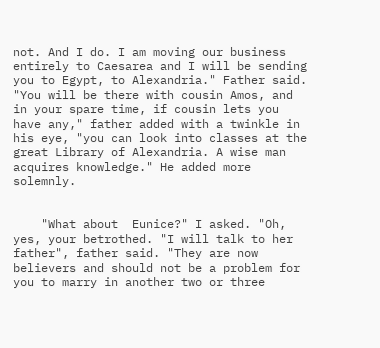not. And I do. I am moving our business entirely to Caesarea and I will be sending you to Egypt, to Alexandria." Father said. "You will be there with cousin Amos, and in your spare time, if cousin lets you have any," father added with a twinkle in his eye, "you can look into classes at the great Library of Alexandria. A wise man acquires knowledge." He added more solemnly.


    "What about  Eunice?" I asked. "Oh, yes, your betrothed. "I will talk to her father", father said. "They are now believers and should not be a problem for you to marry in another two or three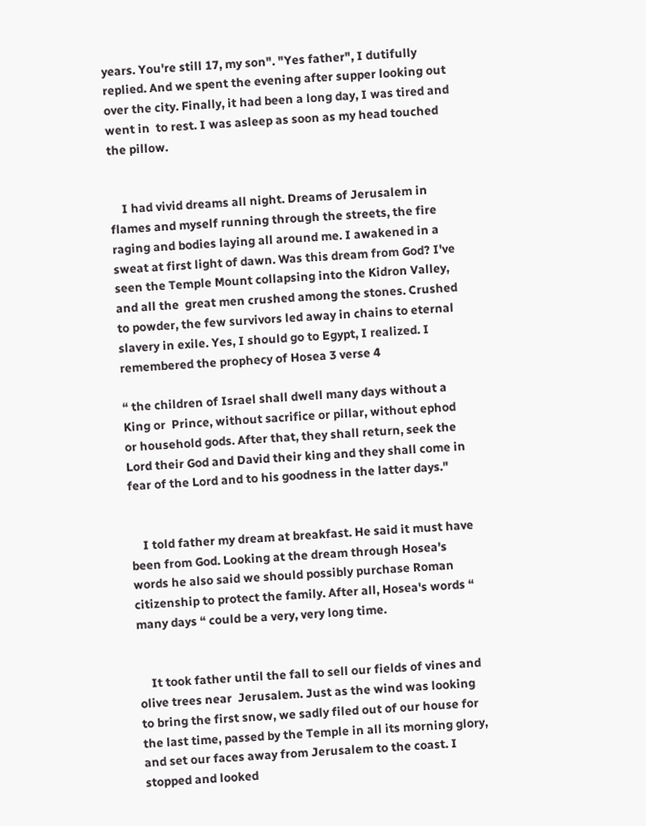years. You're still 17, my son". "Yes father", I dutifully replied. And we spent the evening after supper looking out over the city. Finally, it had been a long day, I was tired and  went in  to rest. I was asleep as soon as my head touched the pillow.


    I had vivid dreams all night. Dreams of Jerusalem in flames and myself running through the streets, the fire raging and bodies laying all around me. I awakened in a sweat at first light of dawn. Was this dream from God? I've seen the Temple Mount collapsing into the Kidron Valley, and all the  great men crushed among the stones. Crushed to powder, the few survivors led away in chains to eternal slavery in exile. Yes, I should go to Egypt, I realized. I remembered the prophecy of Hosea 3 verse 4

“ the children of Israel shall dwell many days without a King or  Prince, without sacrifice or pillar, without ephod or household gods. After that, they shall return, seek the Lord their God and David their king and they shall come in fear of the Lord and to his goodness in the latter days."


    I told father my dream at breakfast. He said it must have been from God. Looking at the dream through Hosea's words he also said we should possibly purchase Roman citizenship to protect the family. After all, Hosea's words “ many days “ could be a very, very long time.


    It took father until the fall to sell our fields of vines and olive trees near  Jerusalem. Just as the wind was looking to bring the first snow, we sadly filed out of our house for the last time, passed by the Temple in all its morning glory, and set our faces away from Jerusalem to the coast. I stopped and looked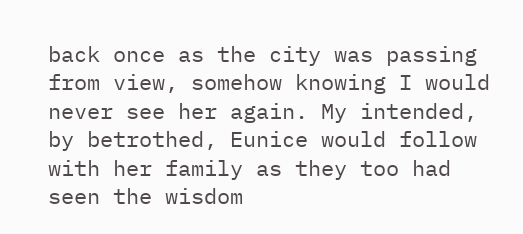back once as the city was passing from view, somehow knowing I would never see her again. My intended, by betrothed, Eunice would follow with her family as they too had seen the wisdom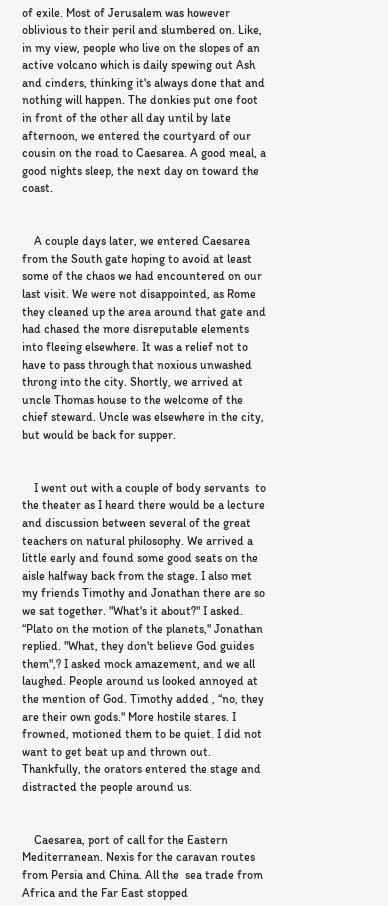of exile. Most of Jerusalem was however oblivious to their peril and slumbered on. Like, in my view, people who live on the slopes of an active volcano which is daily spewing out Ash and cinders, thinking it's always done that and nothing will happen. The donkies put one foot in front of the other all day until by late afternoon, we entered the courtyard of our cousin on the road to Caesarea. A good meal, a good nights sleep, the next day on toward the coast.


    A couple days later, we entered Caesarea from the South gate hoping to avoid at least some of the chaos we had encountered on our last visit. We were not disappointed, as Rome they cleaned up the area around that gate and had chased the more disreputable elements into fleeing elsewhere. It was a relief not to have to pass through that noxious unwashed throng into the city. Shortly, we arrived at uncle Thomas house to the welcome of the chief steward. Uncle was elsewhere in the city, but would be back for supper.


    I went out with a couple of body servants  to the theater as I heard there would be a lecture and discussion between several of the great teachers on natural philosophy. We arrived a little early and found some good seats on the aisle halfway back from the stage. I also met my friends Timothy and Jonathan there are so we sat together. "What's it about?" I asked. “Plato on the motion of the planets," Jonathan replied. "What, they don't believe God guides them",? I asked mock amazement, and we all laughed. People around us looked annoyed at the mention of God. Timothy added , “no, they are their own gods." More hostile stares. I frowned, motioned them to be quiet. I did not want to get beat up and thrown out. Thankfully, the orators entered the stage and distracted the people around us.


    Caesarea, port of call for the Eastern Mediterranean. Nexis for the caravan routes from Persia and China. All the  sea trade from Africa and the Far East stopped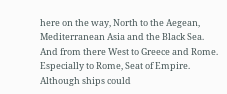here on the way, North to the Aegean, Mediterranean Asia and the Black Sea. And from there West to Greece and Rome. Especially to Rome, Seat of Empire. Although ships could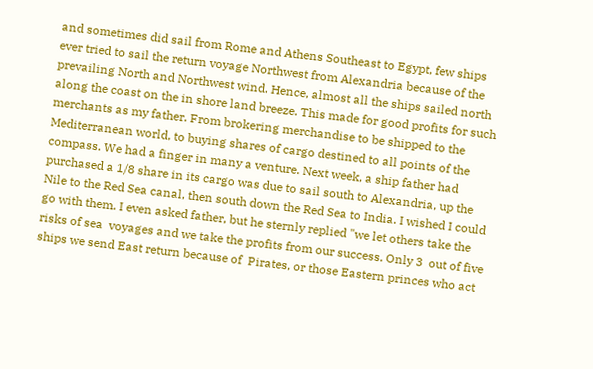and sometimes did sail from Rome and Athens Southeast to Egypt, few ships  ever tried to sail the return voyage Northwest from Alexandria because of the prevailing North and Northwest wind. Hence, almost all the ships sailed north along the coast on the in shore land breeze. This made for good profits for such merchants as my father. From brokering merchandise to be shipped to the Mediterranean world, to buying shares of cargo destined to all points of the compass. We had a finger in many a venture. Next week, a ship father had purchased a 1/8 share in its cargo was due to sail south to Alexandria, up the Nile to the Red Sea canal, then south down the Red Sea to India. I wished I could go with them. I even asked father, but he sternly replied "we let others take the risks of sea  voyages and we take the profits from our success. Only 3  out of five ships we send East return because of  Pirates, or those Eastern princes who act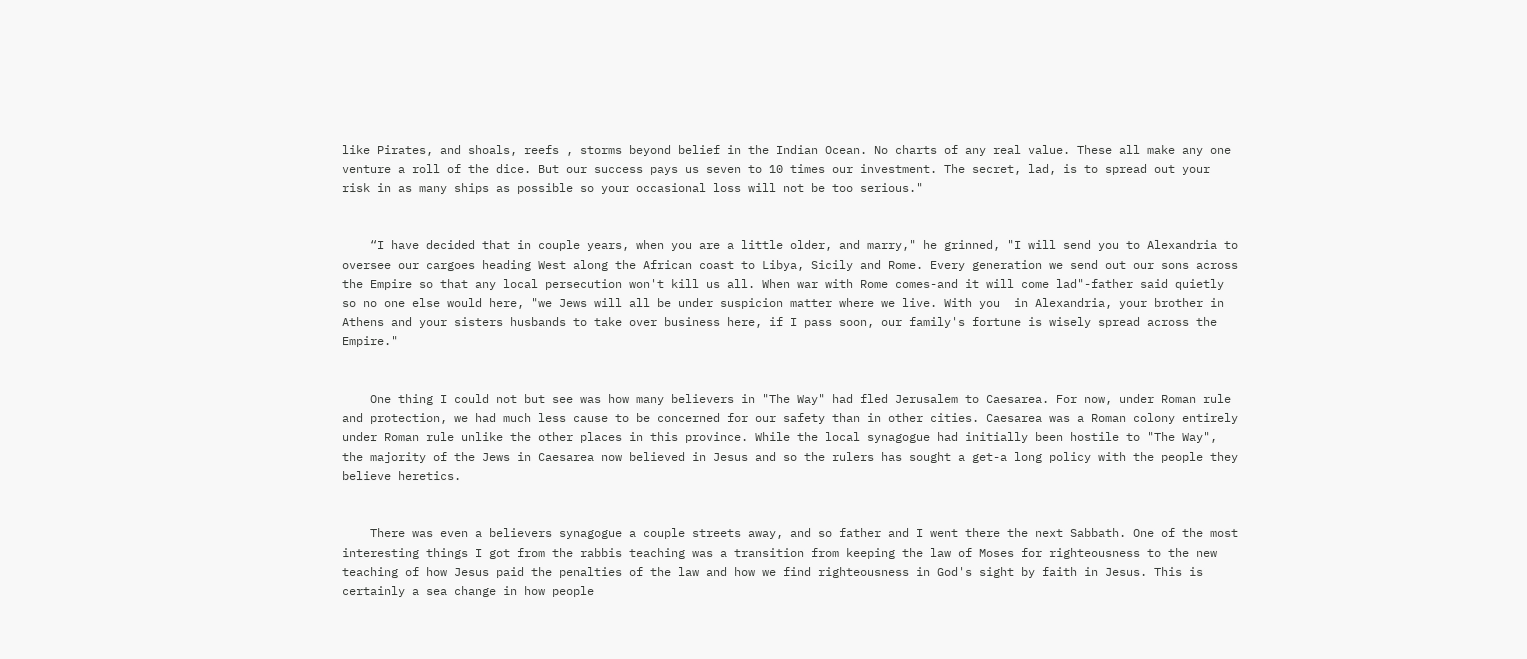like Pirates, and shoals, reefs , storms beyond belief in the Indian Ocean. No charts of any real value. These all make any one venture a roll of the dice. But our success pays us seven to 10 times our investment. The secret, lad, is to spread out your risk in as many ships as possible so your occasional loss will not be too serious."


    “I have decided that in couple years, when you are a little older, and marry," he grinned, "I will send you to Alexandria to oversee our cargoes heading West along the African coast to Libya, Sicily and Rome. Every generation we send out our sons across the Empire so that any local persecution won't kill us all. When war with Rome comes-and it will come lad"-father said quietly so no one else would here, "we Jews will all be under suspicion matter where we live. With you  in Alexandria, your brother in Athens and your sisters husbands to take over business here, if I pass soon, our family's fortune is wisely spread across the Empire."


    One thing I could not but see was how many believers in "The Way" had fled Jerusalem to Caesarea. For now, under Roman rule and protection, we had much less cause to be concerned for our safety than in other cities. Caesarea was a Roman colony entirely under Roman rule unlike the other places in this province. While the local synagogue had initially been hostile to "The Way", the majority of the Jews in Caesarea now believed in Jesus and so the rulers has sought a get-a long policy with the people they believe heretics.


    There was even a believers synagogue a couple streets away, and so father and I went there the next Sabbath. One of the most interesting things I got from the rabbis teaching was a transition from keeping the law of Moses for righteousness to the new teaching of how Jesus paid the penalties of the law and how we find righteousness in God's sight by faith in Jesus. This is certainly a sea change in how people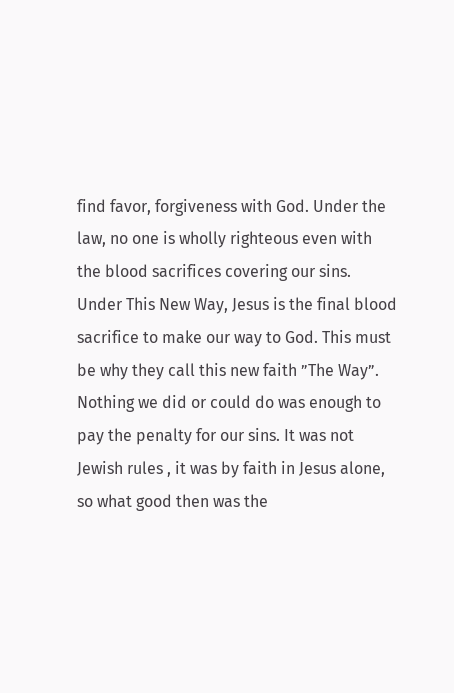find favor, forgiveness with God. Under the law, no one is wholly righteous even with the blood sacrifices covering our sins. Under This New Way, Jesus is the final blood sacrifice to make our way to God. This must be why they call this new faith ”The Way”. Nothing we did or could do was enough to pay the penalty for our sins. It was not Jewish rules , it was by faith in Jesus alone, so what good then was the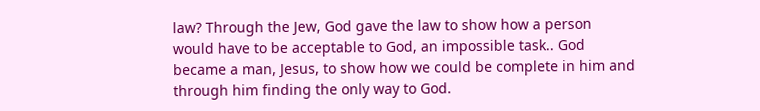law? Through the Jew, God gave the law to show how a person would have to be acceptable to God, an impossible task.. God became a man, Jesus, to show how we could be complete in him and through him finding the only way to God.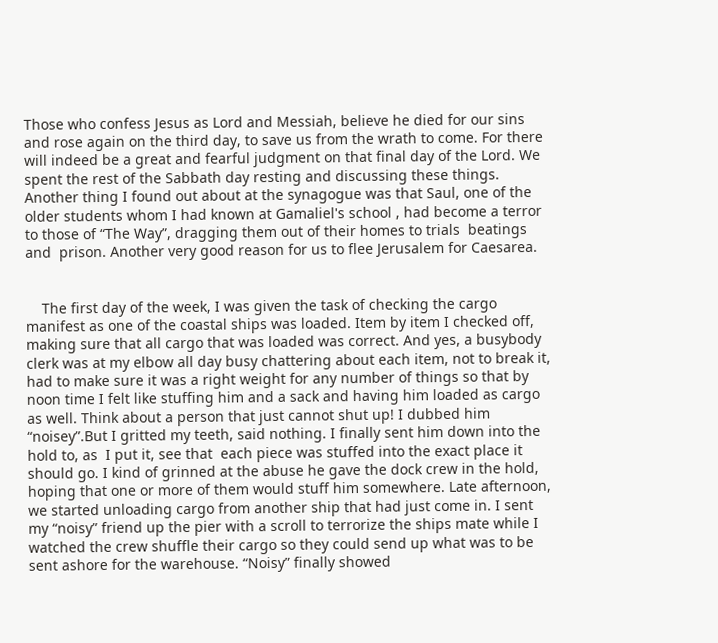Those who confess Jesus as Lord and Messiah, believe he died for our sins and rose again on the third day, to save us from the wrath to come. For there will indeed be a great and fearful judgment on that final day of the Lord. We spent the rest of the Sabbath day resting and discussing these things. Another thing I found out about at the synagogue was that Saul, one of the older students whom I had known at Gamaliel's school , had become a terror to those of “The Way”, dragging them out of their homes to trials  beatings and  prison. Another very good reason for us to flee Jerusalem for Caesarea.


    The first day of the week, I was given the task of checking the cargo manifest as one of the coastal ships was loaded. Item by item I checked off, making sure that all cargo that was loaded was correct. And yes, a busybody clerk was at my elbow all day busy chattering about each item, not to break it, had to make sure it was a right weight for any number of things so that by noon time I felt like stuffing him and a sack and having him loaded as cargo as well. Think about a person that just cannot shut up! I dubbed him “noisey”.But I gritted my teeth, said nothing. I finally sent him down into the hold to, as  I put it, see that  each piece was stuffed into the exact place it should go. I kind of grinned at the abuse he gave the dock crew in the hold, hoping that one or more of them would stuff him somewhere. Late afternoon,  we started unloading cargo from another ship that had just come in. I sent my “noisy” friend up the pier with a scroll to terrorize the ships mate while I watched the crew shuffle their cargo so they could send up what was to be sent ashore for the warehouse. “Noisy” finally showed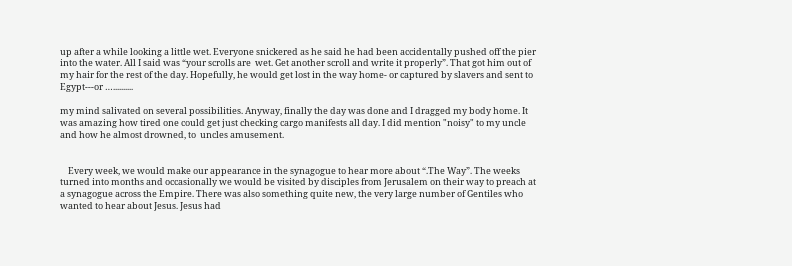up after a while looking a little wet. Everyone snickered as he said he had been accidentally pushed off the pier into the water. All I said was “your scrolls are  wet. Get another scroll and write it properly”. That got him out of my hair for the rest of the day. Hopefully, he would get lost in the way home- or captured by slavers and sent to Egypt---or …..........

my mind salivated on several possibilities. Anyway, finally the day was done and I dragged my body home. It was amazing how tired one could get just checking cargo manifests all day. I did mention "noisy" to my uncle and how he almost drowned, to  uncles amusement.


    Every week, we would make our appearance in the synagogue to hear more about “.The Way”. The weeks turned into months and occasionally we would be visited by disciples from Jerusalem on their way to preach at a synagogue across the Empire. There was also something quite new, the very large number of Gentiles who wanted to hear about Jesus. Jesus had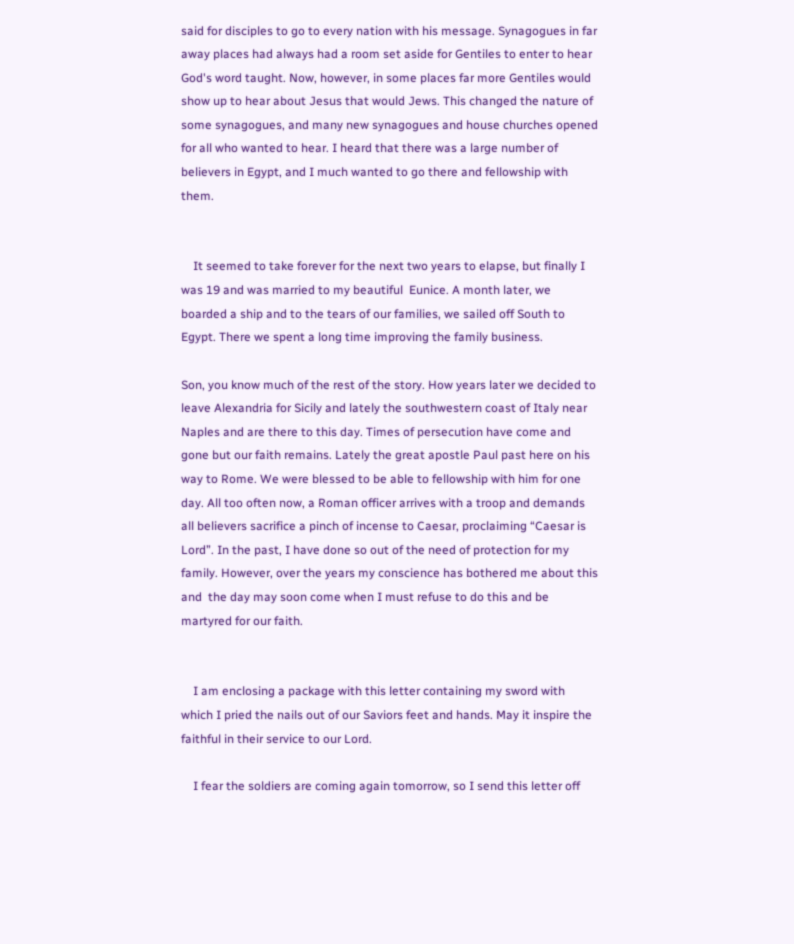said for disciples to go to every nation with his message. Synagogues in far away places had always had a room set aside for Gentiles to enter to hear God's word taught. Now, however, in some places far more Gentiles would show up to hear about Jesus that would Jews. This changed the nature of some synagogues, and many new synagogues and house churches opened for all who wanted to hear. I heard that there was a large number of believers in Egypt, and I much wanted to go there and fellowship with them.


    It seemed to take forever for the next two years to elapse, but finally I was 19 and was married to my beautiful  Eunice. A month later, we boarded a ship and to the tears of our families, we sailed off South to Egypt. There we spent a long time improving the family business.

Son, you know much of the rest of the story. How years later we decided to leave Alexandria for Sicily and lately the southwestern coast of Italy near Naples and are there to this day. Times of persecution have come and gone but our faith remains. Lately the great apostle Paul past here on his way to Rome. We were blessed to be able to fellowship with him for one day. All too often now, a Roman officer arrives with a troop and demands all believers sacrifice a pinch of incense to Caesar, proclaiming “Caesar is Lord”. In the past, I have done so out of the need of protection for my family. However, over the years my conscience has bothered me about this and  the day may soon come when I must refuse to do this and be martyred for our faith.


    I am enclosing a package with this letter containing my sword with which I pried the nails out of our Saviors feet and hands. May it inspire the faithful in their service to our Lord.

    I fear the soldiers are coming again tomorrow, so I send this letter off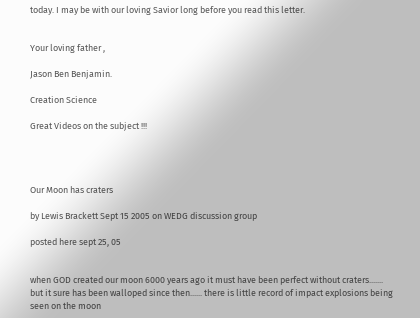today. I may be with our loving Savior long before you read this letter.


Your loving father ,

Jason Ben Benjamin.

Creation Science

Great Videos on the subject !!!




Our Moon has craters

by Lewis Brackett Sept 15 2005 on WEDG discussion group

posted here sept 25, 05


when GOD created our moon 6000 years ago it must have been perfect without craters....... but it sure has been walloped since then...... there is little record of impact explosions being seen on the moon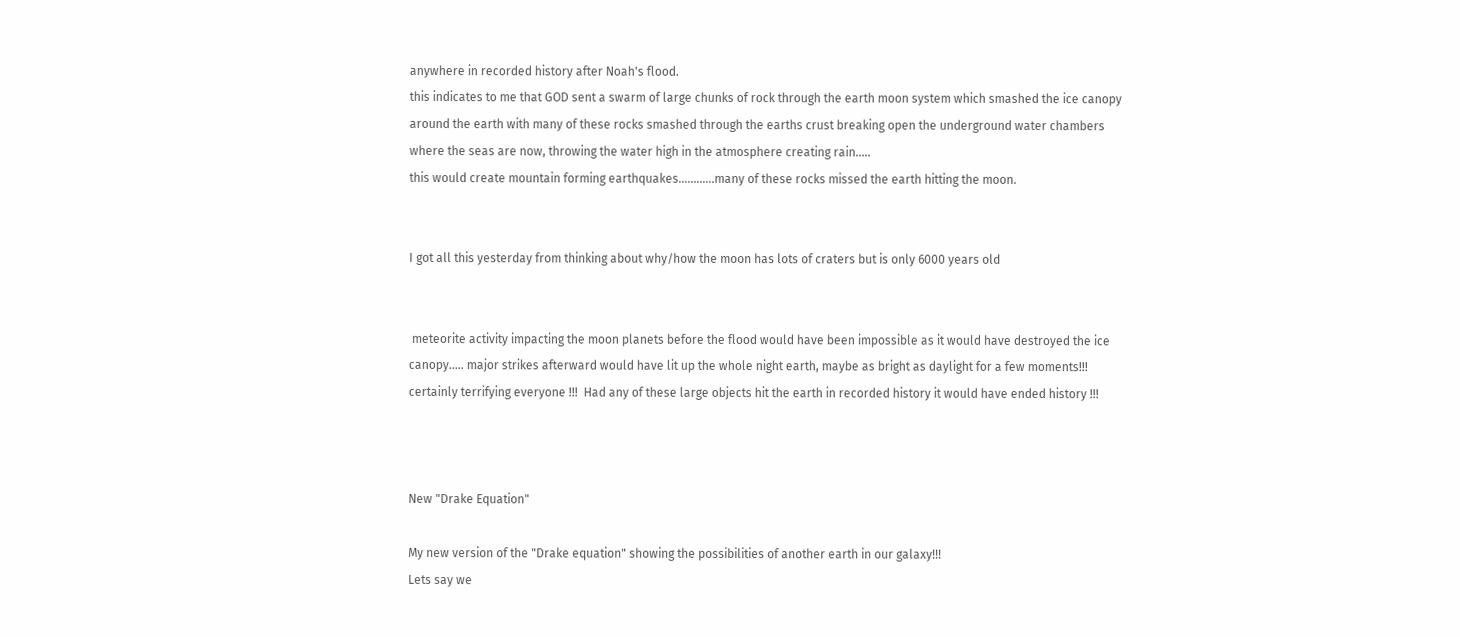anywhere in recorded history after Noah's flood.
this indicates to me that GOD sent a swarm of large chunks of rock through the earth moon system which smashed the ice canopy around the earth with many of these rocks smashed through the earths crust breaking open the underground water chambers where the seas are now, throwing the water high in the atmosphere creating rain.....
this would create mountain forming earthquakes............many of these rocks missed the earth hitting the moon.


I got all this yesterday from thinking about why/how the moon has lots of craters but is only 6000 years old


 meteorite activity impacting the moon planets before the flood would have been impossible as it would have destroyed the ice canopy..... major strikes afterward would have lit up the whole night earth, maybe as bright as daylight for a few moments!!!  certainly terrifying everyone !!!  Had any of these large objects hit the earth in recorded history it would have ended history !!!



New "Drake Equation"

My new version of the "Drake equation" showing the possibilities of another earth in our galaxy!!!
Lets say we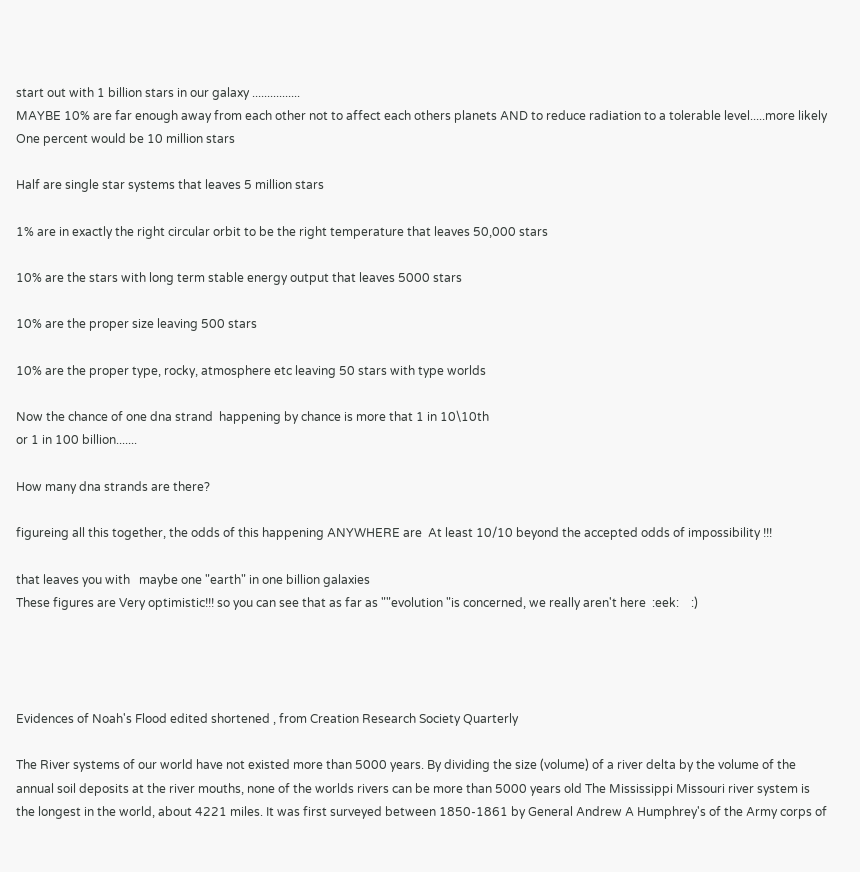start out with 1 billion stars in our galaxy ................
MAYBE 10% are far enough away from each other not to affect each others planets AND to reduce radiation to a tolerable level.....more likely One percent would be 10 million stars

Half are single star systems that leaves 5 million stars

1% are in exactly the right circular orbit to be the right temperature that leaves 50,000 stars

10% are the stars with long term stable energy output that leaves 5000 stars

10% are the proper size leaving 500 stars

10% are the proper type, rocky, atmosphere etc leaving 50 stars with type worlds

Now the chance of one dna strand  happening by chance is more that 1 in 10\10th
or 1 in 100 billion.......

How many dna strands are there?

figureing all this together, the odds of this happening ANYWHERE are  At least 10/10 beyond the accepted odds of impossibility !!!

that leaves you with   maybe one "earth" in one billion galaxies
These figures are Very optimistic!!! so you can see that as far as ""evolution "is concerned, we really aren't here  :eek:    :)




Evidences of Noah's Flood edited shortened , from Creation Research Society Quarterly

The River systems of our world have not existed more than 5000 years. By dividing the size (volume) of a river delta by the volume of the annual soil deposits at the river mouths, none of the worlds rivers can be more than 5000 years old The Mississippi Missouri river system is the longest in the world, about 4221 miles. It was first surveyed between 1850-1861 by General Andrew A Humphrey's of the Army corps of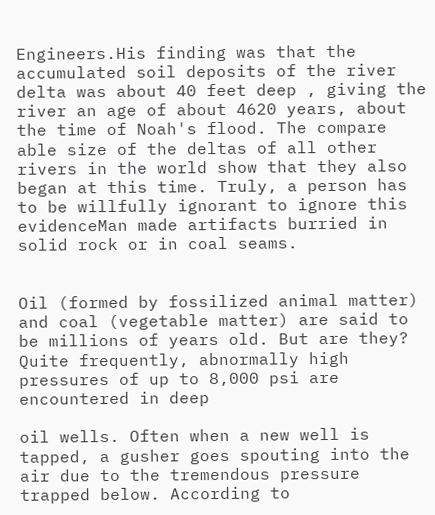Engineers.His finding was that the accumulated soil deposits of the river delta was about 40 feet deep , giving the river an age of about 4620 years, about the time of Noah's flood. The compare able size of the deltas of all other rivers in the world show that they also began at this time. Truly, a person has to be willfully ignorant to ignore this evidenceMan made artifacts burried in solid rock or in coal seams.


Oil (formed by fossilized animal matter) and coal (vegetable matter) are said to be millions of years old. But are they? Quite frequently, abnormally high pressures of up to 8,000 psi are encountered in deep

oil wells. Often when a new well is tapped, a gusher goes spouting into the air due to the tremendous pressure trapped below. According to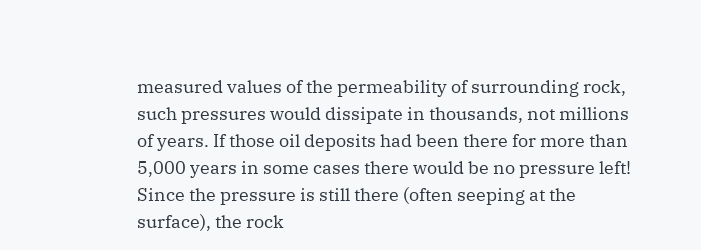measured values of the permeability of surrounding rock, such pressures would dissipate in thousands, not millions of years. If those oil deposits had been there for more than 5,000 years in some cases there would be no pressure left! Since the pressure is still there (often seeping at the surface), the rock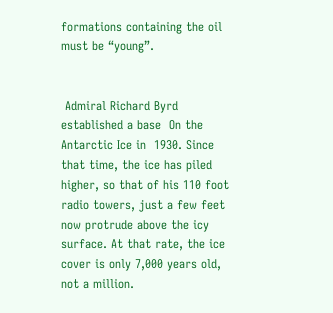formations containing the oil must be “young”.


 Admiral Richard Byrd established a base  On the Antarctic Ice in  1930. Since that time, the ice has piled higher, so that of his 110 foot radio towers, just a few feet now protrude above the icy surface. At that rate, the ice cover is only 7,000 years old, not a million.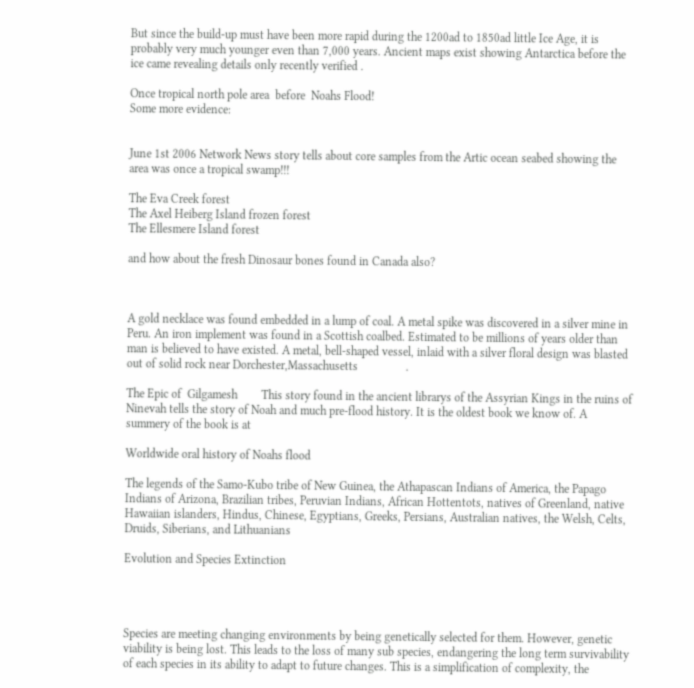But since the build-up must have been more rapid during the 1200ad to 1850ad little Ice Age, it is probably very much younger even than 7,000 years. Ancient maps exist showing Antarctica before the ice came revealing details only recently verified .

Once tropical north pole area  before  Noahs Flood!
Some more evidence:


June 1st 2006 Network News story tells about core samples from the Artic ocean seabed showing the area was once a tropical swamp!!!

The Eva Creek forest
The Axel Heiberg Island frozen forest
The Ellesmere Island forest

and how about the fresh Dinosaur bones found in Canada also?



A gold necklace was found embedded in a lump of coal. A metal spike was discovered in a silver mine in Peru. An iron implement was found in a Scottish coalbed. Estimated to be millions of years older than man is believed to have existed. A metal, bell-shaped vessel, inlaid with a silver floral design was blasted out of solid rock near Dorchester,Massachusetts                .

The Epic of  Gilgamesh        This story found in the ancient librarys of the Assyrian Kings in the ruins of Ninevah tells the story of Noah and much pre-flood history. It is the oldest book we know of. A summery of the book is at

Worldwide oral history of Noahs flood

The legends of the Samo-Kubo tribe of New Guinea, the Athapascan Indians of America, the Papago Indians of Arizona, Brazilian tribes, Peruvian Indians, African Hottentots, natives of Greenland, native Hawaiian islanders, Hindus, Chinese, Egyptians, Greeks, Persians, Australian natives, the Welsh, Celts, Druids, Siberians, and Lithuanians

Evolution and Species Extinction




Species are meeting changing environments by being genetically selected for them. However, genetic viability is being lost. This leads to the loss of many sub species, endangering the long term survivability of each species in its ability to adapt to future changes. This is a simplification of complexity, the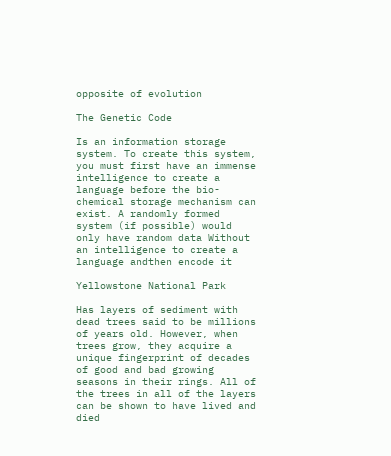opposite of evolution

The Genetic Code

Is an information storage system. To create this system, you must first have an immense intelligence to create a language before the bio-chemical storage mechanism can exist. A randomly formed system (if possible) would only have random data Without an intelligence to create a language andthen encode it

Yellowstone National Park

Has layers of sediment with dead trees said to be millions of years old. However, when trees grow, they acquire a unique fingerprint of decades of good and bad growing seasons in their rings. All of the trees in all of the layers can be shown to have lived and died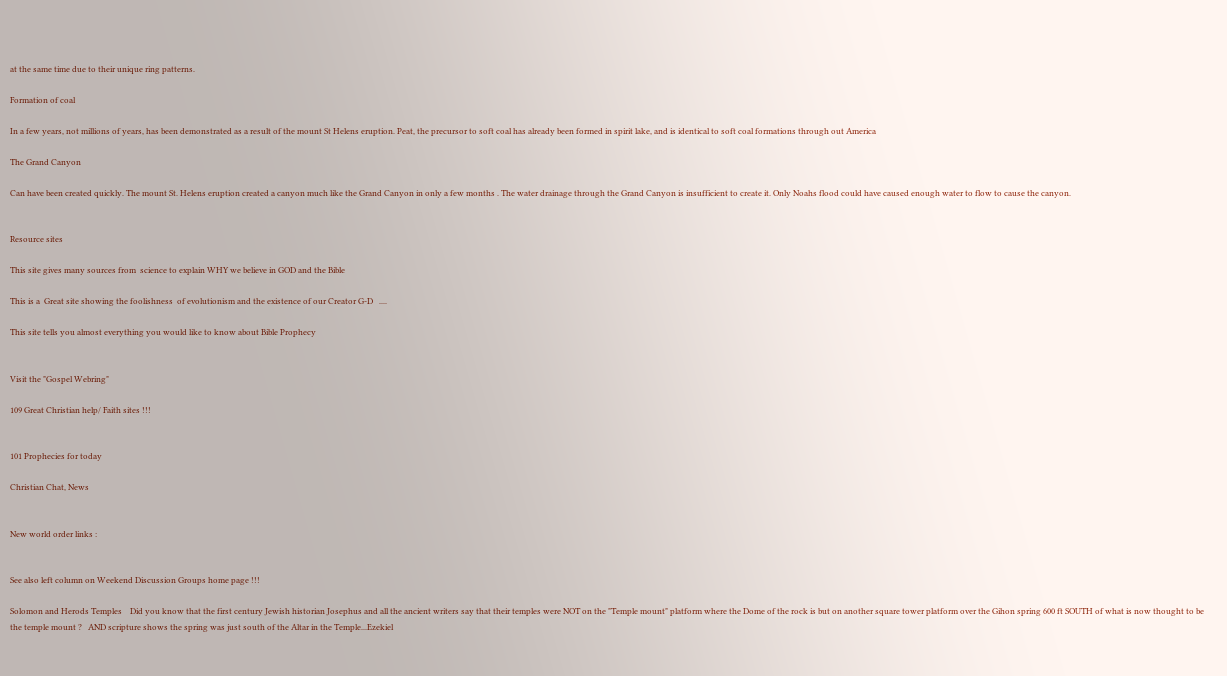at the same time due to their unique ring patterns.

Formation of coal

In a few years, not millions of years, has been demonstrated as a result of the mount St Helens eruption. Peat, the precursor to soft coal has already been formed in spirit lake, and is identical to soft coal formations through out America

The Grand Canyon

Can have been created quickly. The mount St. Helens eruption created a canyon much like the Grand Canyon in only a few months . The water drainage through the Grand Canyon is insufficient to create it. Only Noahs flood could have caused enough water to flow to cause the canyon.


Resource sites

This site gives many sources from  science to explain WHY we believe in GOD and the Bible

This is a  Great site showing the foolishness  of evolutionism and the existence of our Creator G-D   ....

This site tells you almost everything you would like to know about Bible Prophecy


Visit the "Gospel Webring"

109 Great Christian help/ Faith sites !!!


101 Prophecies for today

Christian Chat, News


New world order links :


See also left column on Weekend Discussion Groups home page !!!

Solomon and Herods Temples    Did you know that the first century Jewish historian Josephus and all the ancient writers say that their temples were NOT on the "Temple mount" platform where the Dome of the rock is but on another square tower platform over the Gihon spring 600 ft SOUTH of what is now thought to be the temple mount ?   AND scripture shows the spring was just south of the Altar in the Temple...Ezekiel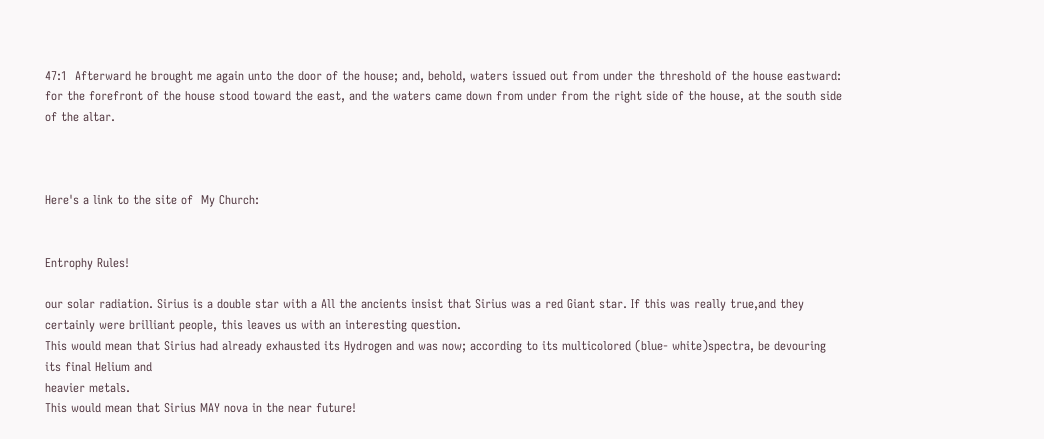47:1  Afterward he brought me again unto the door of the house; and, behold, waters issued out from under the threshold of the house eastward: for the forefront of the house stood toward the east, and the waters came down from under from the right side of the house, at the south side of the altar.



Here's a link to the site of  My Church:


Entrophy Rules!

our solar radiation. Sirius is a double star with a All the ancients insist that Sirius was a red Giant star. If this was really true,and they certainly were brilliant people, this leaves us with an interesting question.
This would mean that Sirius had already exhausted its Hydrogen and was now; according to its multicolored (blue- white)spectra, be devouring its final Helium and
heavier metals.
This would mean that Sirius MAY nova in the near future!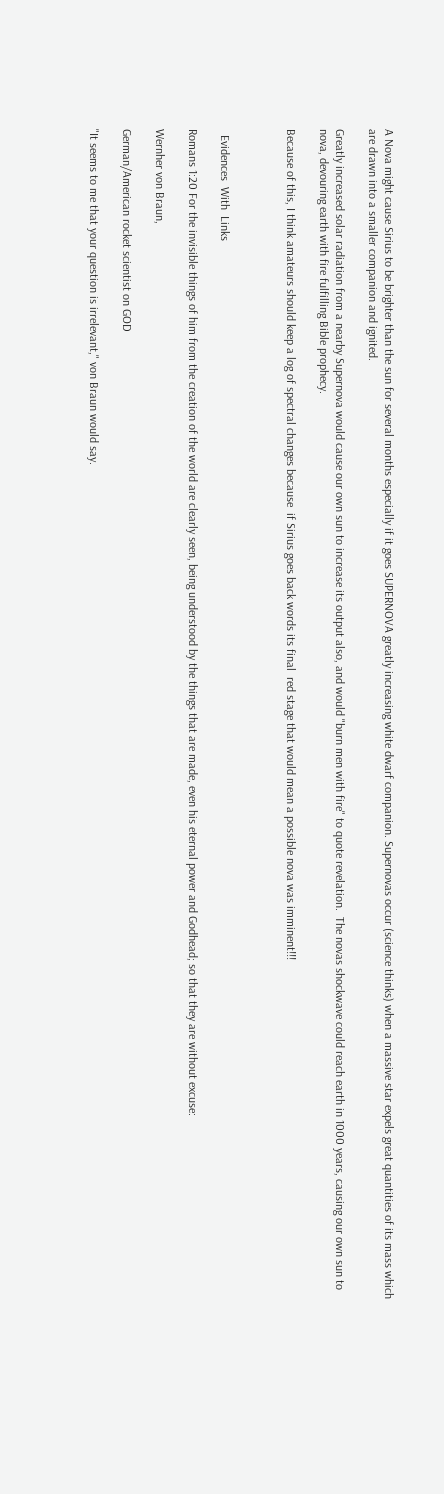A Nova might cause Sirius to be brighter than the sun for several months especially if it goes SUPERNOVA greatly increasing white dwarf companion. Supernovas occur (science thinks) when a massive star expels great quantities of its mass which are drawn into a smaller companion and ignited.

Greatly increased solar radiation from a nearby Supernova would cause our own sun to increase its output also, and would "burn men with fire" to quote revelation.  The novas shockwave could reach earth in 1000 years, causing our own sun to nova, devouring earth with fire fulfilling Bible prophecy.

Because of this, I think amateurs should keep a log of spectral changes because  if Sirius goes back words its final  red stage that would mean a possible nova was imminent!!!



  Evidences  With  Links

Romans 1:20 For the invisible things of him from the creation of the world are clearly seen, being understood by the things that are made, even his eternal power and Godhead; so that they are without excuse:

Wernher von Braun,

German/American rocket scientist on GOD

"It seems to me that your question is irrelevant," von Braun would say.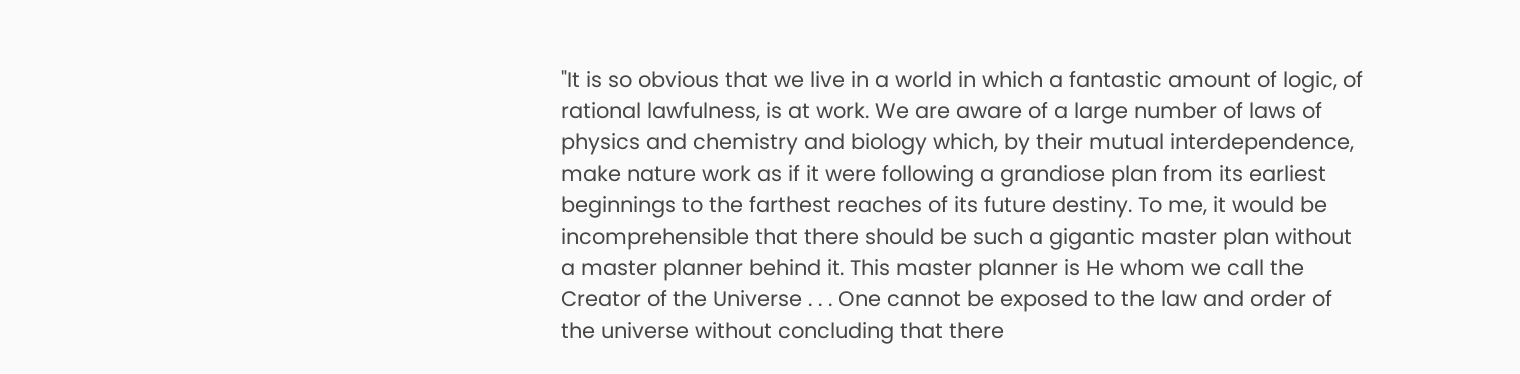"It is so obvious that we live in a world in which a fantastic amount of logic, of rational lawfulness, is at work. We are aware of a large number of laws of physics and chemistry and biology which, by their mutual interdependence, make nature work as if it were following a grandiose plan from its earliest beginnings to the farthest reaches of its future destiny. To me, it would be incomprehensible that there should be such a gigantic master plan without a master planner behind it. This master planner is He whom we call the Creator of the Universe . . . One cannot be exposed to the law and order of the universe without concluding that there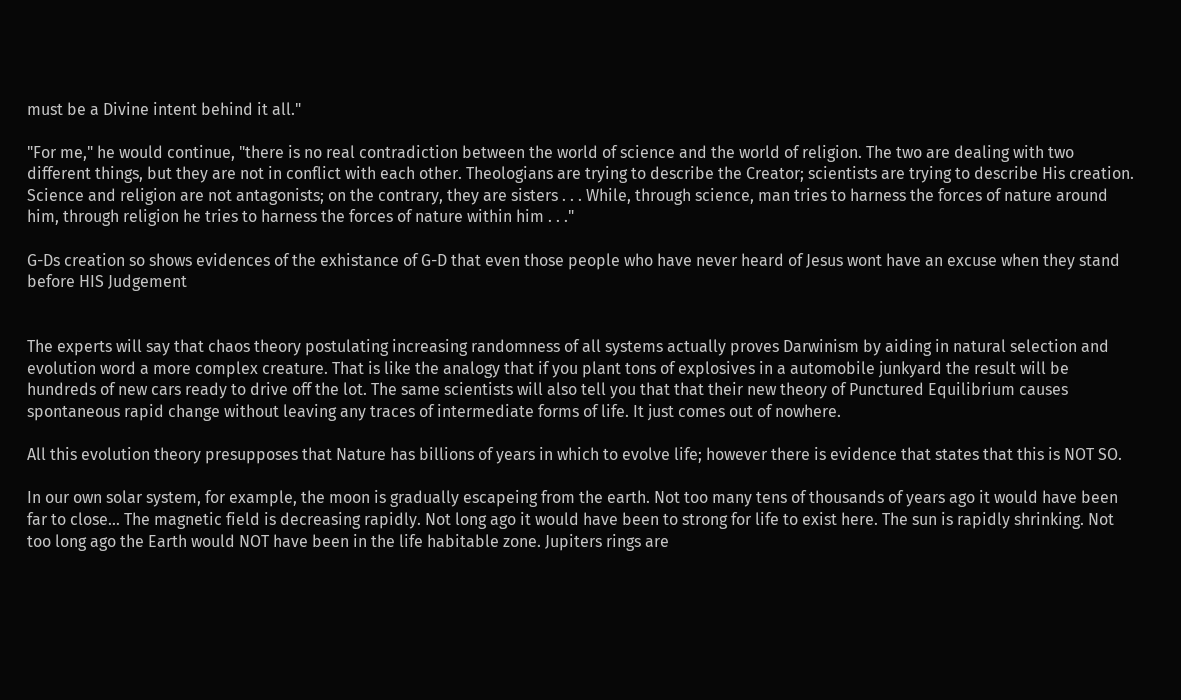must be a Divine intent behind it all."

"For me," he would continue, "there is no real contradiction between the world of science and the world of religion. The two are dealing with two different things, but they are not in conflict with each other. Theologians are trying to describe the Creator; scientists are trying to describe His creation. Science and religion are not antagonists; on the contrary, they are sisters . . . While, through science, man tries to harness the forces of nature around him, through religion he tries to harness the forces of nature within him . . ."

G-Ds creation so shows evidences of the exhistance of G-D that even those people who have never heard of Jesus wont have an excuse when they stand before HIS Judgement


The experts will say that chaos theory postulating increasing randomness of all systems actually proves Darwinism by aiding in natural selection and evolution word a more complex creature. That is like the analogy that if you plant tons of explosives in a automobile junkyard the result will be hundreds of new cars ready to drive off the lot. The same scientists will also tell you that that their new theory of Punctured Equilibrium causes spontaneous rapid change without leaving any traces of intermediate forms of life. It just comes out of nowhere.

All this evolution theory presupposes that Nature has billions of years in which to evolve life; however there is evidence that states that this is NOT SO.

In our own solar system, for example, the moon is gradually escapeing from the earth. Not too many tens of thousands of years ago it would have been far to close… The magnetic field is decreasing rapidly. Not long ago it would have been to strong for life to exist here. The sun is rapidly shrinking. Not too long ago the Earth would NOT have been in the life habitable zone. Jupiters rings are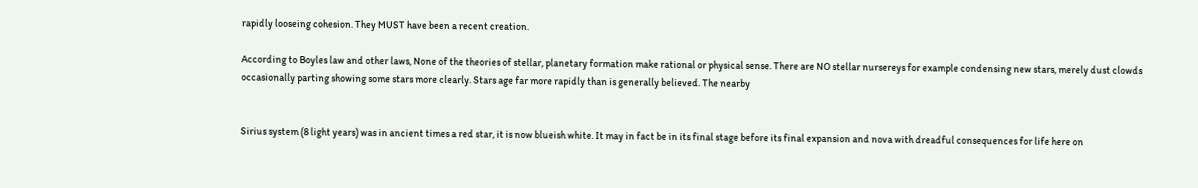rapidly looseing cohesion. They MUST have been a recent creation.

According to Boyles law and other laws, None of the theories of stellar, planetary formation make rational or physical sense. There are NO stellar nursereys for example condensing new stars, merely dust clowds occasionally parting showing some stars more clearly. Stars age far more rapidly than is generally believed. The nearby


Sirius system (8 light years) was in ancient times a red star, it is now blueish white. It may in fact be in its final stage before its final expansion and nova with dreadful consequences for life here on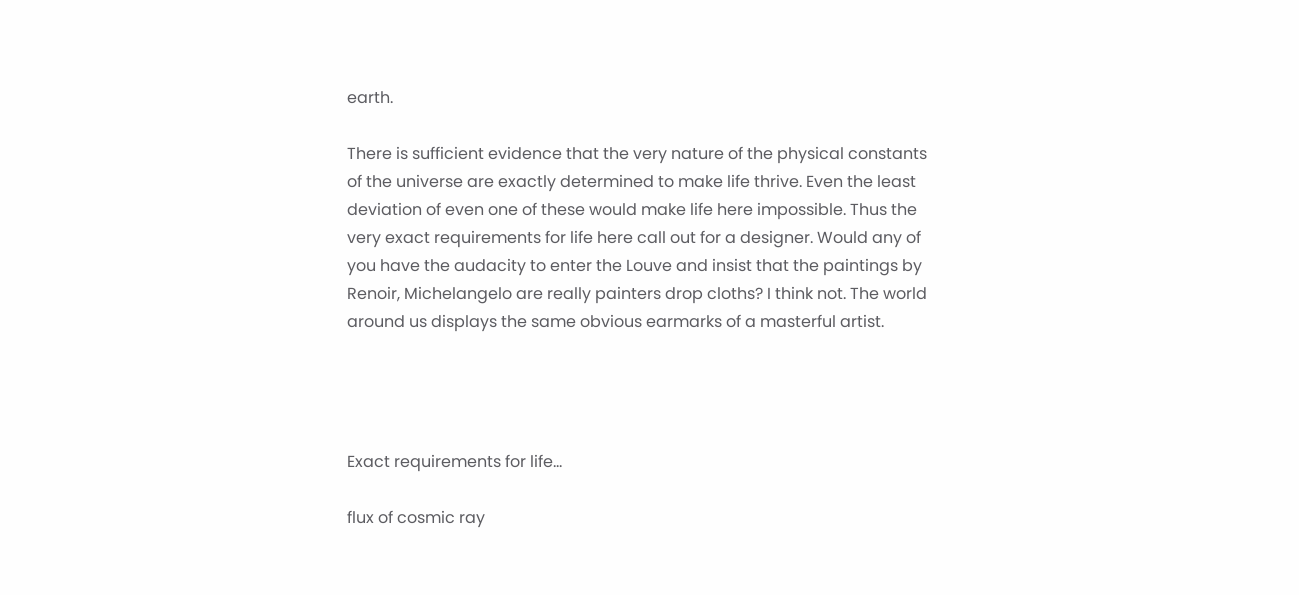earth.

There is sufficient evidence that the very nature of the physical constants of the universe are exactly determined to make life thrive. Even the least deviation of even one of these would make life here impossible. Thus the very exact requirements for life here call out for a designer. Would any of you have the audacity to enter the Louve and insist that the paintings by Renoir, Michelangelo are really painters drop cloths? I think not. The world around us displays the same obvious earmarks of a masterful artist.




Exact requirements for life…

flux of cosmic ray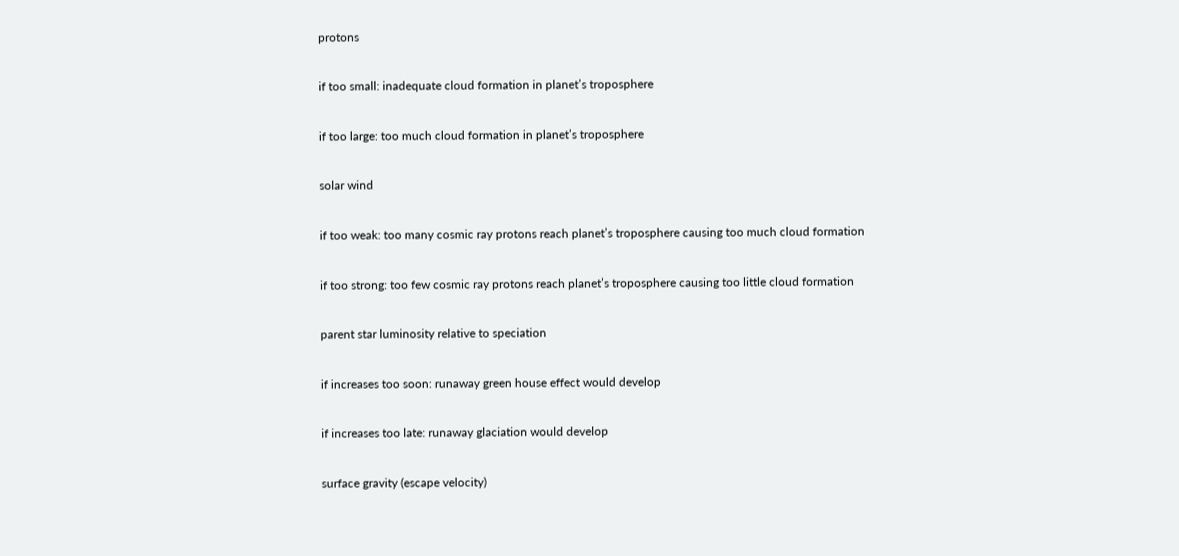protons

if too small: inadequate cloud formation in planet’s troposphere

if too large: too much cloud formation in planet’s troposphere

solar wind

if too weak: too many cosmic ray protons reach planet’s troposphere causing too much cloud formation

if too strong: too few cosmic ray protons reach planet’s troposphere causing too little cloud formation

parent star luminosity relative to speciation

if increases too soon: runaway green house effect would develop

if increases too late: runaway glaciation would develop

surface gravity (escape velocity)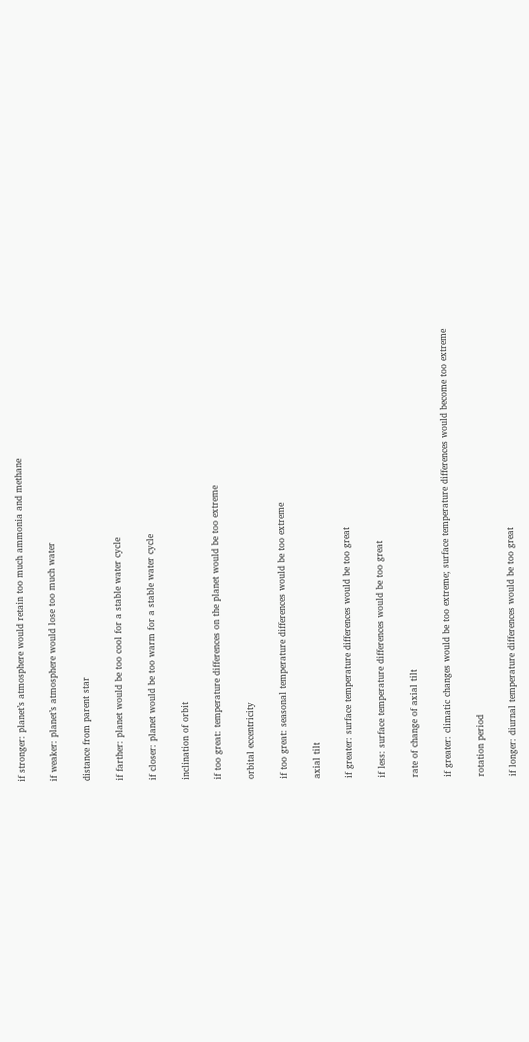if stronger: planet’s atmosphere would retain too much ammonia and methane

if weaker: planet’s atmosphere would lose too much water

distance from parent star

if farther: planet would be too cool for a stable water cycle

if closer: planet would be too warm for a stable water cycle

inclination of orbit

if too great: temperature differences on the planet would be too extreme

orbital eccentricity

if too great: seasonal temperature differences would be too extreme

axial tilt

if greater: surface temperature differences would be too great

if less: surface temperature differences would be too great

rate of change of axial tilt

if greater: climatic changes would be too extreme; surface temperature differences would become too extreme

rotation period

if longer: diurnal temperature differences would be too great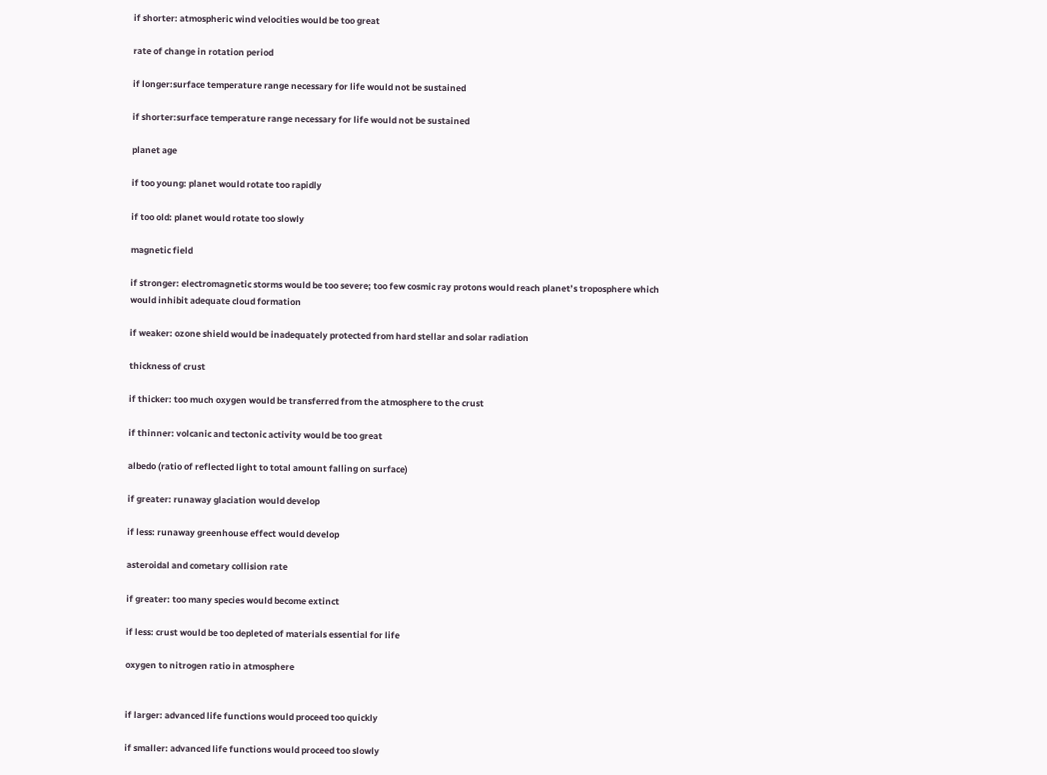if shorter: atmospheric wind velocities would be too great

rate of change in rotation period

if longer:surface temperature range necessary for life would not be sustained

if shorter:surface temperature range necessary for life would not be sustained

planet age

if too young: planet would rotate too rapidly

if too old: planet would rotate too slowly

magnetic field

if stronger: electromagnetic storms would be too severe; too few cosmic ray protons would reach planet’s troposphere which would inhibit adequate cloud formation

if weaker: ozone shield would be inadequately protected from hard stellar and solar radiation

thickness of crust

if thicker: too much oxygen would be transferred from the atmosphere to the crust

if thinner: volcanic and tectonic activity would be too great

albedo (ratio of reflected light to total amount falling on surface)

if greater: runaway glaciation would develop

if less: runaway greenhouse effect would develop

asteroidal and cometary collision rate

if greater: too many species would become extinct

if less: crust would be too depleted of materials essential for life

oxygen to nitrogen ratio in atmosphere


if larger: advanced life functions would proceed too quickly

if smaller: advanced life functions would proceed too slowly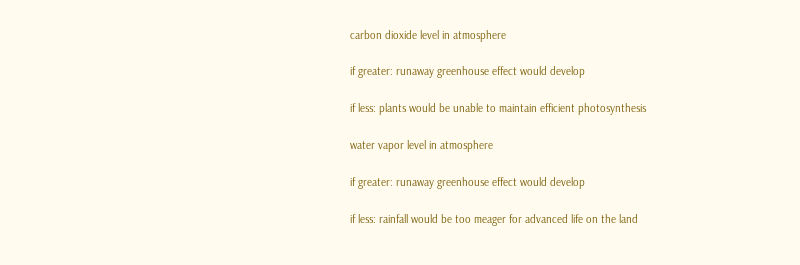carbon dioxide level in atmosphere

if greater: runaway greenhouse effect would develop

if less: plants would be unable to maintain efficient photosynthesis

water vapor level in atmosphere

if greater: runaway greenhouse effect would develop

if less: rainfall would be too meager for advanced life on the land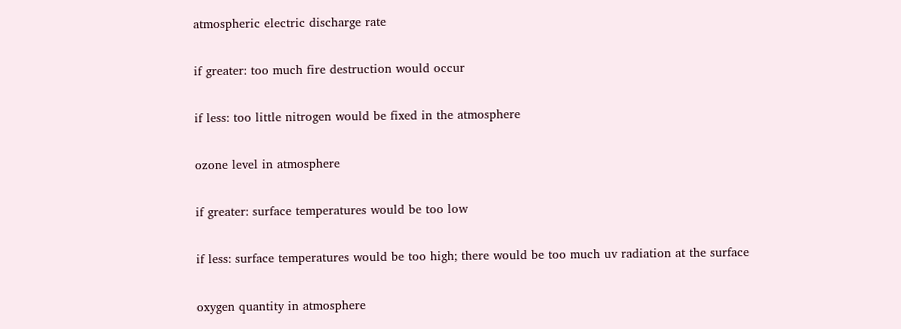atmospheric electric discharge rate

if greater: too much fire destruction would occur

if less: too little nitrogen would be fixed in the atmosphere

ozone level in atmosphere

if greater: surface temperatures would be too low

if less: surface temperatures would be too high; there would be too much uv radiation at the surface

oxygen quantity in atmosphere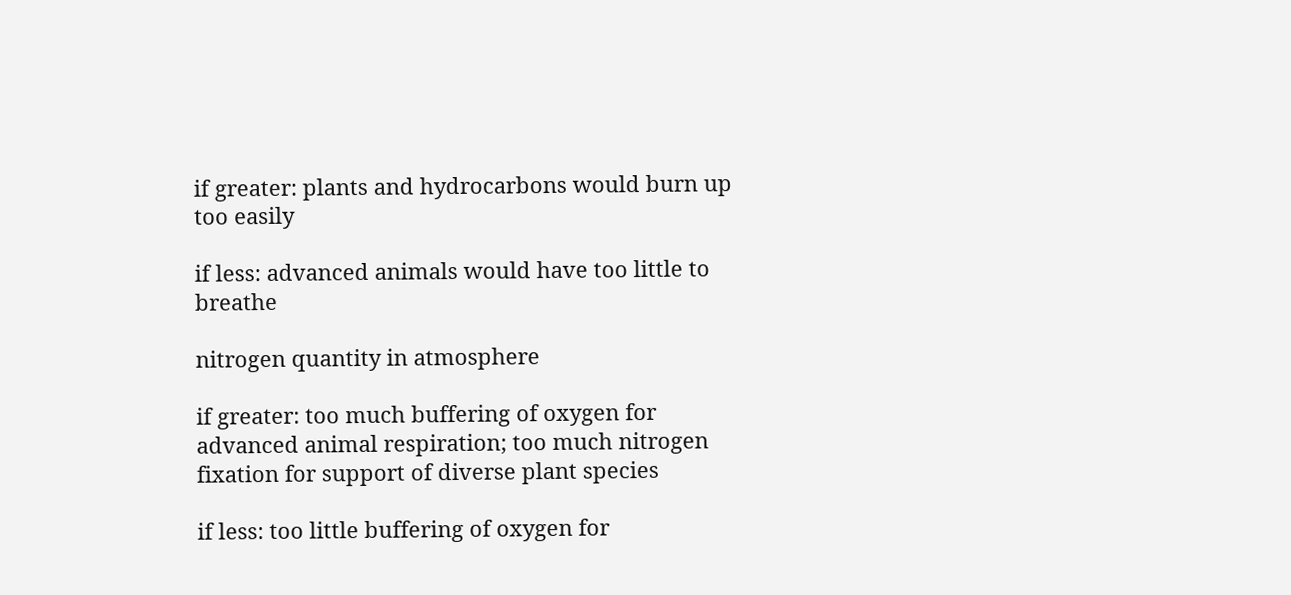if greater: plants and hydrocarbons would burn up too easily

if less: advanced animals would have too little to breathe

nitrogen quantity in atmosphere

if greater: too much buffering of oxygen for advanced animal respiration; too much nitrogen fixation for support of diverse plant species

if less: too little buffering of oxygen for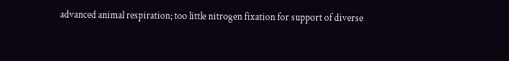advanced animal respiration; too little nitrogen fixation for support of diverse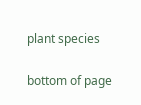plant species

bottom of page